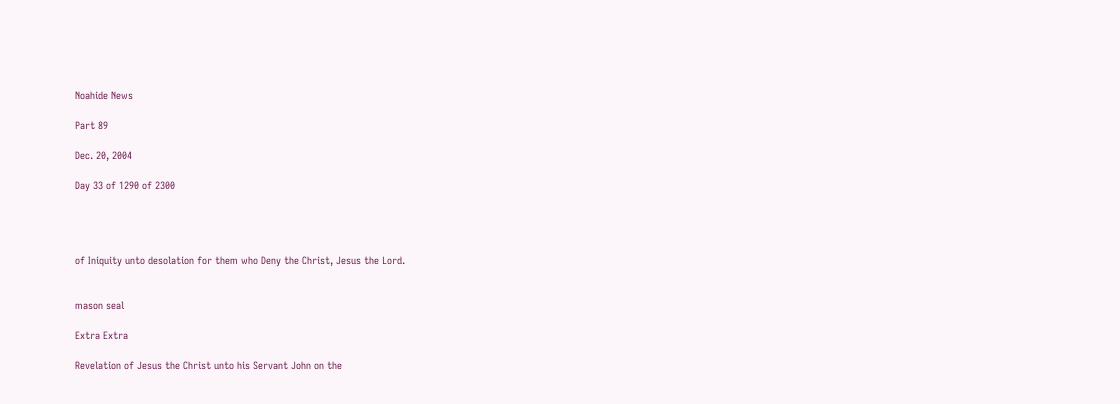Noahide News

Part 89

Dec. 20, 2004

Day 33 of 1290 of 2300




of Iniquity unto desolation for them who Deny the Christ, Jesus the Lord.


mason seal

Extra Extra

Revelation of Jesus the Christ unto his Servant John on the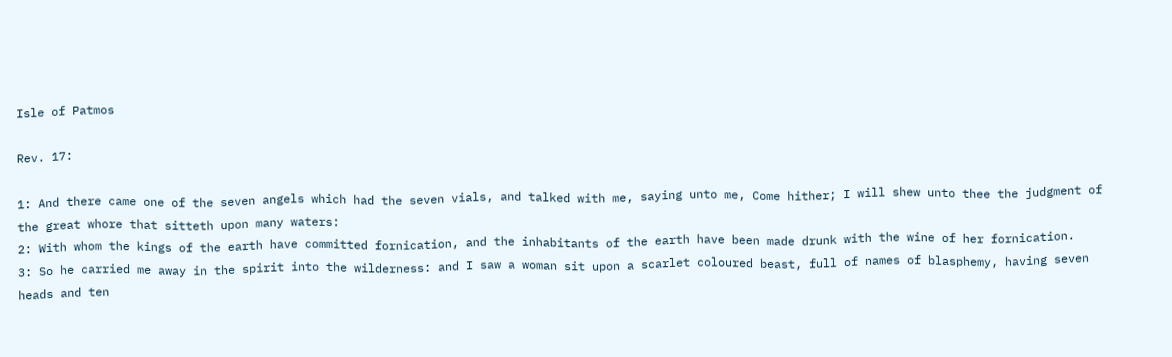Isle of Patmos

Rev. 17:

1: And there came one of the seven angels which had the seven vials, and talked with me, saying unto me, Come hither; I will shew unto thee the judgment of the great whore that sitteth upon many waters:
2: With whom the kings of the earth have committed fornication, and the inhabitants of the earth have been made drunk with the wine of her fornication.
3: So he carried me away in the spirit into the wilderness: and I saw a woman sit upon a scarlet coloured beast, full of names of blasphemy, having seven heads and ten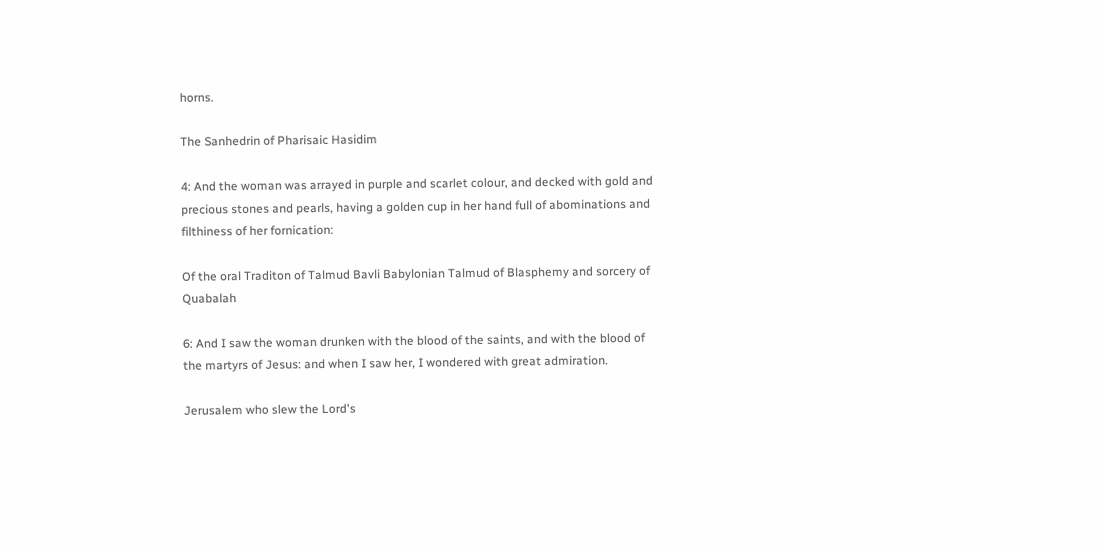horns.

The Sanhedrin of Pharisaic Hasidim

4: And the woman was arrayed in purple and scarlet colour, and decked with gold and precious stones and pearls, having a golden cup in her hand full of abominations and filthiness of her fornication:

Of the oral Traditon of Talmud Bavli Babylonian Talmud of Blasphemy and sorcery of Quabalah

6: And I saw the woman drunken with the blood of the saints, and with the blood of the martyrs of Jesus: and when I saw her, I wondered with great admiration.

Jerusalem who slew the Lord's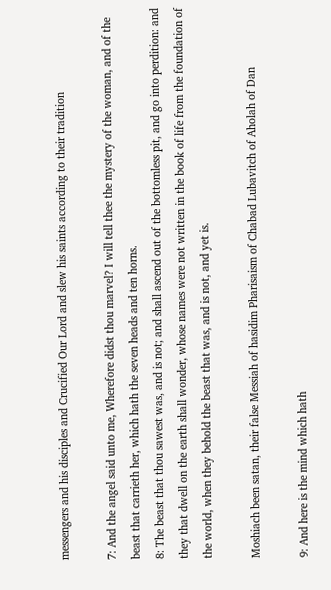messengers and his disciples and Crucified Our Lord and slew his saints according to their tradition

7: And the angel said unto me, Wherefore didst thou marvel? I will tell thee the mystery of the woman, and of the beast that carrieth her, which hath the seven heads and ten horns.
8: The beast that thou sawest was, and is not; and shall ascend out of the bottomless pit, and go into perdition: and they that dwell on the earth shall wonder, whose names were not written in the book of life from the foundation of the world, when they behold the beast that was, and is not, and yet is.

Moshiach been satan, their false Messiah of hasidim Pharisaism of Chabad Lubavitch of Aholah of Dan

9: And here is the mind which hath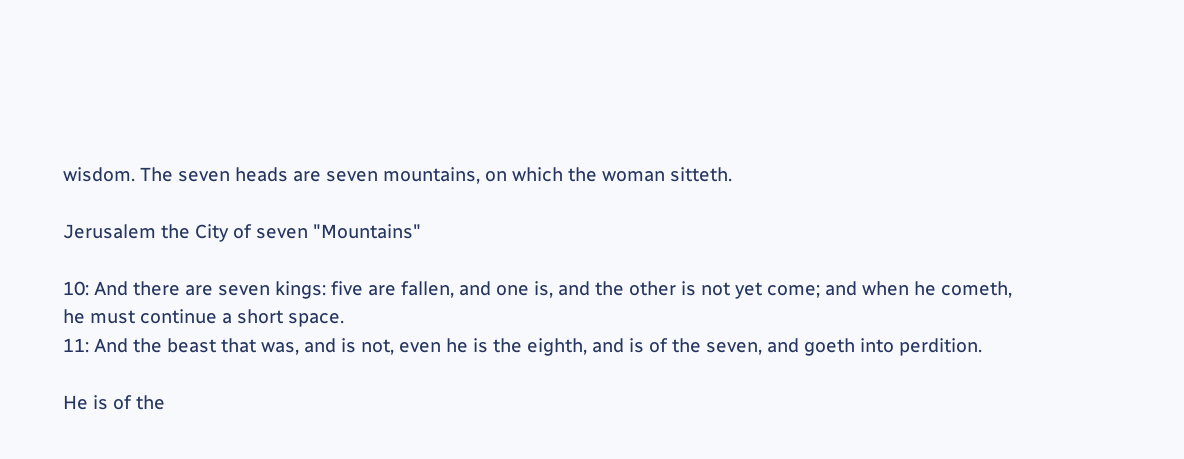wisdom. The seven heads are seven mountains, on which the woman sitteth.

Jerusalem the City of seven "Mountains"

10: And there are seven kings: five are fallen, and one is, and the other is not yet come; and when he cometh, he must continue a short space.
11: And the beast that was, and is not, even he is the eighth, and is of the seven, and goeth into perdition.

He is of the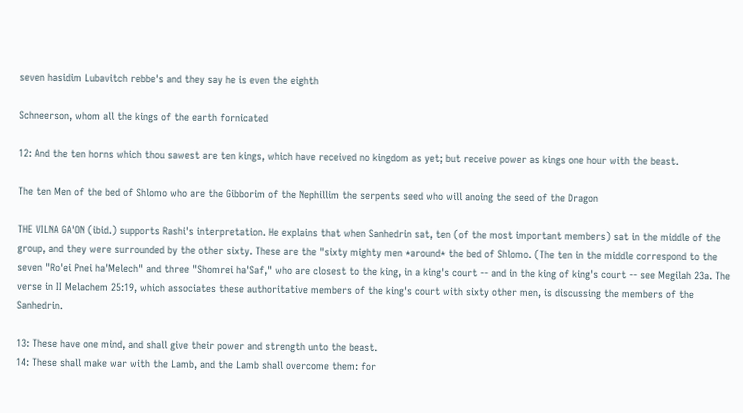seven hasidim Lubavitch rebbe's and they say he is even the eighth

Schneerson, whom all the kings of the earth fornicated

12: And the ten horns which thou sawest are ten kings, which have received no kingdom as yet; but receive power as kings one hour with the beast.

The ten Men of the bed of Shlomo who are the Gibborim of the Nephillim the serpents seed who will anoing the seed of the Dragon

THE VILNA GA'ON (ibid.) supports Rashi's interpretation. He explains that when Sanhedrin sat, ten (of the most important members) sat in the middle of the group, and they were surrounded by the other sixty. These are the "sixty mighty men *around* the bed of Shlomo. (The ten in the middle correspond to the seven "Ro'ei Pnei ha'Melech" and three "Shomrei ha'Saf," who are closest to the king, in a king's court -- and in the king of king's court -- see Megilah 23a. The verse in II Melachem 25:19, which associates these authoritative members of the king's court with sixty other men, is discussing the members of the Sanhedrin.

13: These have one mind, and shall give their power and strength unto the beast.
14: These shall make war with the Lamb, and the Lamb shall overcome them: for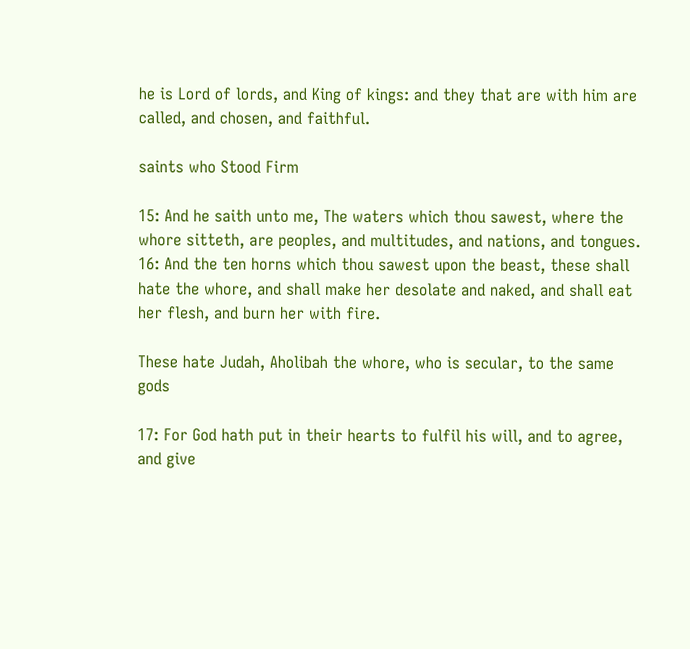he is Lord of lords, and King of kings: and they that are with him are called, and chosen, and faithful.

saints who Stood Firm

15: And he saith unto me, The waters which thou sawest, where the whore sitteth, are peoples, and multitudes, and nations, and tongues.
16: And the ten horns which thou sawest upon the beast, these shall hate the whore, and shall make her desolate and naked, and shall eat her flesh, and burn her with fire.

These hate Judah, Aholibah the whore, who is secular, to the same gods

17: For God hath put in their hearts to fulfil his will, and to agree, and give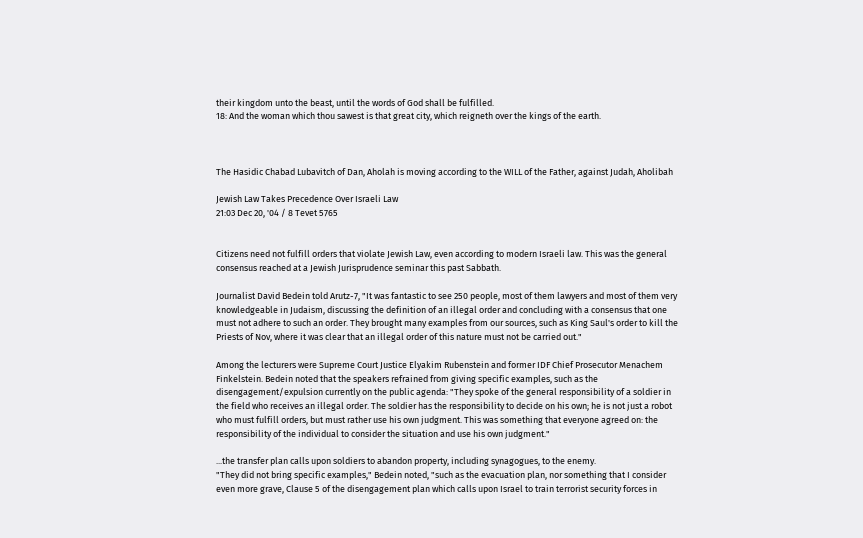their kingdom unto the beast, until the words of God shall be fulfilled.
18: And the woman which thou sawest is that great city, which reigneth over the kings of the earth.



The Hasidic Chabad Lubavitch of Dan, Aholah is moving according to the WILL of the Father, against Judah, Aholibah

Jewish Law Takes Precedence Over Israeli Law
21:03 Dec 20, '04 / 8 Tevet 5765


Citizens need not fulfill orders that violate Jewish Law, even according to modern Israeli law. This was the general consensus reached at a Jewish Jurisprudence seminar this past Sabbath.

Journalist David Bedein told Arutz-7, "It was fantastic to see 250 people, most of them lawyers and most of them very knowledgeable in Judaism, discussing the definition of an illegal order and concluding with a consensus that one must not adhere to such an order. They brought many examples from our sources, such as King Saul's order to kill the Priests of Nov, where it was clear that an illegal order of this nature must not be carried out."

Among the lecturers were Supreme Court Justice Elyakim Rubenstein and former IDF Chief Prosecutor Menachem Finkelstein. Bedein noted that the speakers refrained from giving specific examples, such as the disengagement/expulsion currently on the public agenda: "They spoke of the general responsibility of a soldier in the field who receives an illegal order. The soldier has the responsibility to decide on his own; he is not just a robot who must fulfill orders, but must rather use his own judgment. This was something that everyone agreed on: the responsibility of the individual to consider the situation and use his own judgment."

...the transfer plan calls upon soldiers to abandon property, including synagogues, to the enemy.
"They did not bring specific examples," Bedein noted, "such as the evacuation plan, nor something that I consider even more grave, Clause 5 of the disengagement plan which calls upon Israel to train terrorist security forces in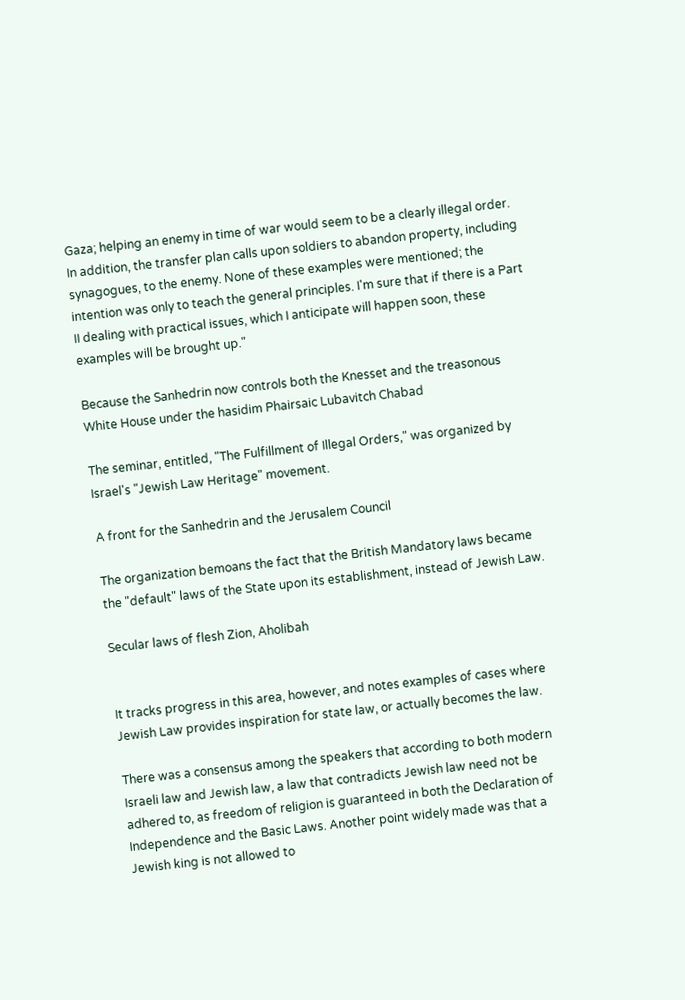Gaza; helping an enemy in time of war would seem to be a clearly illegal order. In addition, the transfer plan calls upon soldiers to abandon property, including synagogues, to the enemy. None of these examples were mentioned; the intention was only to teach the general principles. I'm sure that if there is a Part II dealing with practical issues, which I anticipate will happen soon, these examples will be brought up."

Because the Sanhedrin now controls both the Knesset and the treasonous White House under the hasidim Phairsaic Lubavitch Chabad

The seminar, entitled, "The Fulfillment of Illegal Orders," was organized by Israel's "Jewish Law Heritage" movement.

A front for the Sanhedrin and the Jerusalem Council

The organization bemoans the fact that the British Mandatory laws became the "default" laws of the State upon its establishment, instead of Jewish Law.

Secular laws of flesh Zion, Aholibah


It tracks progress in this area, however, and notes examples of cases where Jewish Law provides inspiration for state law, or actually becomes the law.

There was a consensus among the speakers that according to both modern Israeli law and Jewish law, a law that contradicts Jewish law need not be adhered to, as freedom of religion is guaranteed in both the Declaration of Independence and the Basic Laws. Another point widely made was that a Jewish king is not allowed to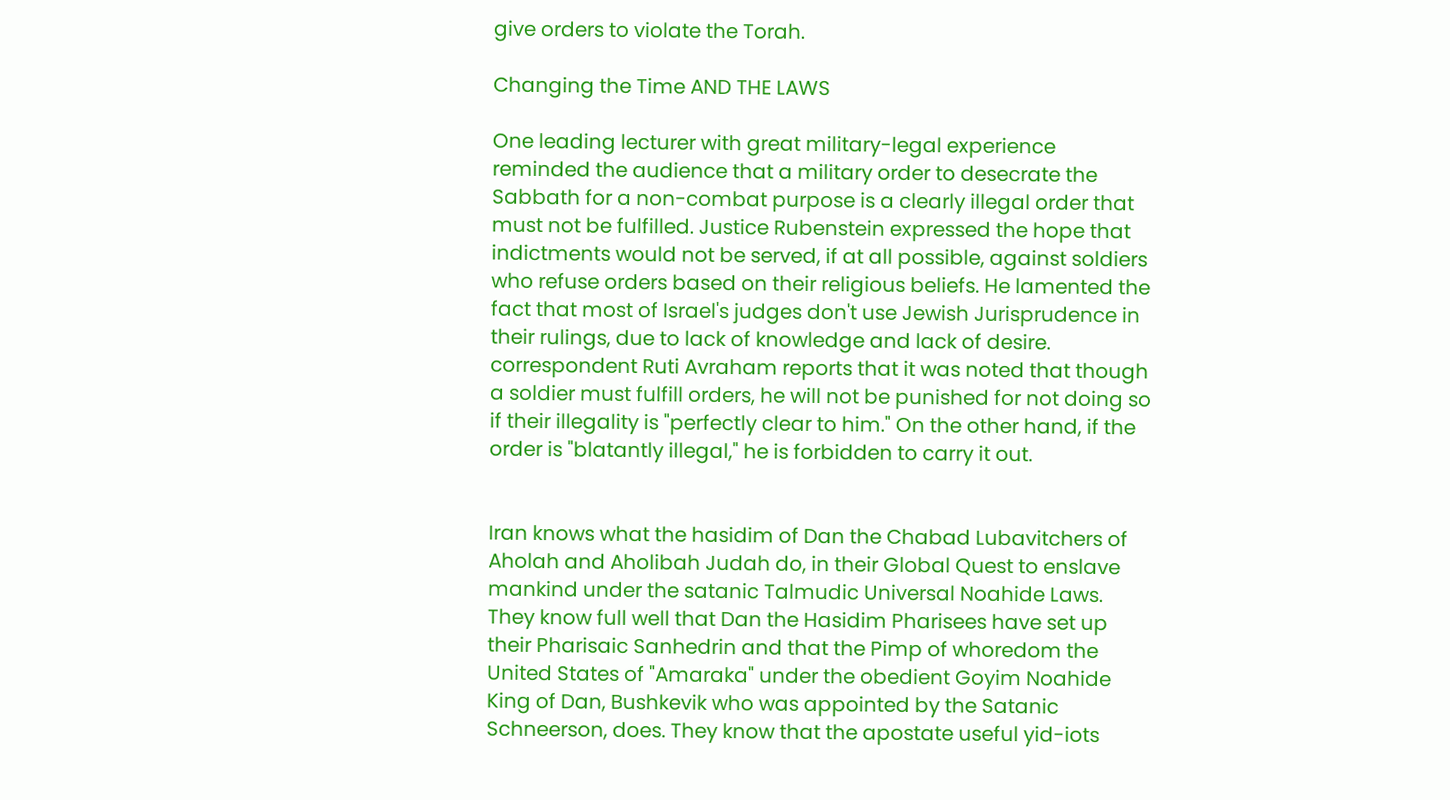give orders to violate the Torah.

Changing the Time AND THE LAWS

One leading lecturer with great military-legal experience reminded the audience that a military order to desecrate the Sabbath for a non-combat purpose is a clearly illegal order that must not be fulfilled. Justice Rubenstein expressed the hope that indictments would not be served, if at all possible, against soldiers who refuse orders based on their religious beliefs. He lamented the fact that most of Israel's judges don't use Jewish Jurisprudence in their rulings, due to lack of knowledge and lack of desire. correspondent Ruti Avraham reports that it was noted that though a soldier must fulfill orders, he will not be punished for not doing so if their illegality is "perfectly clear to him." On the other hand, if the order is "blatantly illegal," he is forbidden to carry it out.


Iran knows what the hasidim of Dan the Chabad Lubavitchers of Aholah and Aholibah Judah do, in their Global Quest to enslave mankind under the satanic Talmudic Universal Noahide Laws. They know full well that Dan the Hasidim Pharisees have set up their Pharisaic Sanhedrin and that the Pimp of whoredom the United States of "Amaraka" under the obedient Goyim Noahide King of Dan, Bushkevik who was appointed by the Satanic Schneerson, does. They know that the apostate useful yid-iots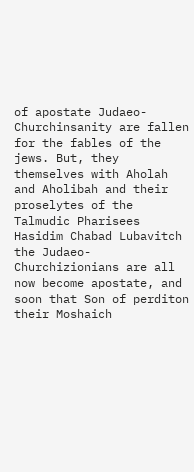of apostate Judaeo-Churchinsanity are fallen for the fables of the jews. But, they themselves with Aholah and Aholibah and their proselytes of the Talmudic Pharisees Hasidim Chabad Lubavitch the Judaeo-Churchizionians are all now become apostate, and soon that Son of perditon their Moshaich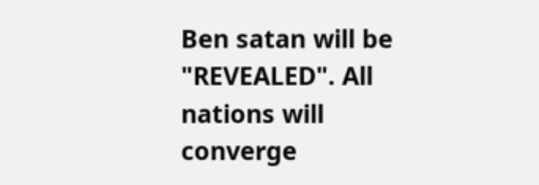Ben satan will be "REVEALED". All nations will converge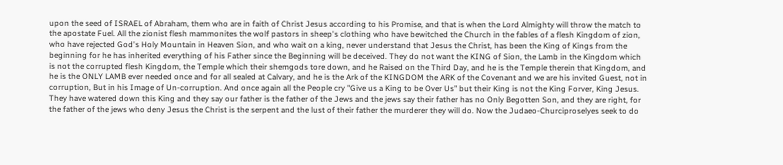upon the seed of ISRAEL of Abraham, them who are in faith of Christ Jesus according to his Promise, and that is when the Lord Almighty will throw the match to the apostate Fuel. All the zionist flesh mammonites the wolf pastors in sheep's clothing who have bewitched the Church in the fables of a flesh Kingdom of zion, who have rejected God's Holy Mountain in Heaven Sion, and who wait on a king, never understand that Jesus the Christ, has been the King of Kings from the beginning for he has inherited everything of his Father since the Beginning will be deceived. They do not want the KING of Sion, the Lamb in the Kingdom which is not the corrupted flesh Kingdom, the Temple which their shemgods tore down, and he Raised on the Third Day, and he is the Temple therein that Kingdom, and he is the ONLY LAMB ever needed once and for all sealed at Calvary, and he is the Ark of the KINGDOM the ARK of the Covenant and we are his invited Guest, not in corruption, But in his Image of Un-corruption. And once again all the People cry "Give us a King to be Over Us" but their King is not the King Forver, King Jesus. They have watered down this King and they say our father is the father of the Jews and the jews say their father has no Only Begotten Son, and they are right, for the father of the jews who deny Jesus the Christ is the serpent and the lust of their father the murderer they will do. Now the Judaeo-Churciproselyes seek to do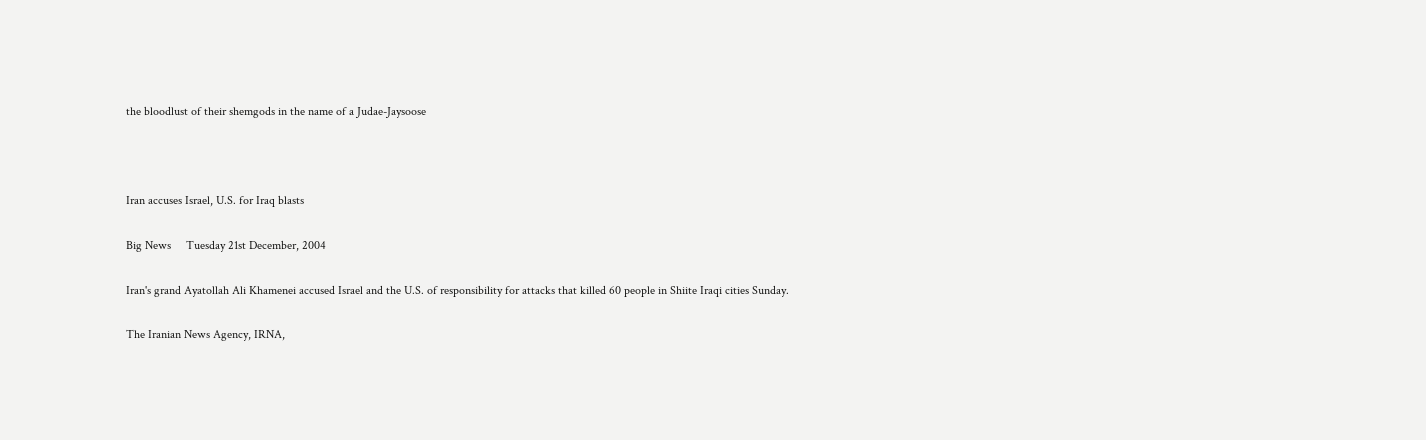the bloodlust of their shemgods in the name of a Judae-Jaysoose



Iran accuses Israel, U.S. for Iraq blasts

Big News     Tuesday 21st December, 2004

Iran's grand Ayatollah Ali Khamenei accused Israel and the U.S. of responsibility for attacks that killed 60 people in Shiite Iraqi cities Sunday.

The Iranian News Agency, IRNA,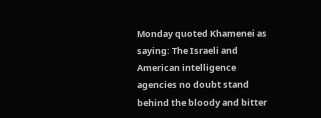Monday quoted Khamenei as saying: The Israeli and American intelligence agencies no doubt stand behind the bloody and bitter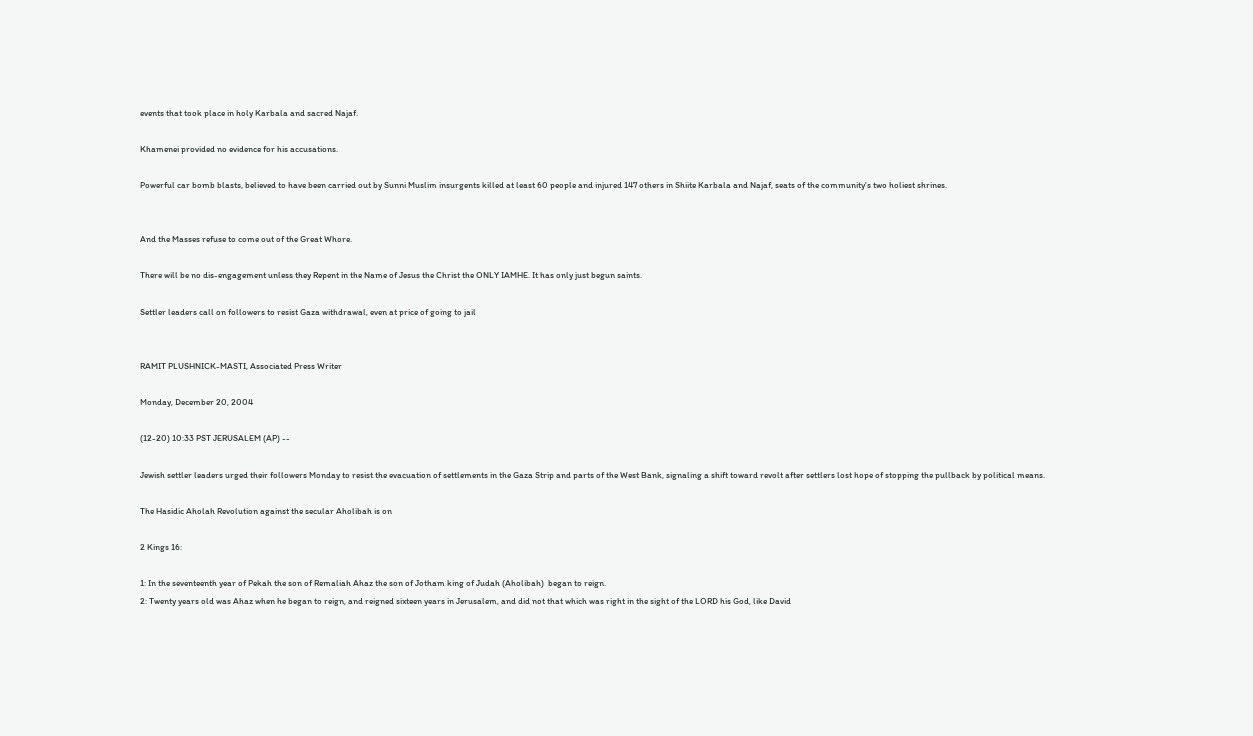events that took place in holy Karbala and sacred Najaf.

Khamenei provided no evidence for his accusations.

Powerful car bomb blasts, believed to have been carried out by Sunni Muslim insurgents killed at least 60 people and injured 147 others in Shiite Karbala and Najaf, seats of the community's two holiest shrines.


And the Masses refuse to come out of the Great Whore.

There will be no dis-engagement unless they Repent in the Name of Jesus the Christ the ONLY IAMHE. It has only just begun saints.

Settler leaders call on followers to resist Gaza withdrawal, even at price of going to jail


RAMIT PLUSHNICK-MASTI, Associated Press Writer

Monday, December 20, 2004

(12-20) 10:33 PST JERUSALEM (AP) --

Jewish settler leaders urged their followers Monday to resist the evacuation of settlements in the Gaza Strip and parts of the West Bank, signaling a shift toward revolt after settlers lost hope of stopping the pullback by political means.

The Hasidic Aholah Revolution against the secular Aholibah is on

2 Kings 16:

1: In the seventeenth year of Pekah the son of Remaliah Ahaz the son of Jotham king of Judah (Aholibah)  began to reign.
2: Twenty years old was Ahaz when he began to reign, and reigned sixteen years in Jerusalem, and did not that which was right in the sight of the LORD his God, like David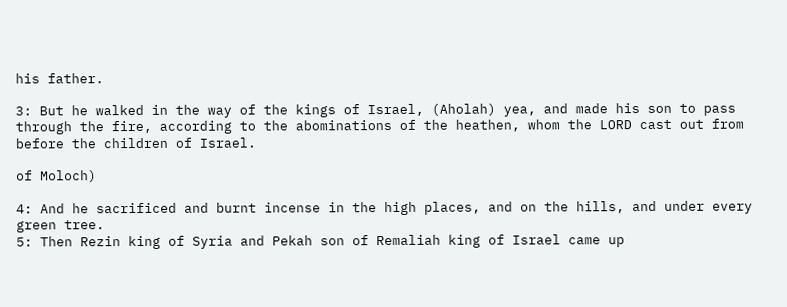his father.

3: But he walked in the way of the kings of Israel, (Aholah) yea, and made his son to pass through the fire, according to the abominations of the heathen, whom the LORD cast out from before the children of Israel.

of Moloch)

4: And he sacrificed and burnt incense in the high places, and on the hills, and under every green tree.
5: Then Rezin king of Syria and Pekah son of Remaliah king of Israel came up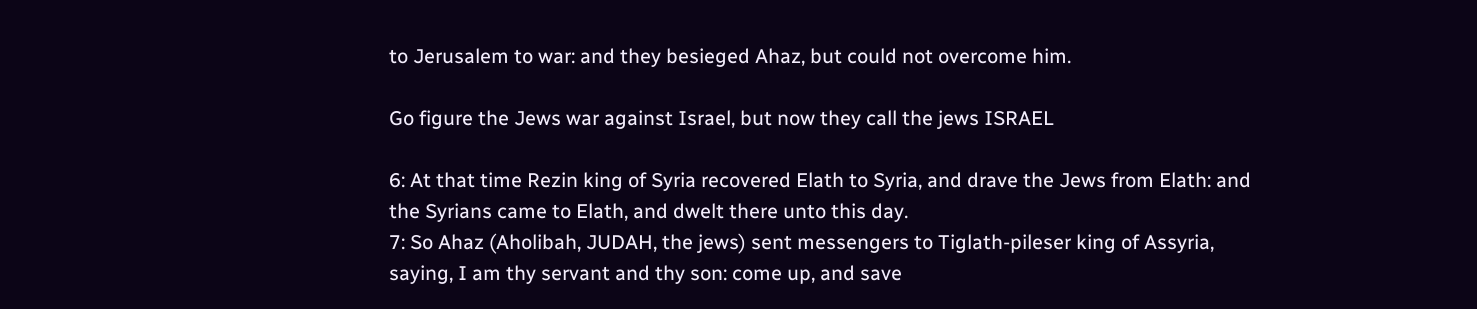to Jerusalem to war: and they besieged Ahaz, but could not overcome him.

Go figure the Jews war against Israel, but now they call the jews ISRAEL

6: At that time Rezin king of Syria recovered Elath to Syria, and drave the Jews from Elath: and the Syrians came to Elath, and dwelt there unto this day.
7: So Ahaz (Aholibah, JUDAH, the jews) sent messengers to Tiglath-pileser king of Assyria, saying, I am thy servant and thy son: come up, and save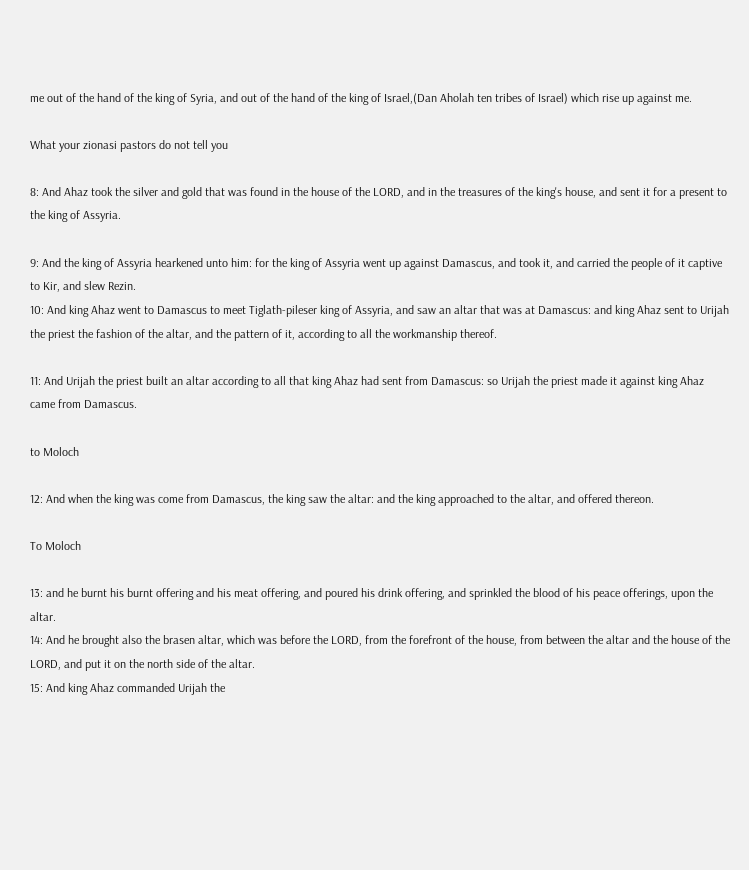me out of the hand of the king of Syria, and out of the hand of the king of Israel,(Dan Aholah ten tribes of Israel) which rise up against me.

What your zionasi pastors do not tell you

8: And Ahaz took the silver and gold that was found in the house of the LORD, and in the treasures of the king's house, and sent it for a present to the king of Assyria.

9: And the king of Assyria hearkened unto him: for the king of Assyria went up against Damascus, and took it, and carried the people of it captive to Kir, and slew Rezin.
10: And king Ahaz went to Damascus to meet Tiglath-pileser king of Assyria, and saw an altar that was at Damascus: and king Ahaz sent to Urijah the priest the fashion of the altar, and the pattern of it, according to all the workmanship thereof.

11: And Urijah the priest built an altar according to all that king Ahaz had sent from Damascus: so Urijah the priest made it against king Ahaz came from Damascus.

to Moloch

12: And when the king was come from Damascus, the king saw the altar: and the king approached to the altar, and offered thereon.

To Moloch

13: and he burnt his burnt offering and his meat offering, and poured his drink offering, and sprinkled the blood of his peace offerings, upon the altar.
14: And he brought also the brasen altar, which was before the LORD, from the forefront of the house, from between the altar and the house of the LORD, and put it on the north side of the altar.
15: And king Ahaz commanded Urijah the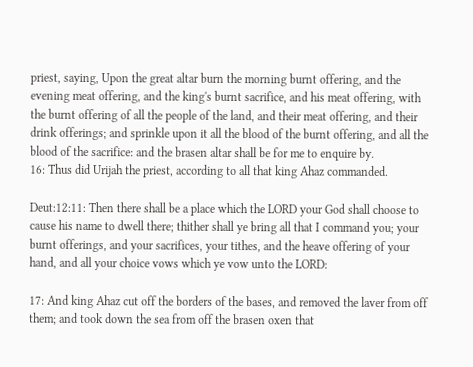priest, saying, Upon the great altar burn the morning burnt offering, and the evening meat offering, and the king's burnt sacrifice, and his meat offering, with the burnt offering of all the people of the land, and their meat offering, and their drink offerings; and sprinkle upon it all the blood of the burnt offering, and all the blood of the sacrifice: and the brasen altar shall be for me to enquire by.
16: Thus did Urijah the priest, according to all that king Ahaz commanded.

Deut:12:11: Then there shall be a place which the LORD your God shall choose to cause his name to dwell there; thither shall ye bring all that I command you; your burnt offerings, and your sacrifices, your tithes, and the heave offering of your hand, and all your choice vows which ye vow unto the LORD:

17: And king Ahaz cut off the borders of the bases, and removed the laver from off them; and took down the sea from off the brasen oxen that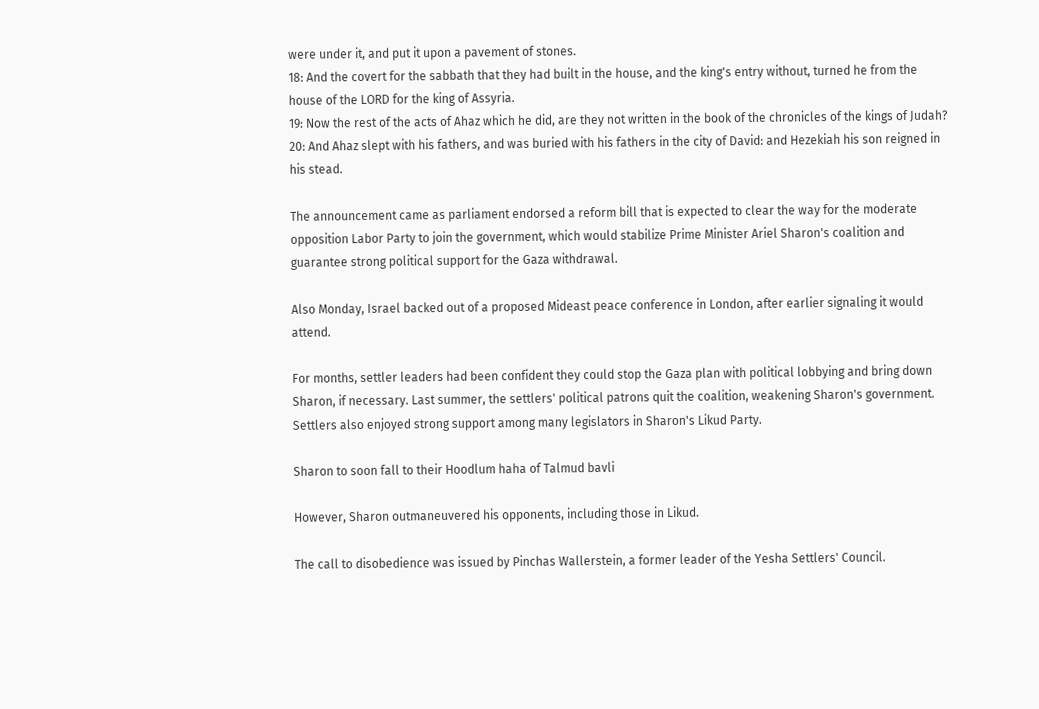were under it, and put it upon a pavement of stones.
18: And the covert for the sabbath that they had built in the house, and the king's entry without, turned he from the house of the LORD for the king of Assyria.
19: Now the rest of the acts of Ahaz which he did, are they not written in the book of the chronicles of the kings of Judah?
20: And Ahaz slept with his fathers, and was buried with his fathers in the city of David: and Hezekiah his son reigned in his stead.

The announcement came as parliament endorsed a reform bill that is expected to clear the way for the moderate opposition Labor Party to join the government, which would stabilize Prime Minister Ariel Sharon's coalition and guarantee strong political support for the Gaza withdrawal.

Also Monday, Israel backed out of a proposed Mideast peace conference in London, after earlier signaling it would attend.

For months, settler leaders had been confident they could stop the Gaza plan with political lobbying and bring down Sharon, if necessary. Last summer, the settlers' political patrons quit the coalition, weakening Sharon's government. Settlers also enjoyed strong support among many legislators in Sharon's Likud Party.

Sharon to soon fall to their Hoodlum haha of Talmud bavli

However, Sharon outmaneuvered his opponents, including those in Likud.

The call to disobedience was issued by Pinchas Wallerstein, a former leader of the Yesha Settlers' Council.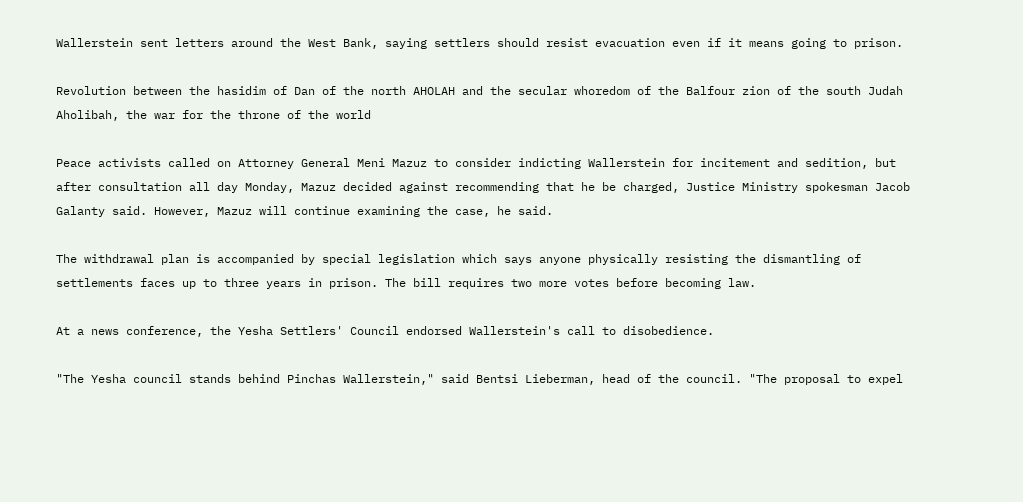Wallerstein sent letters around the West Bank, saying settlers should resist evacuation even if it means going to prison.

Revolution between the hasidim of Dan of the north AHOLAH and the secular whoredom of the Balfour zion of the south Judah Aholibah, the war for the throne of the world

Peace activists called on Attorney General Meni Mazuz to consider indicting Wallerstein for incitement and sedition, but after consultation all day Monday, Mazuz decided against recommending that he be charged, Justice Ministry spokesman Jacob Galanty said. However, Mazuz will continue examining the case, he said.

The withdrawal plan is accompanied by special legislation which says anyone physically resisting the dismantling of settlements faces up to three years in prison. The bill requires two more votes before becoming law.

At a news conference, the Yesha Settlers' Council endorsed Wallerstein's call to disobedience.

"The Yesha council stands behind Pinchas Wallerstein," said Bentsi Lieberman, head of the council. "The proposal to expel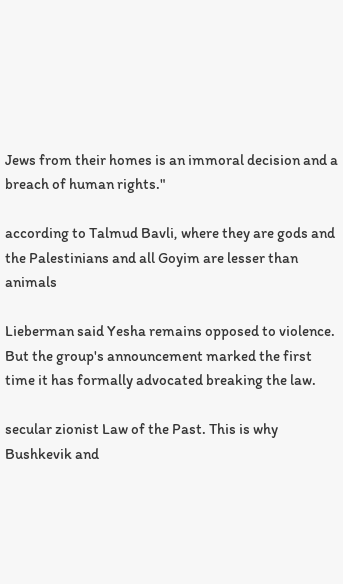Jews from their homes is an immoral decision and a breach of human rights."

according to Talmud Bavli, where they are gods and the Palestinians and all Goyim are lesser than animals

Lieberman said Yesha remains opposed to violence. But the group's announcement marked the first time it has formally advocated breaking the law.

secular zionist Law of the Past. This is why Bushkevik and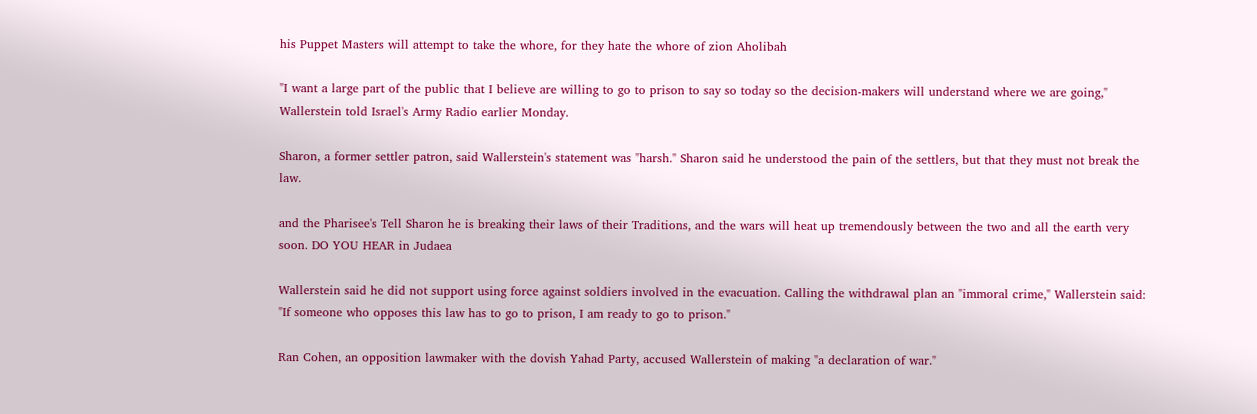his Puppet Masters will attempt to take the whore, for they hate the whore of zion Aholibah

"I want a large part of the public that I believe are willing to go to prison to say so today so the decision-makers will understand where we are going," Wallerstein told Israel's Army Radio earlier Monday.

Sharon, a former settler patron, said Wallerstein's statement was "harsh." Sharon said he understood the pain of the settlers, but that they must not break the law.

and the Pharisee's Tell Sharon he is breaking their laws of their Traditions, and the wars will heat up tremendously between the two and all the earth very soon. DO YOU HEAR in Judaea

Wallerstein said he did not support using force against soldiers involved in the evacuation. Calling the withdrawal plan an "immoral crime," Wallerstein said: "If someone who opposes this law has to go to prison, I am ready to go to prison."

Ran Cohen, an opposition lawmaker with the dovish Yahad Party, accused Wallerstein of making "a declaration of war."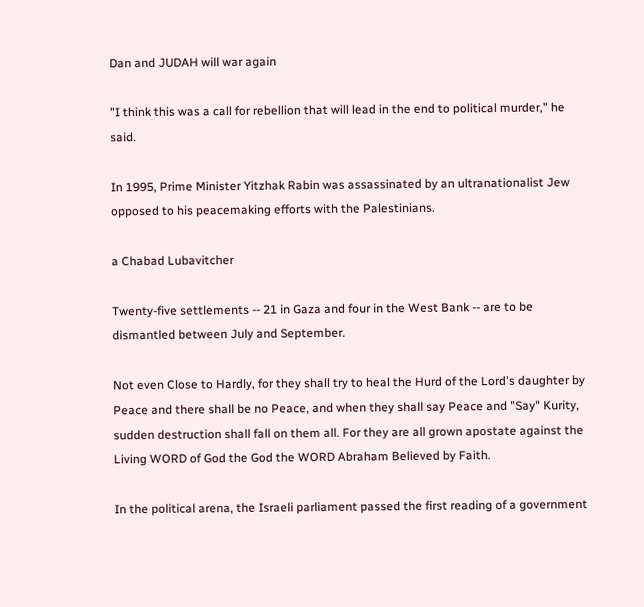Dan and JUDAH will war again

"I think this was a call for rebellion that will lead in the end to political murder," he said.

In 1995, Prime Minister Yitzhak Rabin was assassinated by an ultranationalist Jew opposed to his peacemaking efforts with the Palestinians.

a Chabad Lubavitcher

Twenty-five settlements -- 21 in Gaza and four in the West Bank -- are to be dismantled between July and September.

Not even Close to Hardly, for they shall try to heal the Hurd of the Lord's daughter by Peace and there shall be no Peace, and when they shall say Peace and "Say" Kurity, sudden destruction shall fall on them all. For they are all grown apostate against the Living WORD of God the God the WORD Abraham Believed by Faith.

In the political arena, the Israeli parliament passed the first reading of a government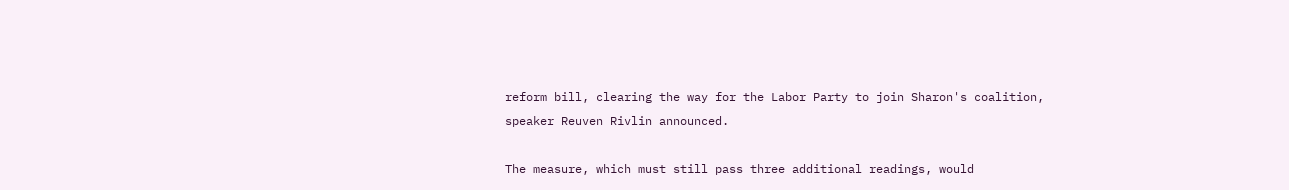reform bill, clearing the way for the Labor Party to join Sharon's coalition, speaker Reuven Rivlin announced.

The measure, which must still pass three additional readings, would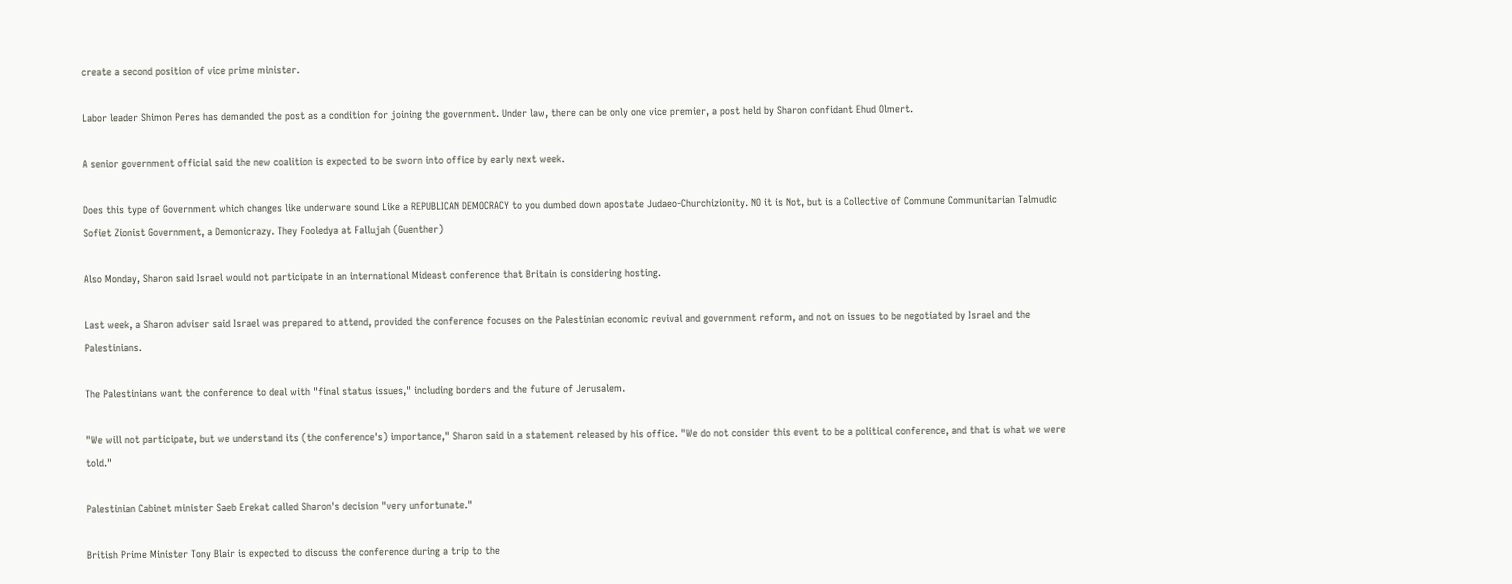create a second position of vice prime minister.

Labor leader Shimon Peres has demanded the post as a condition for joining the government. Under law, there can be only one vice premier, a post held by Sharon confidant Ehud Olmert.

A senior government official said the new coalition is expected to be sworn into office by early next week.

Does this type of Government which changes like underware sound Like a REPUBLICAN DEMOCRACY to you dumbed down apostate Judaeo-Churchizionity. NO it is Not, but is a Collective of Commune Communitarian Talmudic Sofiet Zionist Government, a Demonicrazy. They Fooledya at Fallujah (Guenther)

Also Monday, Sharon said Israel would not participate in an international Mideast conference that Britain is considering hosting.

Last week, a Sharon adviser said Israel was prepared to attend, provided the conference focuses on the Palestinian economic revival and government reform, and not on issues to be negotiated by Israel and the Palestinians.

The Palestinians want the conference to deal with "final status issues," including borders and the future of Jerusalem.

"We will not participate, but we understand its (the conference's) importance," Sharon said in a statement released by his office. "We do not consider this event to be a political conference, and that is what we were told."

Palestinian Cabinet minister Saeb Erekat called Sharon's decision "very unfortunate."

British Prime Minister Tony Blair is expected to discuss the conference during a trip to the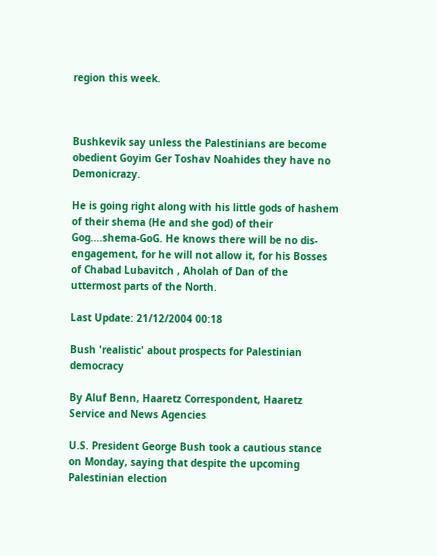region this week.



Bushkevik say unless the Palestinians are become obedient Goyim Ger Toshav Noahides they have no Demonicrazy.

He is going right along with his little gods of hashem of their shema (He and she god) of their Gog....shema-GoG. He knows there will be no dis-engagement, for he will not allow it, for his Bosses of Chabad Lubavitch , Aholah of Dan of the uttermost parts of the North.

Last Update: 21/12/2004 00:18

Bush 'realistic' about prospects for Palestinian democracy

By Aluf Benn, Haaretz Correspondent, Haaretz Service and News Agencies

U.S. President George Bush took a cautious stance on Monday, saying that despite the upcoming Palestinian election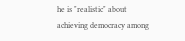he is "realistic" about achieving democracy among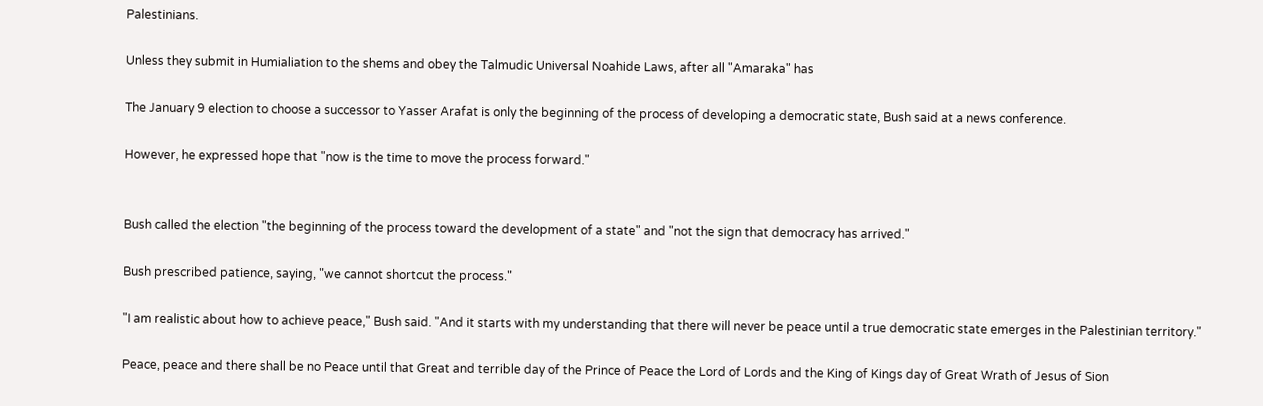Palestinians.

Unless they submit in Humialiation to the shems and obey the Talmudic Universal Noahide Laws, after all "Amaraka" has

The January 9 election to choose a successor to Yasser Arafat is only the beginning of the process of developing a democratic state, Bush said at a news conference.

However, he expressed hope that "now is the time to move the process forward."


Bush called the election "the beginning of the process toward the development of a state" and "not the sign that democracy has arrived."

Bush prescribed patience, saying, "we cannot shortcut the process."

"I am realistic about how to achieve peace," Bush said. "And it starts with my understanding that there will never be peace until a true democratic state emerges in the Palestinian territory."

Peace, peace and there shall be no Peace until that Great and terrible day of the Prince of Peace the Lord of Lords and the King of Kings day of Great Wrath of Jesus of Sion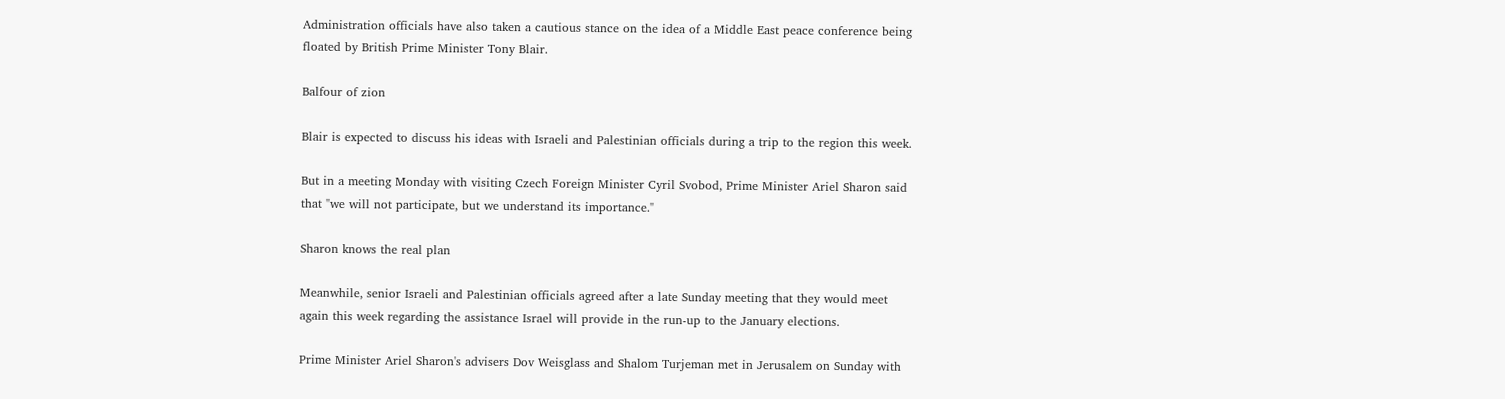Administration officials have also taken a cautious stance on the idea of a Middle East peace conference being floated by British Prime Minister Tony Blair.

Balfour of zion

Blair is expected to discuss his ideas with Israeli and Palestinian officials during a trip to the region this week.

But in a meeting Monday with visiting Czech Foreign Minister Cyril Svobod, Prime Minister Ariel Sharon said that "we will not participate, but we understand its importance."

Sharon knows the real plan

Meanwhile, senior Israeli and Palestinian officials agreed after a late Sunday meeting that they would meet again this week regarding the assistance Israel will provide in the run-up to the January elections.

Prime Minister Ariel Sharon's advisers Dov Weisglass and Shalom Turjeman met in Jerusalem on Sunday with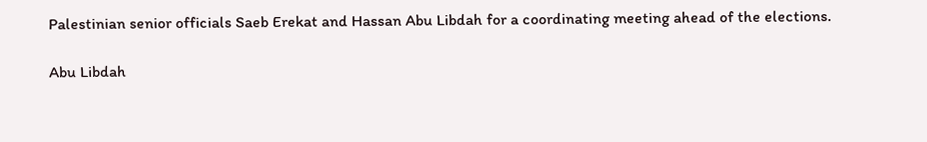Palestinian senior officials Saeb Erekat and Hassan Abu Libdah for a coordinating meeting ahead of the elections.

Abu Libdah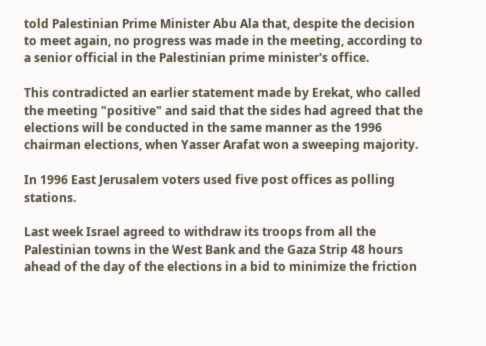told Palestinian Prime Minister Abu Ala that, despite the decision to meet again, no progress was made in the meeting, according to a senior official in the Palestinian prime minister's office.

This contradicted an earlier statement made by Erekat, who called the meeting "positive" and said that the sides had agreed that the elections will be conducted in the same manner as the 1996 chairman elections, when Yasser Arafat won a sweeping majority.

In 1996 East Jerusalem voters used five post offices as polling stations.

Last week Israel agreed to withdraw its troops from all the Palestinian towns in the West Bank and the Gaza Strip 48 hours ahead of the day of the elections in a bid to minimize the friction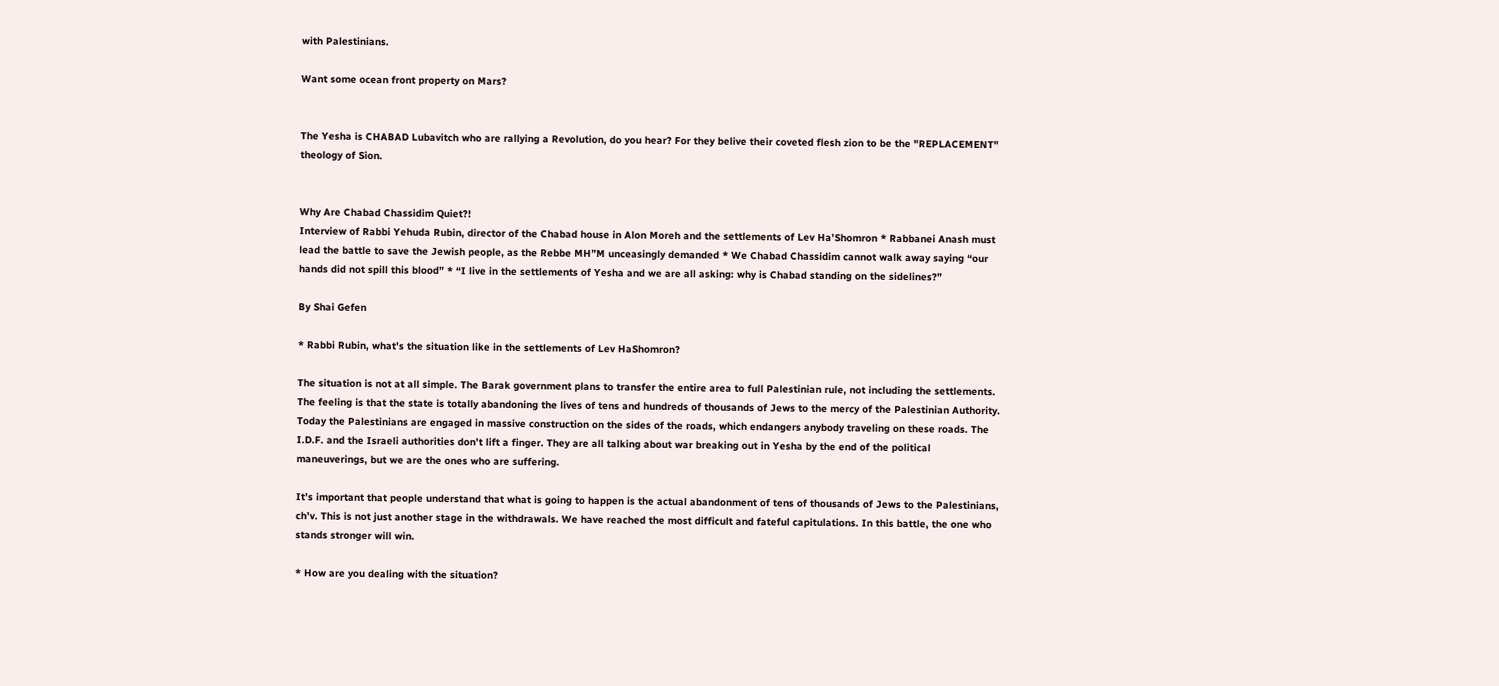with Palestinians.

Want some ocean front property on Mars?


The Yesha is CHABAD Lubavitch who are rallying a Revolution, do you hear? For they belive their coveted flesh zion to be the "REPLACEMENT" theology of Sion.


Why Are Chabad Chassidim Quiet?!
Interview of Rabbi Yehuda Rubin, director of the Chabad house in Alon Moreh and the settlements of Lev Ha’Shomron * Rabbanei Anash must lead the battle to save the Jewish people, as the Rebbe MH”M unceasingly demanded * We Chabad Chassidim cannot walk away saying “our hands did not spill this blood” * “I live in the settlements of Yesha and we are all asking: why is Chabad standing on the sidelines?”

By Shai Gefen

* Rabbi Rubin, what’s the situation like in the settlements of Lev HaShomron?

The situation is not at all simple. The Barak government plans to transfer the entire area to full Palestinian rule, not including the settlements. The feeling is that the state is totally abandoning the lives of tens and hundreds of thousands of Jews to the mercy of the Palestinian Authority. Today the Palestinians are engaged in massive construction on the sides of the roads, which endangers anybody traveling on these roads. The I.D.F. and the Israeli authorities don’t lift a finger. They are all talking about war breaking out in Yesha by the end of the political maneuverings, but we are the ones who are suffering.

It’s important that people understand that what is going to happen is the actual abandonment of tens of thousands of Jews to the Palestinians, ch’v. This is not just another stage in the withdrawals. We have reached the most difficult and fateful capitulations. In this battle, the one who stands stronger will win.

* How are you dealing with the situation?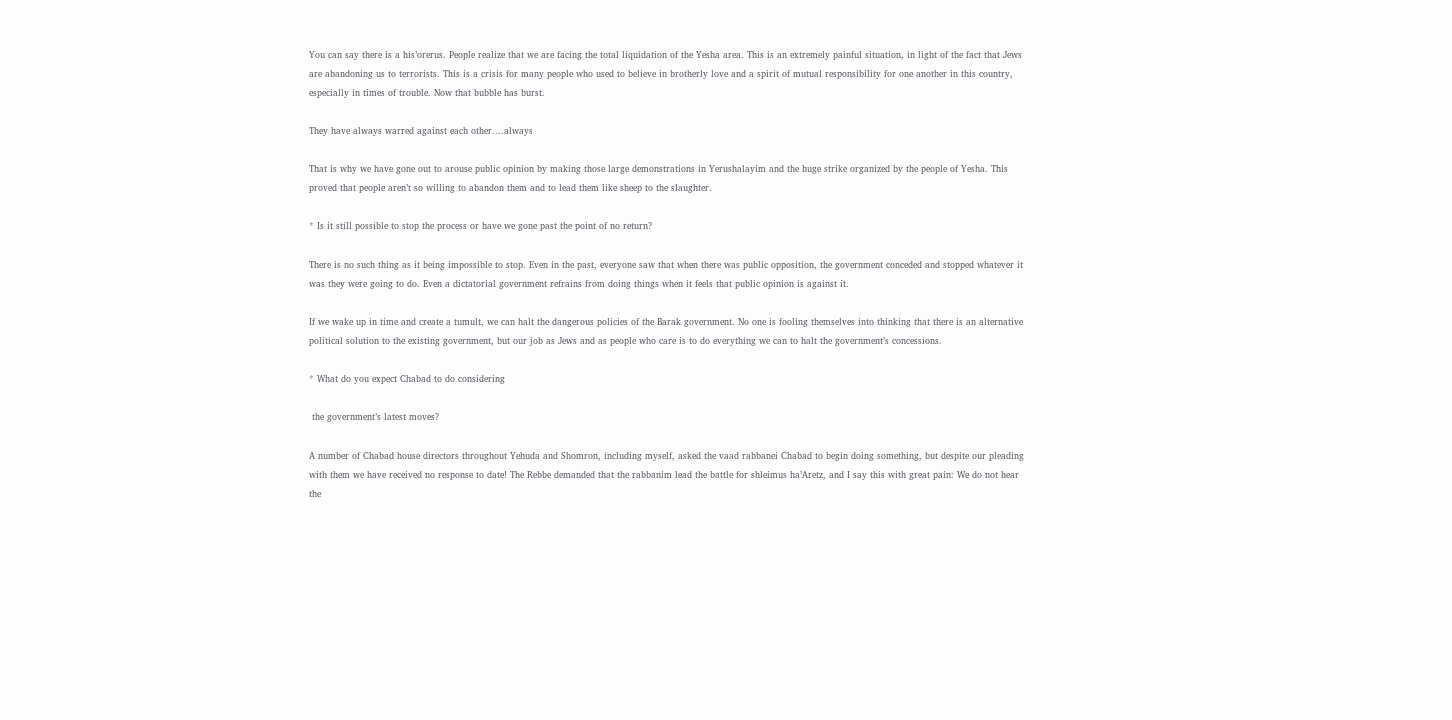You can say there is a his’orerus. People realize that we are facing the total liquidation of the Yesha area. This is an extremely painful situation, in light of the fact that Jews are abandoning us to terrorists. This is a crisis for many people who used to believe in brotherly love and a spirit of mutual responsibility for one another in this country, especially in times of trouble. Now that bubble has burst.

They have always warred against each other....always

That is why we have gone out to arouse public opinion by making those large demonstrations in Yerushalayim and the huge strike organized by the people of Yesha. This proved that people aren’t so willing to abandon them and to lead them like sheep to the slaughter.

* Is it still possible to stop the process or have we gone past the point of no return?

There is no such thing as it being impossible to stop. Even in the past, everyone saw that when there was public opposition, the government conceded and stopped whatever it was they were going to do. Even a dictatorial government refrains from doing things when it feels that public opinion is against it.

If we wake up in time and create a tumult, we can halt the dangerous policies of the Barak government. No one is fooling themselves into thinking that there is an alternative political solution to the existing government, but our job as Jews and as people who care is to do everything we can to halt the government’s concessions.

* What do you expect Chabad to do considering

 the government’s latest moves?

A number of Chabad house directors throughout Yehuda and Shomron, including myself, asked the vaad rabbanei Chabad to begin doing something, but despite our pleading with them we have received no response to date! The Rebbe demanded that the rabbanim lead the battle for shleimus ha’Aretz, and I say this with great pain: We do not hear the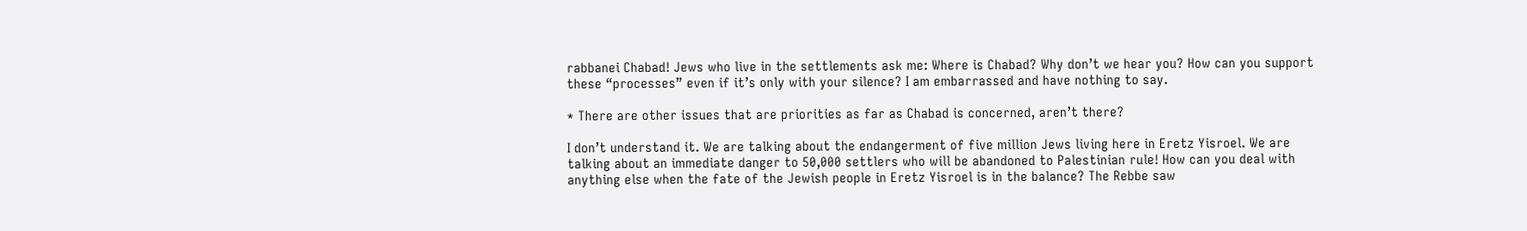rabbanei Chabad! Jews who live in the settlements ask me: Where is Chabad? Why don’t we hear you? How can you support these “processes” even if it’s only with your silence? I am embarrassed and have nothing to say.

* There are other issues that are priorities as far as Chabad is concerned, aren’t there?

I don’t understand it. We are talking about the endangerment of five million Jews living here in Eretz Yisroel. We are talking about an immediate danger to 50,000 settlers who will be abandoned to Palestinian rule! How can you deal with anything else when the fate of the Jewish people in Eretz Yisroel is in the balance? The Rebbe saw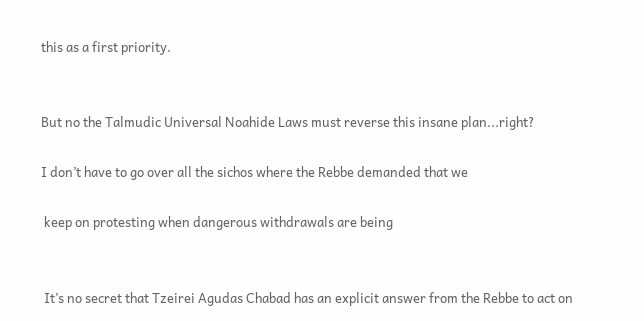this as a first priority.


But no the Talmudic Universal Noahide Laws must reverse this insane plan...right?

I don’t have to go over all the sichos where the Rebbe demanded that we

 keep on protesting when dangerous withdrawals are being


 It’s no secret that Tzeirei Agudas Chabad has an explicit answer from the Rebbe to act on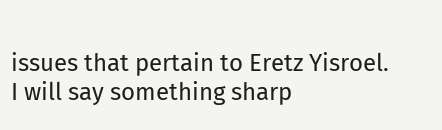issues that pertain to Eretz Yisroel. I will say something sharp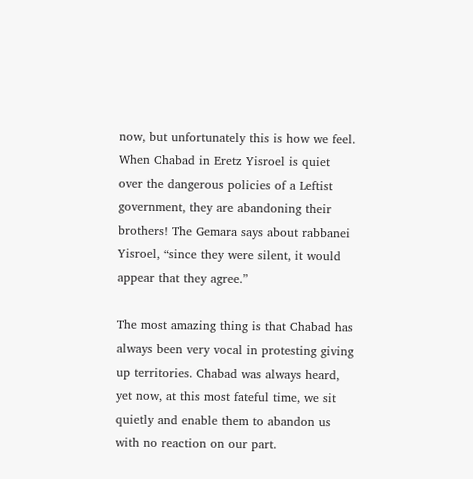now, but unfortunately this is how we feel. When Chabad in Eretz Yisroel is quiet over the dangerous policies of a Leftist government, they are abandoning their brothers! The Gemara says about rabbanei Yisroel, “since they were silent, it would appear that they agree.”

The most amazing thing is that Chabad has always been very vocal in protesting giving up territories. Chabad was always heard, yet now, at this most fateful time, we sit quietly and enable them to abandon us with no reaction on our part.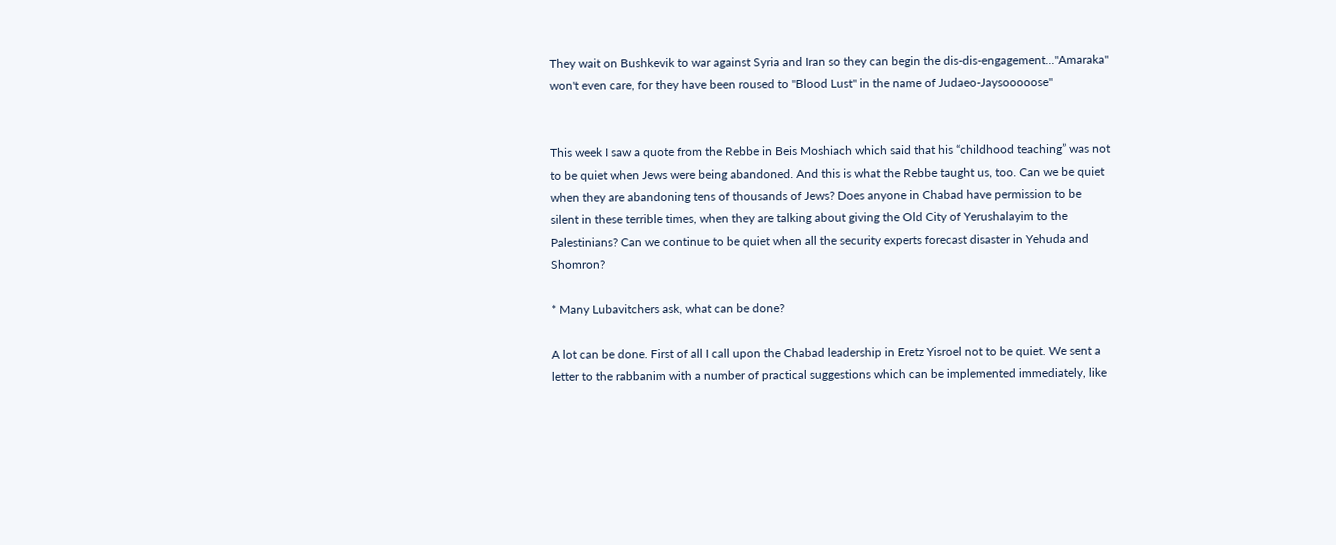They wait on Bushkevik to war against Syria and Iran so they can begin the dis-dis-engagement..."Amaraka" won't even care, for they have been roused to "Blood Lust" in the name of Judaeo-Jaysooooose"


This week I saw a quote from the Rebbe in Beis Moshiach which said that his “childhood teaching” was not to be quiet when Jews were being abandoned. And this is what the Rebbe taught us, too. Can we be quiet when they are abandoning tens of thousands of Jews? Does anyone in Chabad have permission to be silent in these terrible times, when they are talking about giving the Old City of Yerushalayim to the Palestinians? Can we continue to be quiet when all the security experts forecast disaster in Yehuda and Shomron?

* Many Lubavitchers ask, what can be done?

A lot can be done. First of all I call upon the Chabad leadership in Eretz Yisroel not to be quiet. We sent a letter to the rabbanim with a number of practical suggestions which can be implemented immediately, like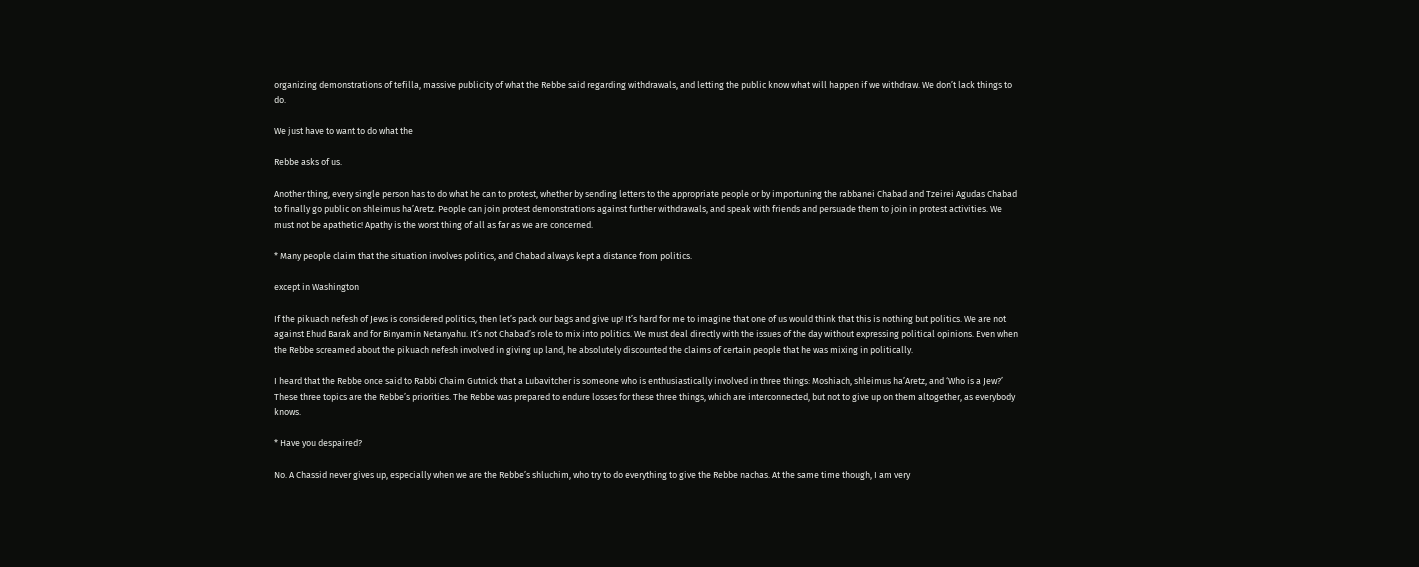organizing demonstrations of tefilla, massive publicity of what the Rebbe said regarding withdrawals, and letting the public know what will happen if we withdraw. We don’t lack things to do.

We just have to want to do what the

Rebbe asks of us.

Another thing, every single person has to do what he can to protest, whether by sending letters to the appropriate people or by importuning the rabbanei Chabad and Tzeirei Agudas Chabad to finally go public on shleimus ha’Aretz. People can join protest demonstrations against further withdrawals, and speak with friends and persuade them to join in protest activities. We must not be apathetic! Apathy is the worst thing of all as far as we are concerned.

* Many people claim that the situation involves politics, and Chabad always kept a distance from politics.

except in Washington

If the pikuach nefesh of Jews is considered politics, then let’s pack our bags and give up! It’s hard for me to imagine that one of us would think that this is nothing but politics. We are not against Ehud Barak and for Binyamin Netanyahu. It’s not Chabad’s role to mix into politics. We must deal directly with the issues of the day without expressing political opinions. Even when the Rebbe screamed about the pikuach nefesh involved in giving up land, he absolutely discounted the claims of certain people that he was mixing in politically.

I heard that the Rebbe once said to Rabbi Chaim Gutnick that a Lubavitcher is someone who is enthusiastically involved in three things: Moshiach, shleimus ha’Aretz, and ‘Who is a Jew?’ These three topics are the Rebbe’s priorities. The Rebbe was prepared to endure losses for these three things, which are interconnected, but not to give up on them altogether, as everybody knows.

* Have you despaired?

No. A Chassid never gives up, especially when we are the Rebbe’s shluchim, who try to do everything to give the Rebbe nachas. At the same time though, I am very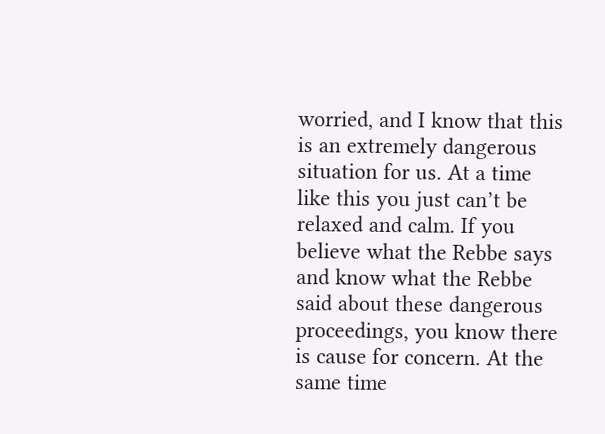worried, and I know that this is an extremely dangerous situation for us. At a time like this you just can’t be relaxed and calm. If you believe what the Rebbe says and know what the Rebbe said about these dangerous proceedings, you know there is cause for concern. At the same time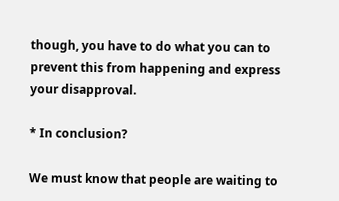though, you have to do what you can to prevent this from happening and express your disapproval.

* In conclusion?

We must know that people are waiting to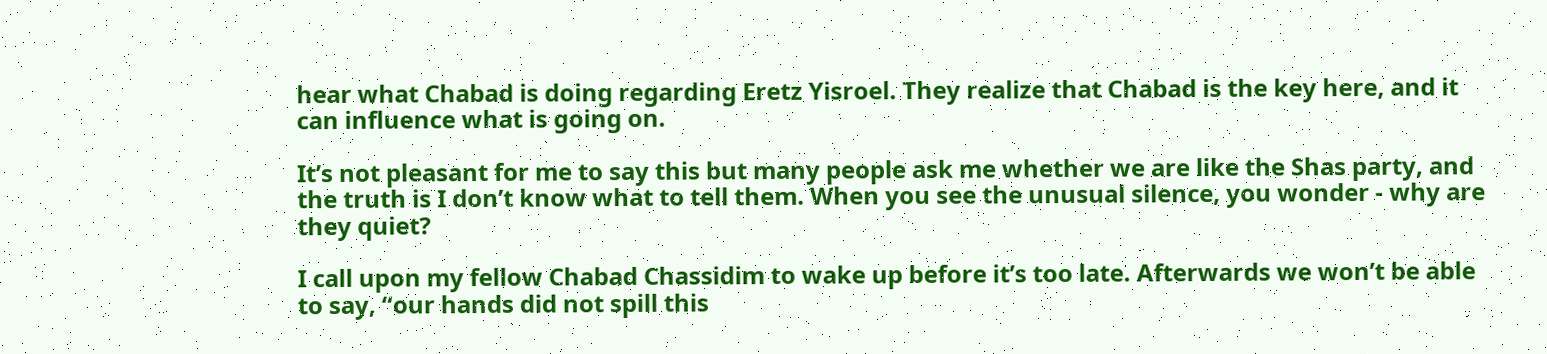hear what Chabad is doing regarding Eretz Yisroel. They realize that Chabad is the key here, and it can influence what is going on.

It’s not pleasant for me to say this but many people ask me whether we are like the Shas party, and the truth is I don’t know what to tell them. When you see the unusual silence, you wonder - why are they quiet?

I call upon my fellow Chabad Chassidim to wake up before it’s too late. Afterwards we won’t be able to say, “our hands did not spill this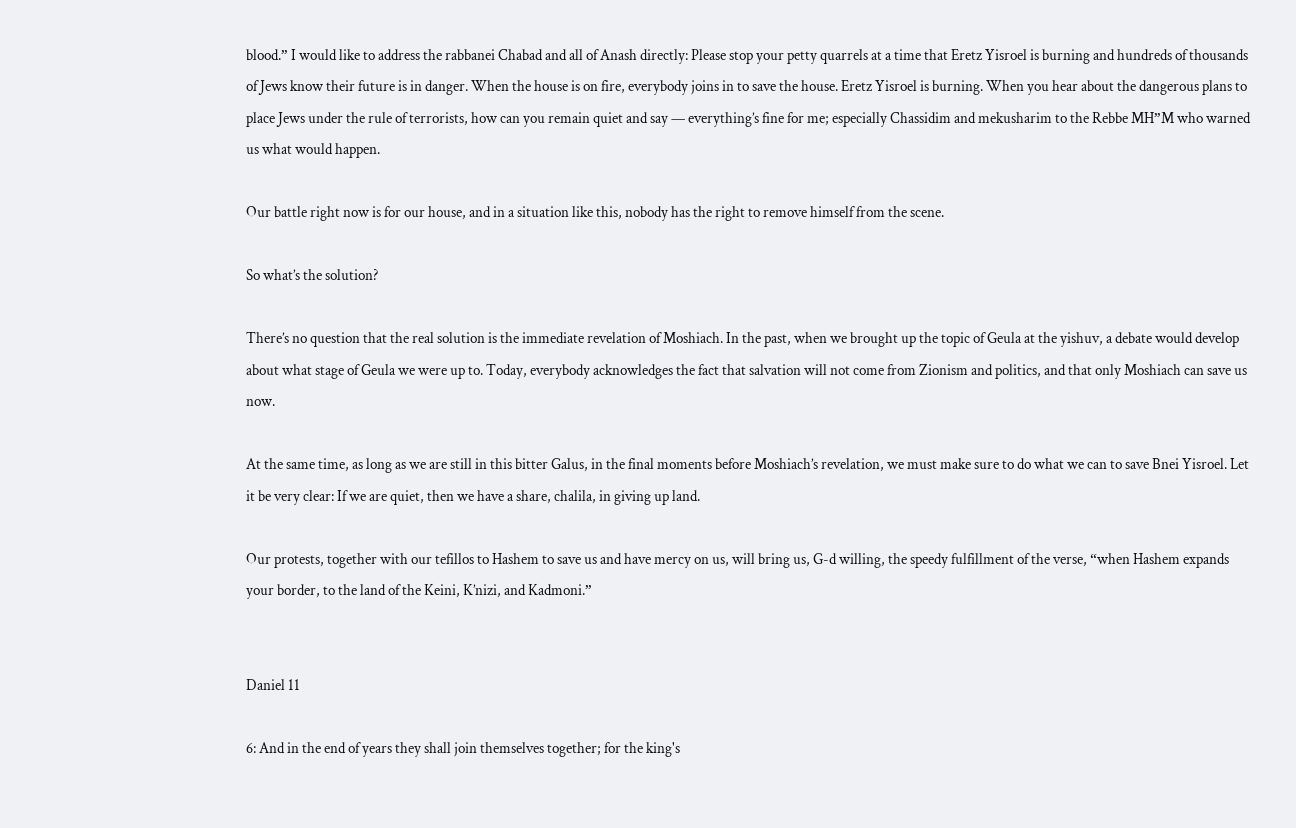blood.” I would like to address the rabbanei Chabad and all of Anash directly: Please stop your petty quarrels at a time that Eretz Yisroel is burning and hundreds of thousands of Jews know their future is in danger. When the house is on fire, everybody joins in to save the house. Eretz Yisroel is burning. When you hear about the dangerous plans to place Jews under the rule of terrorists, how can you remain quiet and say — everything’s fine for me; especially Chassidim and mekusharim to the Rebbe MH”M who warned us what would happen.

Our battle right now is for our house, and in a situation like this, nobody has the right to remove himself from the scene.

So what’s the solution?

There’s no question that the real solution is the immediate revelation of Moshiach. In the past, when we brought up the topic of Geula at the yishuv, a debate would develop about what stage of Geula we were up to. Today, everybody acknowledges the fact that salvation will not come from Zionism and politics, and that only Moshiach can save us now.

At the same time, as long as we are still in this bitter Galus, in the final moments before Moshiach’s revelation, we must make sure to do what we can to save Bnei Yisroel. Let it be very clear: If we are quiet, then we have a share, chalila, in giving up land.

Our protests, together with our tefillos to Hashem to save us and have mercy on us, will bring us, G-d willing, the speedy fulfillment of the verse, “when Hashem expands your border, to the land of the Keini, K’nizi, and Kadmoni.”


Daniel 11

6: And in the end of years they shall join themselves together; for the king's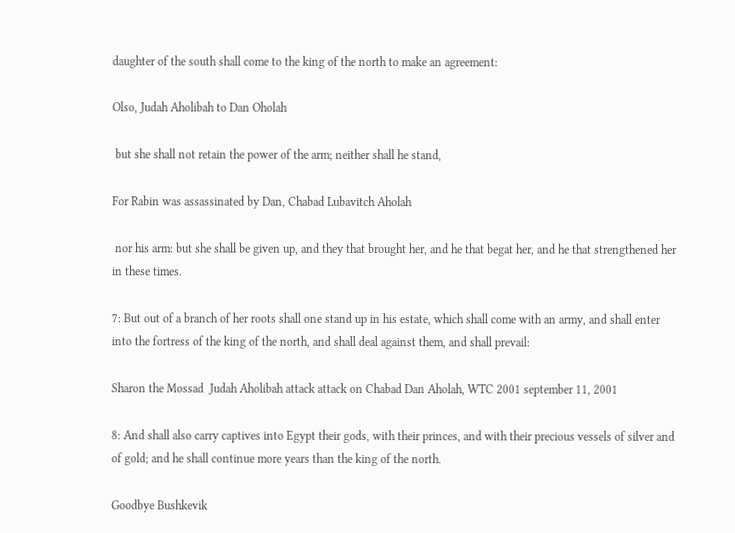daughter of the south shall come to the king of the north to make an agreement:

Olso, Judah Aholibah to Dan Oholah

 but she shall not retain the power of the arm; neither shall he stand,

For Rabin was assassinated by Dan, Chabad Lubavitch Aholah

 nor his arm: but she shall be given up, and they that brought her, and he that begat her, and he that strengthened her in these times.

7: But out of a branch of her roots shall one stand up in his estate, which shall come with an army, and shall enter into the fortress of the king of the north, and shall deal against them, and shall prevail:

Sharon the Mossad  Judah Aholibah attack attack on Chabad Dan Aholah, WTC 2001 september 11, 2001

8: And shall also carry captives into Egypt their gods, with their princes, and with their precious vessels of silver and of gold; and he shall continue more years than the king of the north.

Goodbye Bushkevik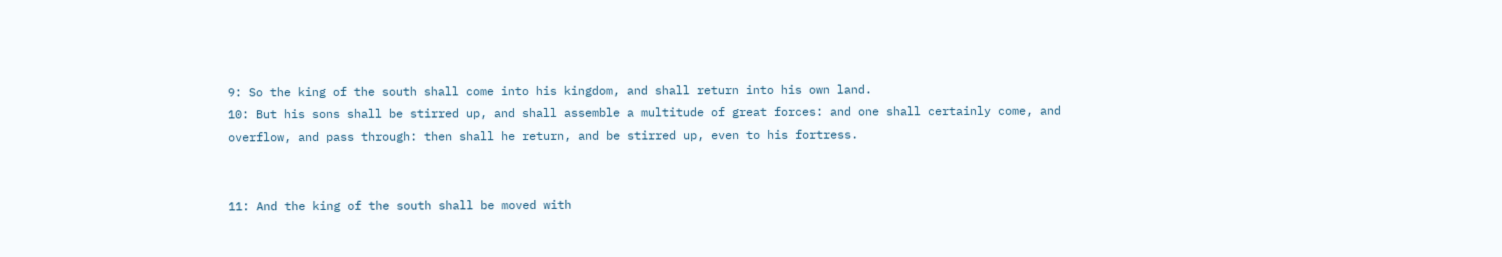9: So the king of the south shall come into his kingdom, and shall return into his own land.
10: But his sons shall be stirred up, and shall assemble a multitude of great forces: and one shall certainly come, and overflow, and pass through: then shall he return, and be stirred up, even to his fortress.


11: And the king of the south shall be moved with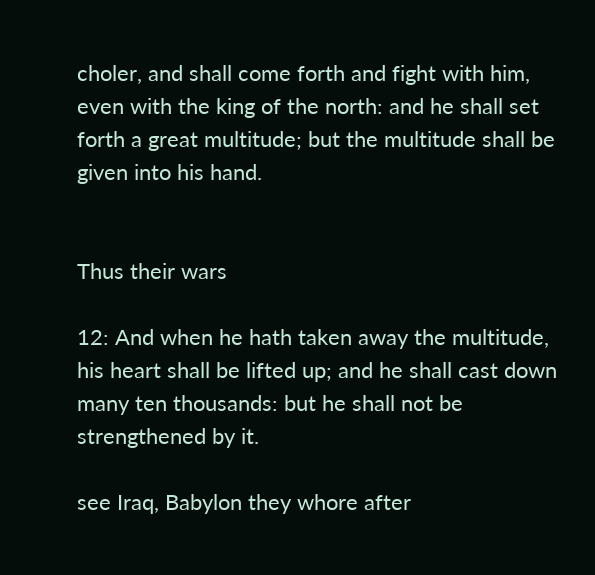choler, and shall come forth and fight with him, even with the king of the north: and he shall set forth a great multitude; but the multitude shall be given into his hand.


Thus their wars

12: And when he hath taken away the multitude, his heart shall be lifted up; and he shall cast down many ten thousands: but he shall not be strengthened by it.

see Iraq, Babylon they whore after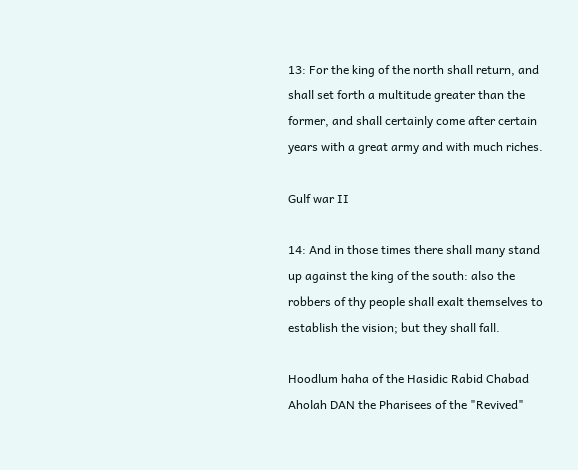13: For the king of the north shall return, and shall set forth a multitude greater than the former, and shall certainly come after certain years with a great army and with much riches.

Gulf war II

14: And in those times there shall many stand up against the king of the south: also the robbers of thy people shall exalt themselves to establish the vision; but they shall fall.

Hoodlum haha of the Hasidic Rabid Chabad Aholah DAN the Pharisees of the "Revived"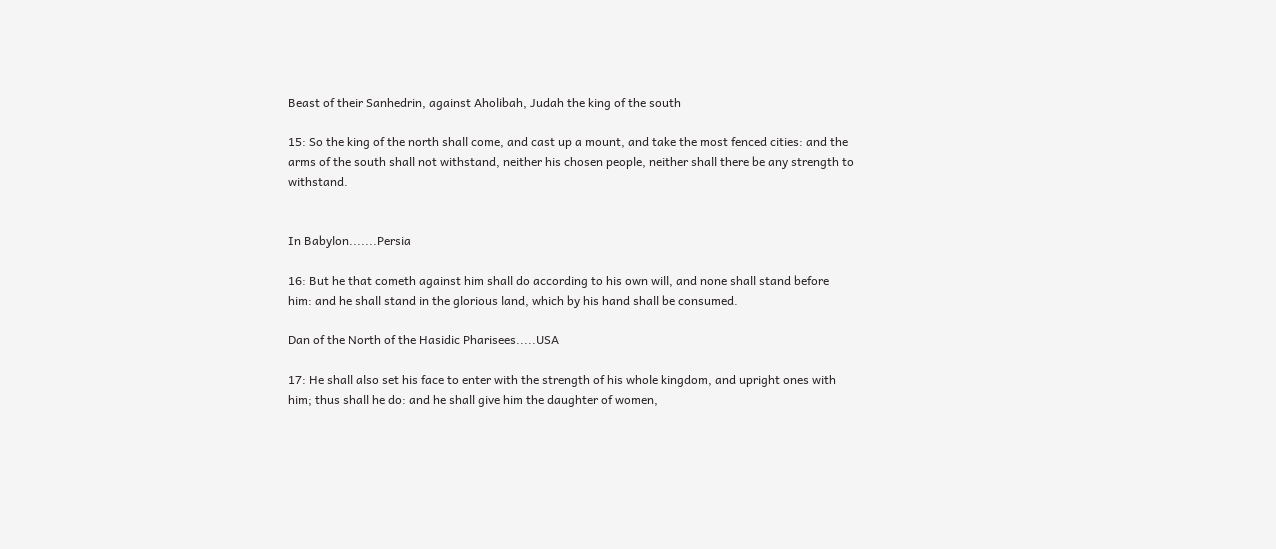Beast of their Sanhedrin, against Aholibah, Judah the king of the south

15: So the king of the north shall come, and cast up a mount, and take the most fenced cities: and the arms of the south shall not withstand, neither his chosen people, neither shall there be any strength to withstand.


In Babylon.......Persia

16: But he that cometh against him shall do according to his own will, and none shall stand before him: and he shall stand in the glorious land, which by his hand shall be consumed.

Dan of the North of the Hasidic Pharisees.....USA

17: He shall also set his face to enter with the strength of his whole kingdom, and upright ones with him; thus shall he do: and he shall give him the daughter of women,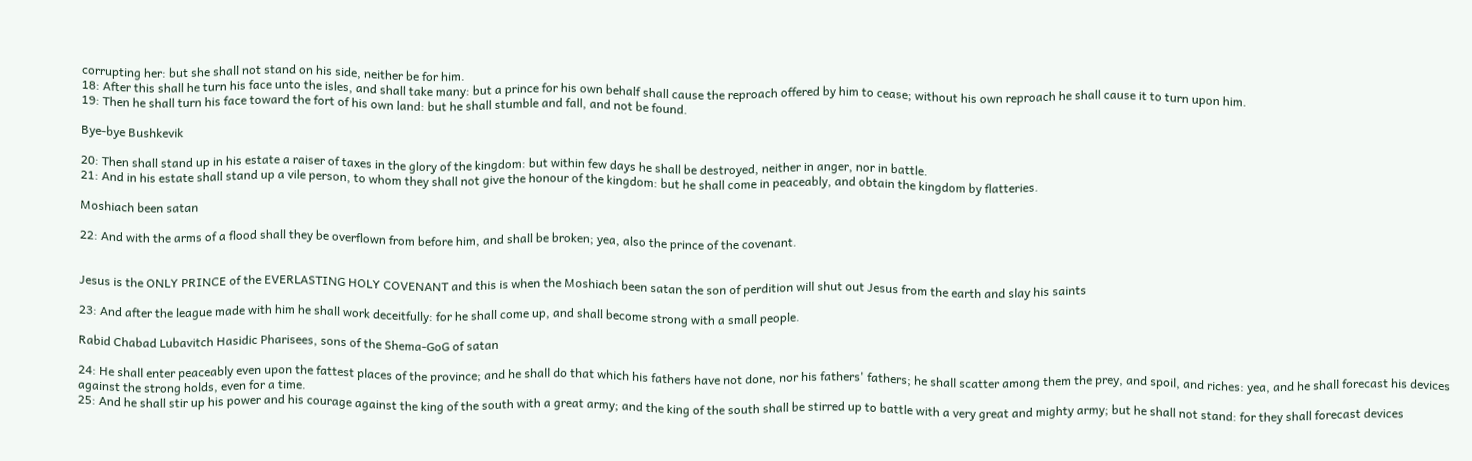corrupting her: but she shall not stand on his side, neither be for him.
18: After this shall he turn his face unto the isles, and shall take many: but a prince for his own behalf shall cause the reproach offered by him to cease; without his own reproach he shall cause it to turn upon him.
19: Then he shall turn his face toward the fort of his own land: but he shall stumble and fall, and not be found.

Bye-bye Bushkevik

20: Then shall stand up in his estate a raiser of taxes in the glory of the kingdom: but within few days he shall be destroyed, neither in anger, nor in battle.
21: And in his estate shall stand up a vile person, to whom they shall not give the honour of the kingdom: but he shall come in peaceably, and obtain the kingdom by flatteries.

Moshiach been satan

22: And with the arms of a flood shall they be overflown from before him, and shall be broken; yea, also the prince of the covenant.


Jesus is the ONLY PRINCE of the EVERLASTING HOLY COVENANT and this is when the Moshiach been satan the son of perdition will shut out Jesus from the earth and slay his saints

23: And after the league made with him he shall work deceitfully: for he shall come up, and shall become strong with a small people.

Rabid Chabad Lubavitch Hasidic Pharisees, sons of the Shema-GoG of satan

24: He shall enter peaceably even upon the fattest places of the province; and he shall do that which his fathers have not done, nor his fathers' fathers; he shall scatter among them the prey, and spoil, and riches: yea, and he shall forecast his devices against the strong holds, even for a time.
25: And he shall stir up his power and his courage against the king of the south with a great army; and the king of the south shall be stirred up to battle with a very great and mighty army; but he shall not stand: for they shall forecast devices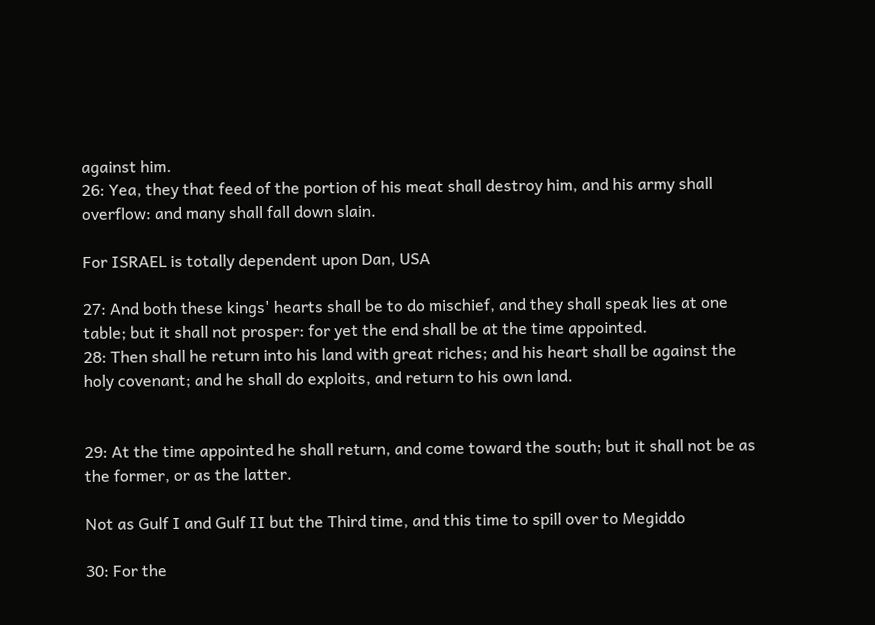against him.
26: Yea, they that feed of the portion of his meat shall destroy him, and his army shall overflow: and many shall fall down slain.

For ISRAEL is totally dependent upon Dan, USA

27: And both these kings' hearts shall be to do mischief, and they shall speak lies at one table; but it shall not prosper: for yet the end shall be at the time appointed.
28: Then shall he return into his land with great riches; and his heart shall be against the holy covenant; and he shall do exploits, and return to his own land.


29: At the time appointed he shall return, and come toward the south; but it shall not be as the former, or as the latter.

Not as Gulf I and Gulf II but the Third time, and this time to spill over to Megiddo

30: For the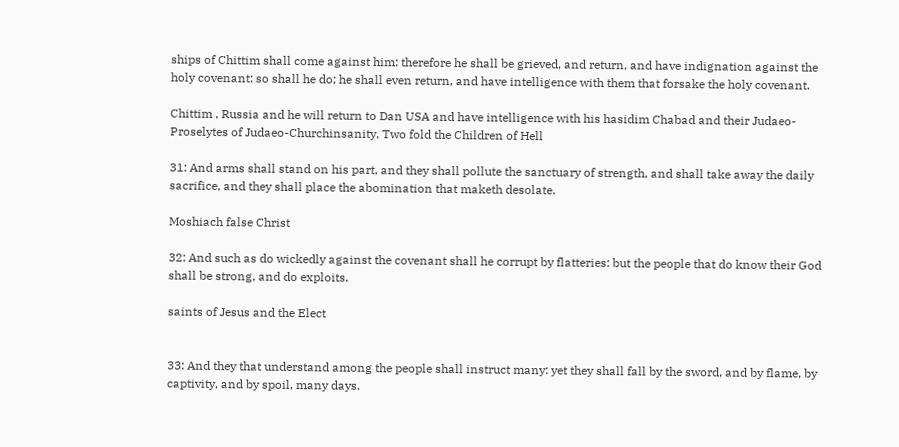ships of Chittim shall come against him: therefore he shall be grieved, and return, and have indignation against the holy covenant: so shall he do; he shall even return, and have intelligence with them that forsake the holy covenant.

Chittim , Russia and he will return to Dan USA and have intelligence with his hasidim Chabad and their Judaeo-Proselytes of Judaeo-Churchinsanity, Two fold the Children of Hell

31: And arms shall stand on his part, and they shall pollute the sanctuary of strength, and shall take away the daily sacrifice, and they shall place the abomination that maketh desolate.

Moshiach false Christ

32: And such as do wickedly against the covenant shall he corrupt by flatteries: but the people that do know their God shall be strong, and do exploits.

saints of Jesus and the Elect


33: And they that understand among the people shall instruct many: yet they shall fall by the sword, and by flame, by captivity, and by spoil, many days.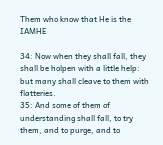Them who know that He is the IAMHE

34: Now when they shall fall, they shall be holpen with a little help: but many shall cleave to them with flatteries.
35: And some of them of understanding shall fall, to try them, and to purge, and to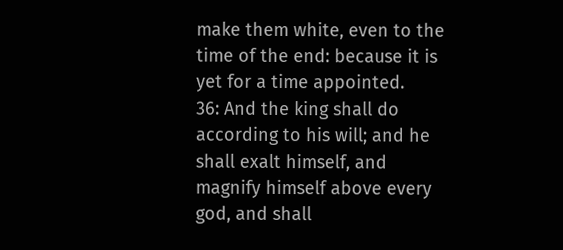make them white, even to the time of the end: because it is yet for a time appointed.
36: And the king shall do according to his will; and he shall exalt himself, and magnify himself above every god, and shall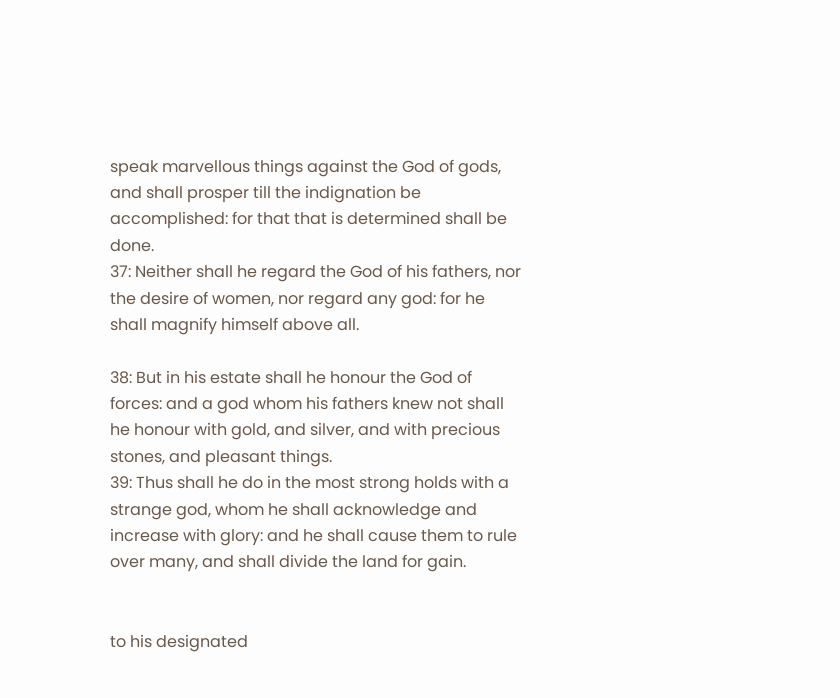speak marvellous things against the God of gods, and shall prosper till the indignation be accomplished: for that that is determined shall be done.
37: Neither shall he regard the God of his fathers, nor the desire of women, nor regard any god: for he
shall magnify himself above all.

38: But in his estate shall he honour the God of forces: and a god whom his fathers knew not shall he honour with gold, and silver, and with precious stones, and pleasant things.
39: Thus shall he do in the most strong holds with a strange god, whom he shall acknowledge and increase with glory: and he shall cause them to rule over many, and shall divide the land for gain.


to his designated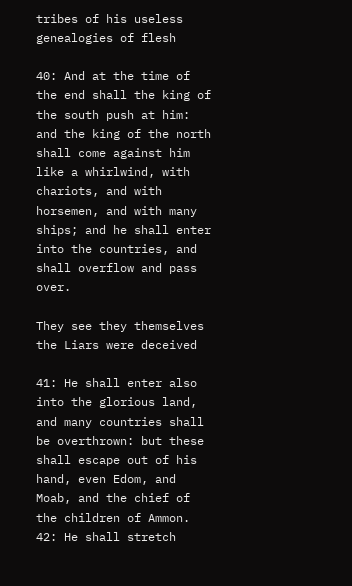tribes of his useless genealogies of flesh

40: And at the time of the end shall the king of the south push at him: and the king of the north shall come against him like a whirlwind, with chariots, and with horsemen, and with many ships; and he shall enter into the countries, and shall overflow and pass over.

They see they themselves the Liars were deceived

41: He shall enter also into the glorious land, and many countries shall be overthrown: but these shall escape out of his hand, even Edom, and Moab, and the chief of the children of Ammon.
42: He shall stretch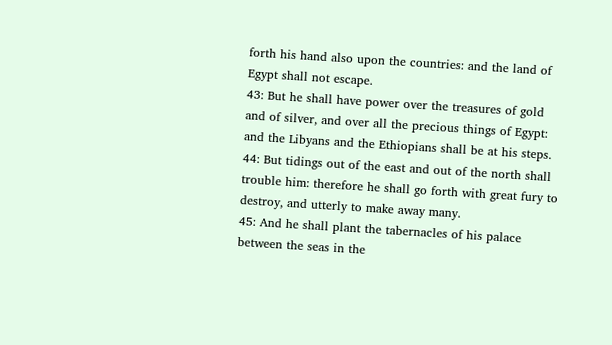forth his hand also upon the countries: and the land of Egypt shall not escape.
43: But he shall have power over the treasures of gold and of silver, and over all the precious things of Egypt: and the Libyans and the Ethiopians shall be at his steps.
44: But tidings out of the east and out of the north shall trouble him: therefore he shall go forth with great fury to destroy, and utterly to make away many.
45: And he shall plant the tabernacles of his palace between the seas in the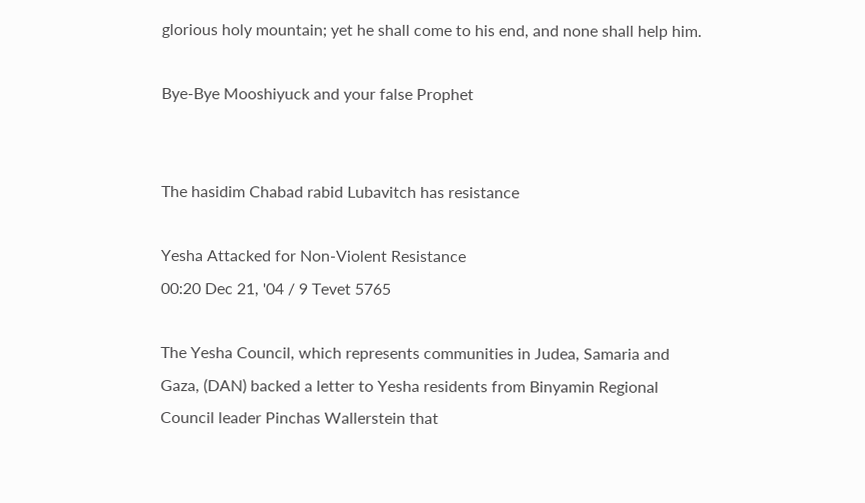glorious holy mountain; yet he shall come to his end, and none shall help him.

Bye-Bye Mooshiyuck and your false Prophet


The hasidim Chabad rabid Lubavitch has resistance

Yesha Attacked for Non-Violent Resistance
00:20 Dec 21, '04 / 9 Tevet 5765

The Yesha Council, which represents communities in Judea, Samaria and Gaza, (DAN) backed a letter to Yesha residents from Binyamin Regional Council leader Pinchas Wallerstein that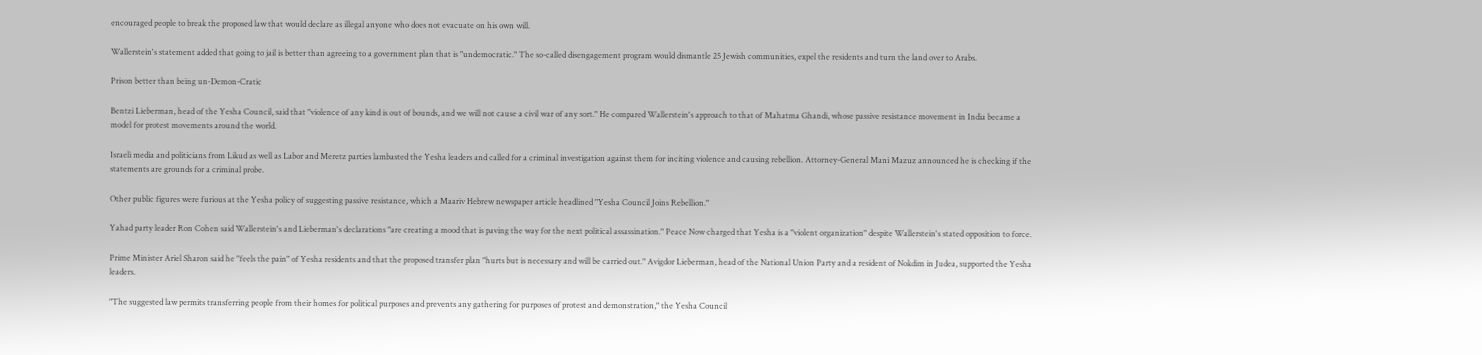encouraged people to break the proposed law that would declare as illegal anyone who does not evacuate on his own will.

Wallerstein's statement added that going to jail is better than agreeing to a government plan that is "undemocratic." The so-called disengagement program would dismantle 25 Jewish communities, expel the residents and turn the land over to Arabs.

Prison better than being un-Demon-Cratic

Bentzi Lieberman, head of the Yesha Council, said that "violence of any kind is out of bounds, and we will not cause a civil war of any sort." He compared Wallerstein's approach to that of Mahatma Ghandi, whose passive resistance movement in India became a model for protest movements around the world.

Israeli media and politicians from Likud as well as Labor and Meretz parties lambasted the Yesha leaders and called for a criminal investigation against them for inciting violence and causing rebellion. Attorney-General Mani Mazuz announced he is checking if the statements are grounds for a criminal probe.

Other public figures were furious at the Yesha policy of suggesting passive resistance, which a Maariv Hebrew newspaper article headlined "Yesha Council Joins Rebellion."

Yahad party leader Ron Cohen said Wallerstein's and Lieberman's declarations "are creating a mood that is paving the way for the next political assassination." Peace Now charged that Yesha is a "violent organization" despite Wallerstein's stated opposition to force.

Prime Minister Ariel Sharon said he "feels the pain" of Yesha residents and that the proposed transfer plan "hurts but is necessary and will be carried out." Avigdor Lieberman, head of the National Union Party and a resident of Nokdim in Judea, supported the Yesha leaders.

"The suggested law permits transferring people from their homes for political purposes and prevents any gathering for purposes of protest and demonstration," the Yesha Council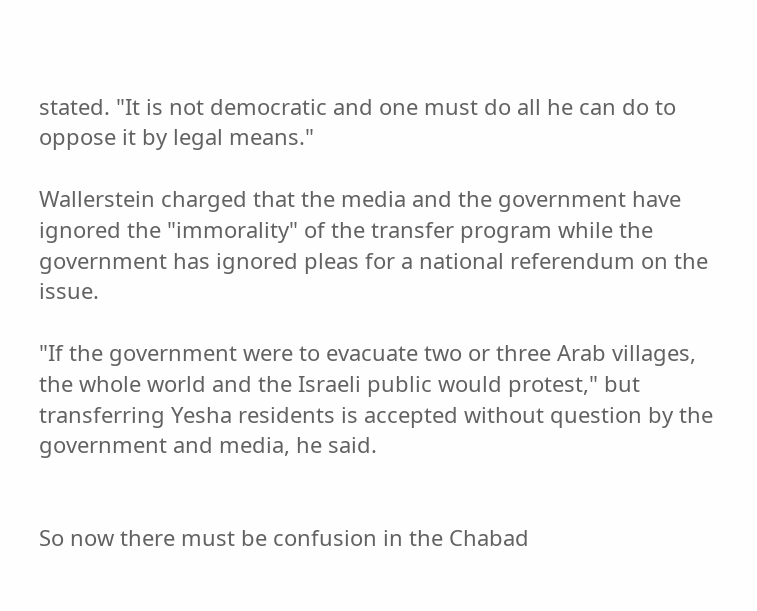stated. "It is not democratic and one must do all he can do to oppose it by legal means."

Wallerstein charged that the media and the government have ignored the "immorality" of the transfer program while the government has ignored pleas for a national referendum on the issue.

"If the government were to evacuate two or three Arab villages, the whole world and the Israeli public would protest," but transferring Yesha residents is accepted without question by the government and media, he said.


So now there must be confusion in the Chabad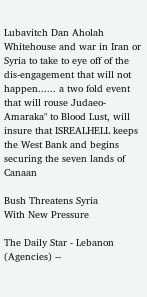Lubavitch Dan Aholah Whitehouse and war in Iran or Syria to take to eye off of the dis-engagement that will not happen...... a two fold event that will rouse Judaeo-Amaraka" to Blood Lust, will insure that ISREALHELL keeps the West Bank and begins securing the seven lands of Canaan

Bush Threatens Syria
With New Pressure

The Daily Star - Lebanon
(Agencies) --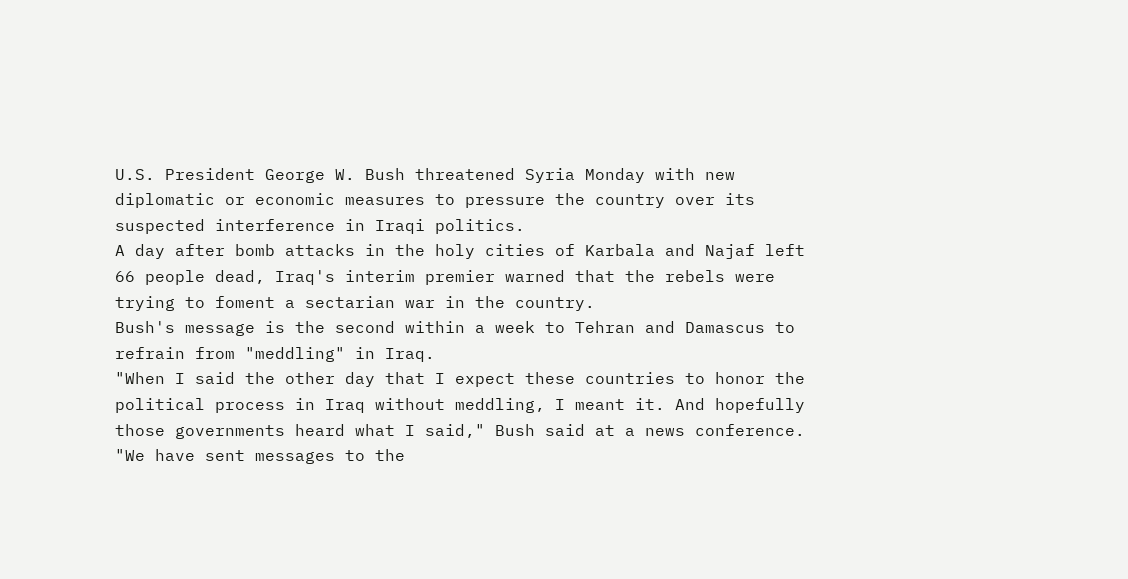U.S. President George W. Bush threatened Syria Monday with new diplomatic or economic measures to pressure the country over its suspected interference in Iraqi politics.
A day after bomb attacks in the holy cities of Karbala and Najaf left 66 people dead, Iraq's interim premier warned that the rebels were trying to foment a sectarian war in the country.
Bush's message is the second within a week to Tehran and Damascus to refrain from "meddling" in Iraq.
"When I said the other day that I expect these countries to honor the political process in Iraq without meddling, I meant it. And hopefully those governments heard what I said," Bush said at a news conference.
"We have sent messages to the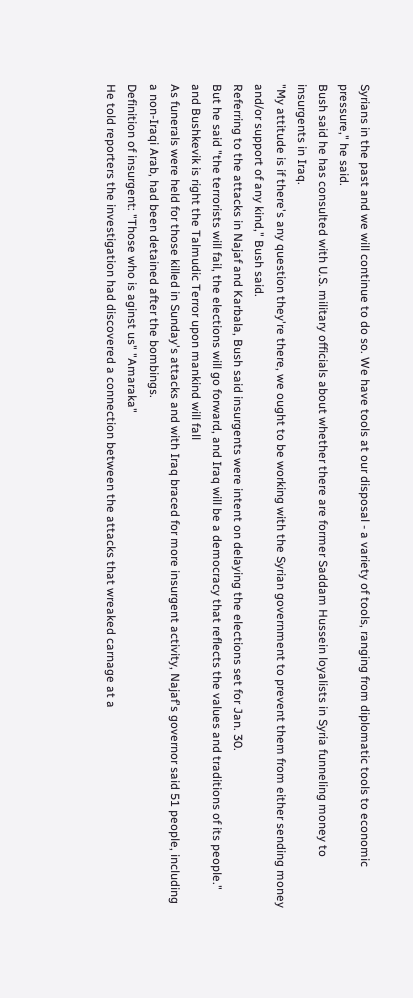Syrians in the past and we will continue to do so. We have tools at our disposal - a variety of tools, ranging from diplomatic tools to economic pressure," he said.
Bush said he has consulted with U.S. military officials about whether there are former Saddam Hussein loyalists in Syria funneling money to insurgents in Iraq.
"My attitude is if there's any question they're there, we ought to be working with the Syrian government to prevent them from either sending money and/or support of any kind," Bush said.
Referring to the attacks in Najaf and Karbala, Bush said insurgents were intent on delaying the elections set for Jan. 30.
But he said "the terrorists will fail, the elections will go forward, and Iraq will be a democracy that reflects the values and traditions of its people."
and Bushkevik is right the Talmudic Terror upon mankind will fall
As funerals were held for those killed in Sunday's attacks and with Iraq braced for more insurgent activity, Najaf's governor said 51 people, including a non-Iraqi Arab, had been detained after the bombings.
Definition of insurgent: "Those who is aginst us" "Amaraka"
He told reporters the investigation had discovered a connection between the attacks that wreaked carnage at a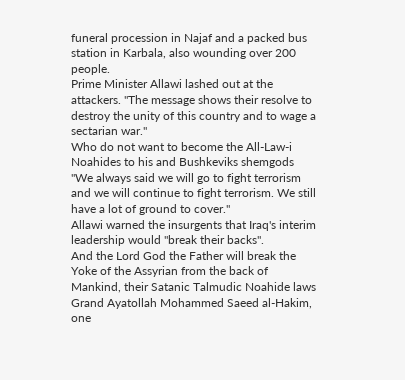funeral procession in Najaf and a packed bus station in Karbala, also wounding over 200 people.
Prime Minister Allawi lashed out at the attackers. "The message shows their resolve to destroy the unity of this country and to wage a sectarian war."
Who do not want to become the All-Law-i Noahides to his and Bushkeviks shemgods
"We always said we will go to fight terrorism and we will continue to fight terrorism. We still have a lot of ground to cover."
Allawi warned the insurgents that Iraq's interim leadership would "break their backs".
And the Lord God the Father will break the Yoke of the Assyrian from the back of Mankind, their Satanic Talmudic Noahide laws
Grand Ayatollah Mohammed Saeed al-Hakim, one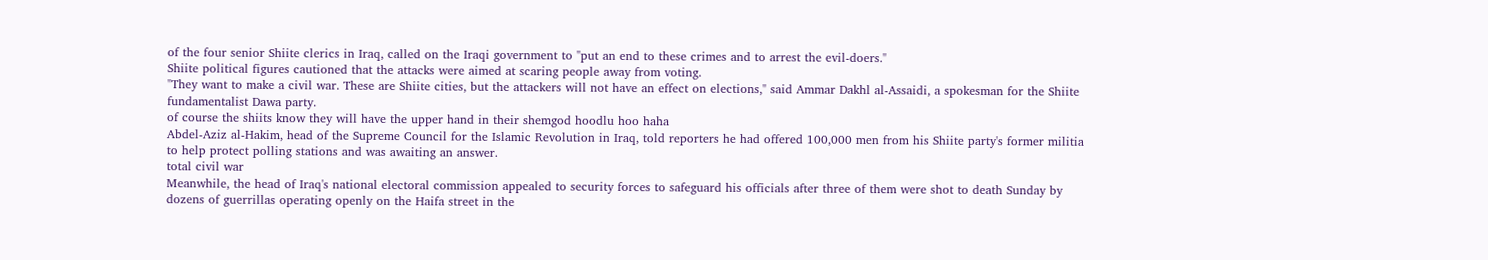of the four senior Shiite clerics in Iraq, called on the Iraqi government to "put an end to these crimes and to arrest the evil-doers."
Shiite political figures cautioned that the attacks were aimed at scaring people away from voting.
"They want to make a civil war. These are Shiite cities, but the attackers will not have an effect on elections," said Ammar Dakhl al-Assaidi, a spokesman for the Shiite fundamentalist Dawa party.
of course the shiits know they will have the upper hand in their shemgod hoodlu hoo haha
Abdel-Aziz al-Hakim, head of the Supreme Council for the Islamic Revolution in Iraq, told reporters he had offered 100,000 men from his Shiite party's former militia to help protect polling stations and was awaiting an answer.
total civil war
Meanwhile, the head of Iraq's national electoral commission appealed to security forces to safeguard his officials after three of them were shot to death Sunday by dozens of guerrillas operating openly on the Haifa street in the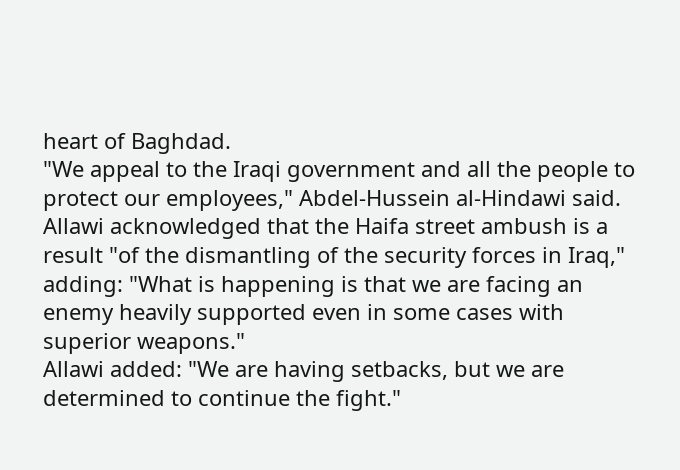heart of Baghdad.
"We appeal to the Iraqi government and all the people to protect our employees," Abdel-Hussein al-Hindawi said.
Allawi acknowledged that the Haifa street ambush is a result "of the dismantling of the security forces in Iraq," adding: "What is happening is that we are facing an enemy heavily supported even in some cases with superior weapons."
Allawi added: "We are having setbacks, but we are determined to continue the fight."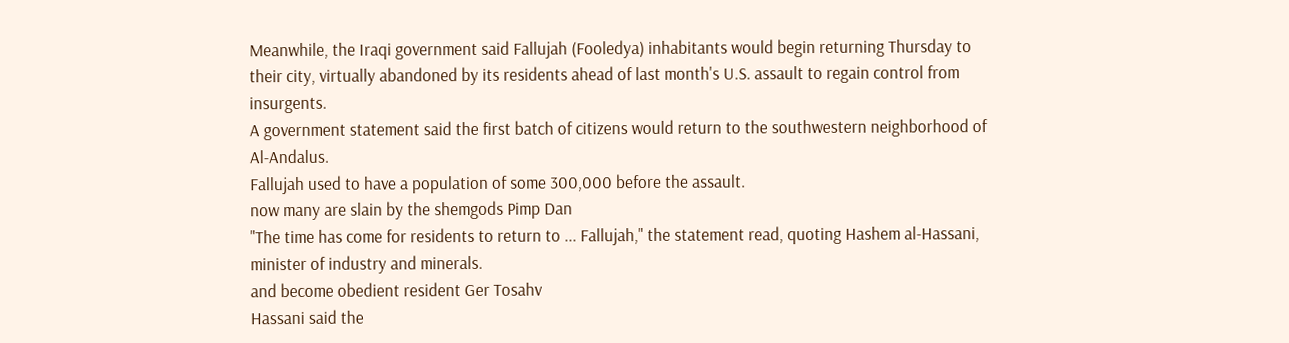Meanwhile, the Iraqi government said Fallujah (Fooledya) inhabitants would begin returning Thursday to their city, virtually abandoned by its residents ahead of last month's U.S. assault to regain control from insurgents.
A government statement said the first batch of citizens would return to the southwestern neighborhood of Al-Andalus.
Fallujah used to have a population of some 300,000 before the assault.
now many are slain by the shemgods Pimp Dan
"The time has come for residents to return to ... Fallujah," the statement read, quoting Hashem al-Hassani, minister of industry and minerals.
and become obedient resident Ger Tosahv
Hassani said the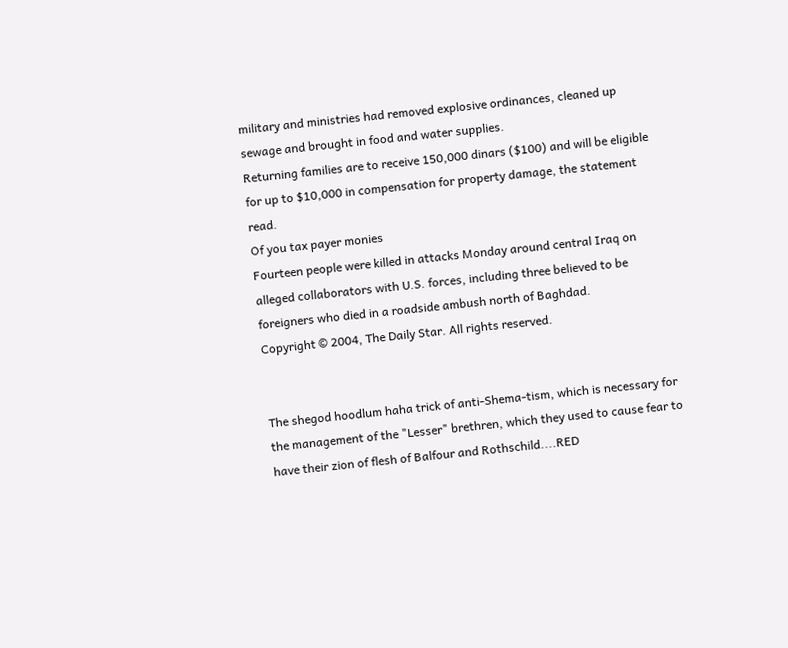military and ministries had removed explosive ordinances, cleaned up sewage and brought in food and water supplies.
Returning families are to receive 150,000 dinars ($100) and will be eligible for up to $10,000 in compensation for property damage, the statement read.
Of you tax payer monies
Fourteen people were killed in attacks Monday around central Iraq on alleged collaborators with U.S. forces, including three believed to be foreigners who died in a roadside ambush north of Baghdad.
Copyright © 2004, The Daily Star. All rights reserved.


The shegod hoodlum haha trick of anti-Shema-tism, which is necessary for the management of the "Lesser" brethren, which they used to cause fear to have their zion of flesh of Balfour and Rothschild....RED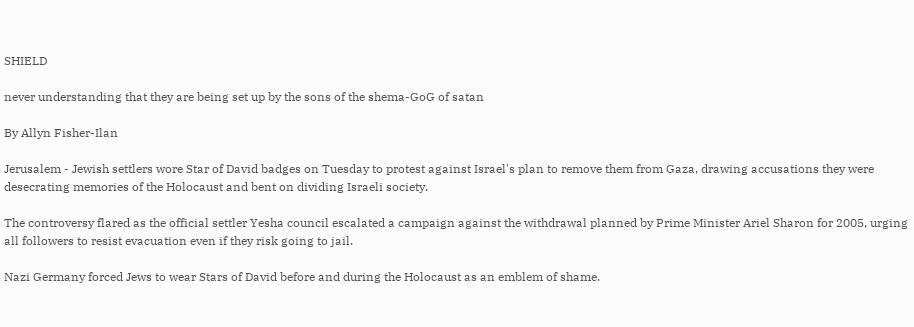SHIELD

never understanding that they are being set up by the sons of the shema-GoG of satan

By Allyn Fisher-Ilan

Jerusalem - Jewish settlers wore Star of David badges on Tuesday to protest against Israel's plan to remove them from Gaza, drawing accusations they were desecrating memories of the Holocaust and bent on dividing Israeli society.

The controversy flared as the official settler Yesha council escalated a campaign against the withdrawal planned by Prime Minister Ariel Sharon for 2005, urging all followers to resist evacuation even if they risk going to jail.

Nazi Germany forced Jews to wear Stars of David before and during the Holocaust as an emblem of shame.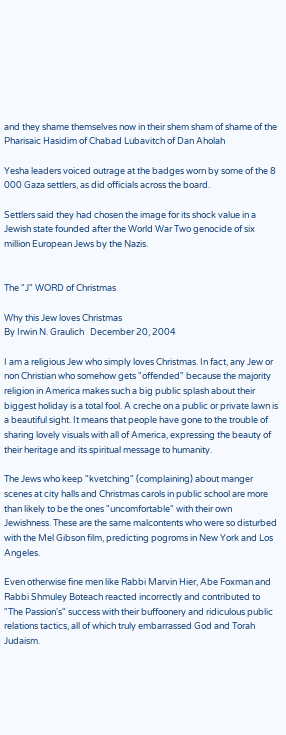and they shame themselves now in their shem sham of shame of the Pharisaic Hasidim of Chabad Lubavitch of Dan Aholah

Yesha leaders voiced outrage at the badges worn by some of the 8 000 Gaza settlers, as did officials across the board.

Settlers said they had chosen the image for its shock value in a Jewish state founded after the World War Two genocide of six million European Jews by the Nazis.


The "J" WORD of Christmas

Why this Jew loves Christmas
By Irwin N. Graulich   December 20, 2004

I am a religious Jew who simply loves Christmas. In fact, any Jew or non Christian who somehow gets "offended" because the majority religion in America makes such a big public splash about their biggest holiday is a total fool. A creche on a public or private lawn is a beautiful sight. It means that people have gone to the trouble of sharing lovely visuals with all of America, expressing the beauty of their heritage and its spiritual message to humanity.

The Jews who keep "kvetching" (complaining) about manger scenes at city halls and Christmas carols in public school are more than likely to be the ones "uncomfortable" with their own Jewishness. These are the same malcontents who were so disturbed with the Mel Gibson film, predicting pogroms in New York and Los Angeles.

Even otherwise fine men like Rabbi Marvin Hier, Abe Foxman and Rabbi Shmuley Boteach reacted incorrectly and contributed to "The Passion's" success with their buffoonery and ridiculous public relations tactics, all of which truly embarrassed God and Torah Judaism.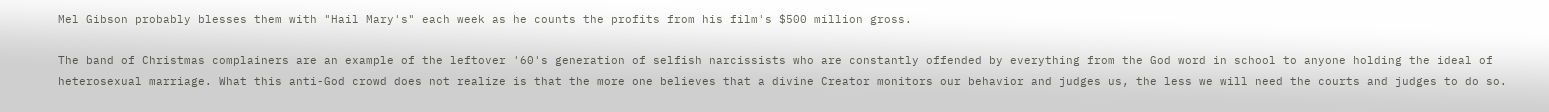Mel Gibson probably blesses them with "Hail Mary's" each week as he counts the profits from his film's $500 million gross.

The band of Christmas complainers are an example of the leftover '60's generation of selfish narcissists who are constantly offended by everything from the God word in school to anyone holding the ideal of heterosexual marriage. What this anti-God crowd does not realize is that the more one believes that a divine Creator monitors our behavior and judges us, the less we will need the courts and judges to do so.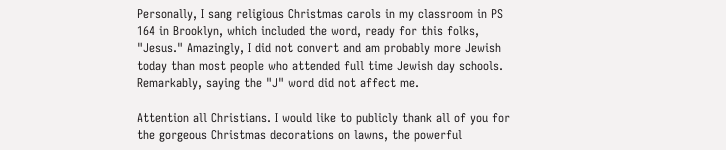Personally, I sang religious Christmas carols in my classroom in PS 164 in Brooklyn, which included the word, ready for this folks, "Jesus." Amazingly, I did not convert and am probably more Jewish today than most people who attended full time Jewish day schools. Remarkably, saying the "J" word did not affect me.

Attention all Christians. I would like to publicly thank all of you for the gorgeous Christmas decorations on lawns, the powerful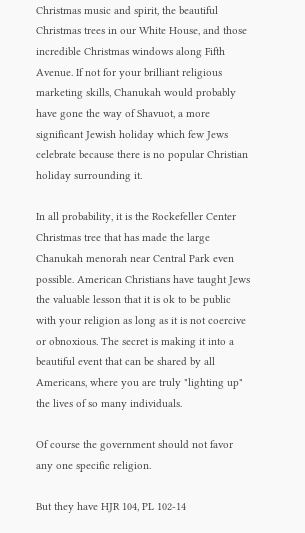Christmas music and spirit, the beautiful Christmas trees in our White House, and those incredible Christmas windows along Fifth Avenue. If not for your brilliant religious marketing skills, Chanukah would probably have gone the way of Shavuot, a more significant Jewish holiday which few Jews celebrate because there is no popular Christian holiday surrounding it.

In all probability, it is the Rockefeller Center Christmas tree that has made the large Chanukah menorah near Central Park even possible. American Christians have taught Jews the valuable lesson that it is ok to be public with your religion as long as it is not coercive or obnoxious. The secret is making it into a beautiful event that can be shared by all Americans, where you are truly "lighting up" the lives of so many individuals.

Of course the government should not favor any one specific religion.

But they have HJR 104, PL 102-14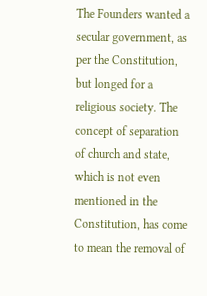The Founders wanted a secular government, as per the Constitution, but longed for a religious society. The concept of separation of church and state, which is not even mentioned in the Constitution, has come to mean the removal of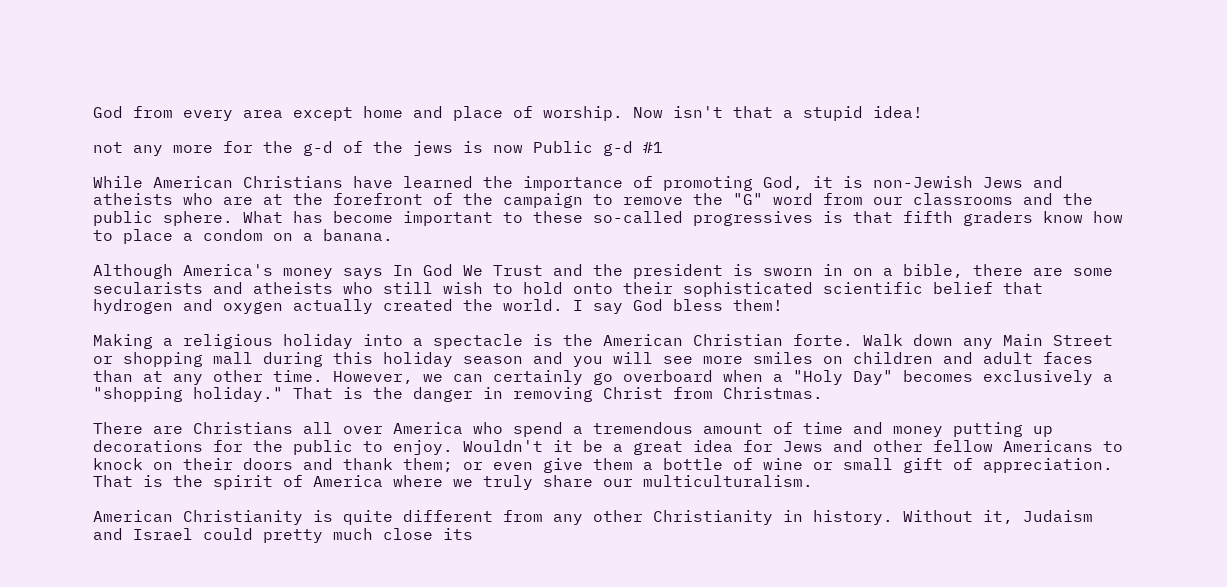God from every area except home and place of worship. Now isn't that a stupid idea!

not any more for the g-d of the jews is now Public g-d #1

While American Christians have learned the importance of promoting God, it is non-Jewish Jews and atheists who are at the forefront of the campaign to remove the "G" word from our classrooms and the public sphere. What has become important to these so-called progressives is that fifth graders know how to place a condom on a banana.

Although America's money says In God We Trust and the president is sworn in on a bible, there are some secularists and atheists who still wish to hold onto their sophisticated scientific belief that hydrogen and oxygen actually created the world. I say God bless them!

Making a religious holiday into a spectacle is the American Christian forte. Walk down any Main Street or shopping mall during this holiday season and you will see more smiles on children and adult faces than at any other time. However, we can certainly go overboard when a "Holy Day" becomes exclusively a "shopping holiday." That is the danger in removing Christ from Christmas.

There are Christians all over America who spend a tremendous amount of time and money putting up decorations for the public to enjoy. Wouldn't it be a great idea for Jews and other fellow Americans to knock on their doors and thank them; or even give them a bottle of wine or small gift of appreciation. That is the spirit of America where we truly share our multiculturalism.

American Christianity is quite different from any other Christianity in history. Without it, Judaism and Israel could pretty much close its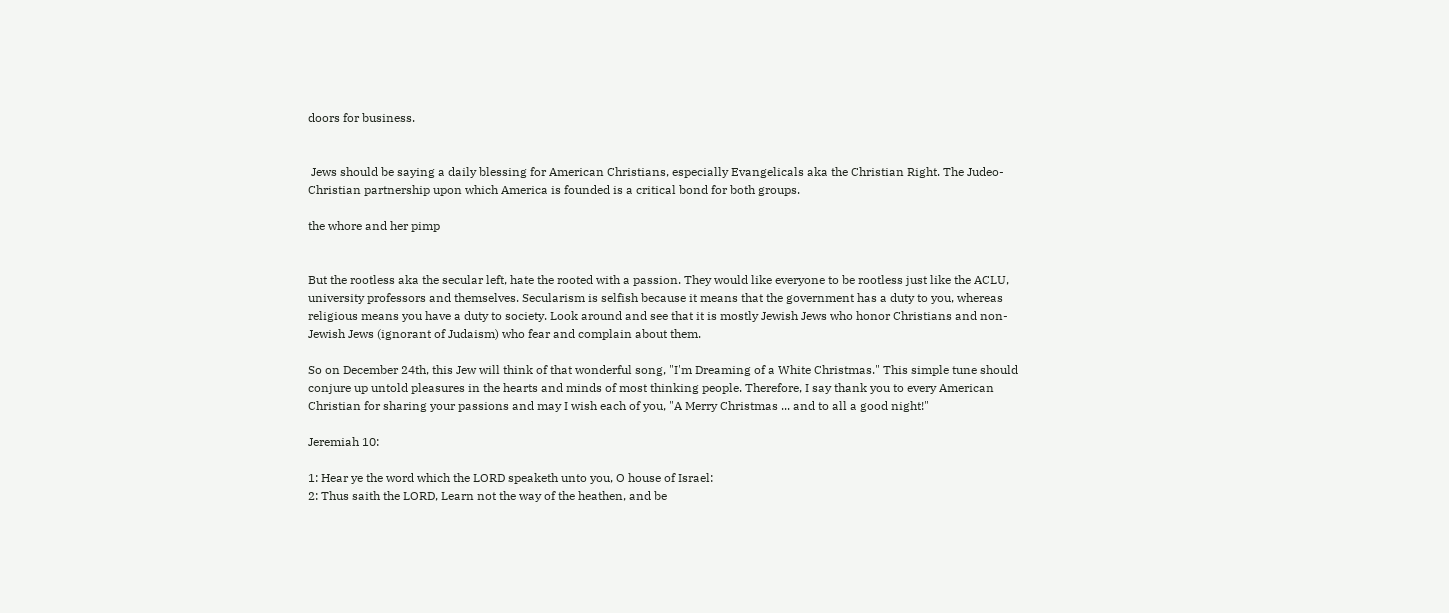doors for business.


 Jews should be saying a daily blessing for American Christians, especially Evangelicals aka the Christian Right. The Judeo-Christian partnership upon which America is founded is a critical bond for both groups.

the whore and her pimp


But the rootless aka the secular left, hate the rooted with a passion. They would like everyone to be rootless just like the ACLU, university professors and themselves. Secularism is selfish because it means that the government has a duty to you, whereas religious means you have a duty to society. Look around and see that it is mostly Jewish Jews who honor Christians and non-Jewish Jews (ignorant of Judaism) who fear and complain about them.

So on December 24th, this Jew will think of that wonderful song, "I'm Dreaming of a White Christmas." This simple tune should conjure up untold pleasures in the hearts and minds of most thinking people. Therefore, I say thank you to every American Christian for sharing your passions and may I wish each of you, "A Merry Christmas ... and to all a good night!"

Jeremiah 10:

1: Hear ye the word which the LORD speaketh unto you, O house of Israel:
2: Thus saith the LORD, Learn not the way of the heathen, and be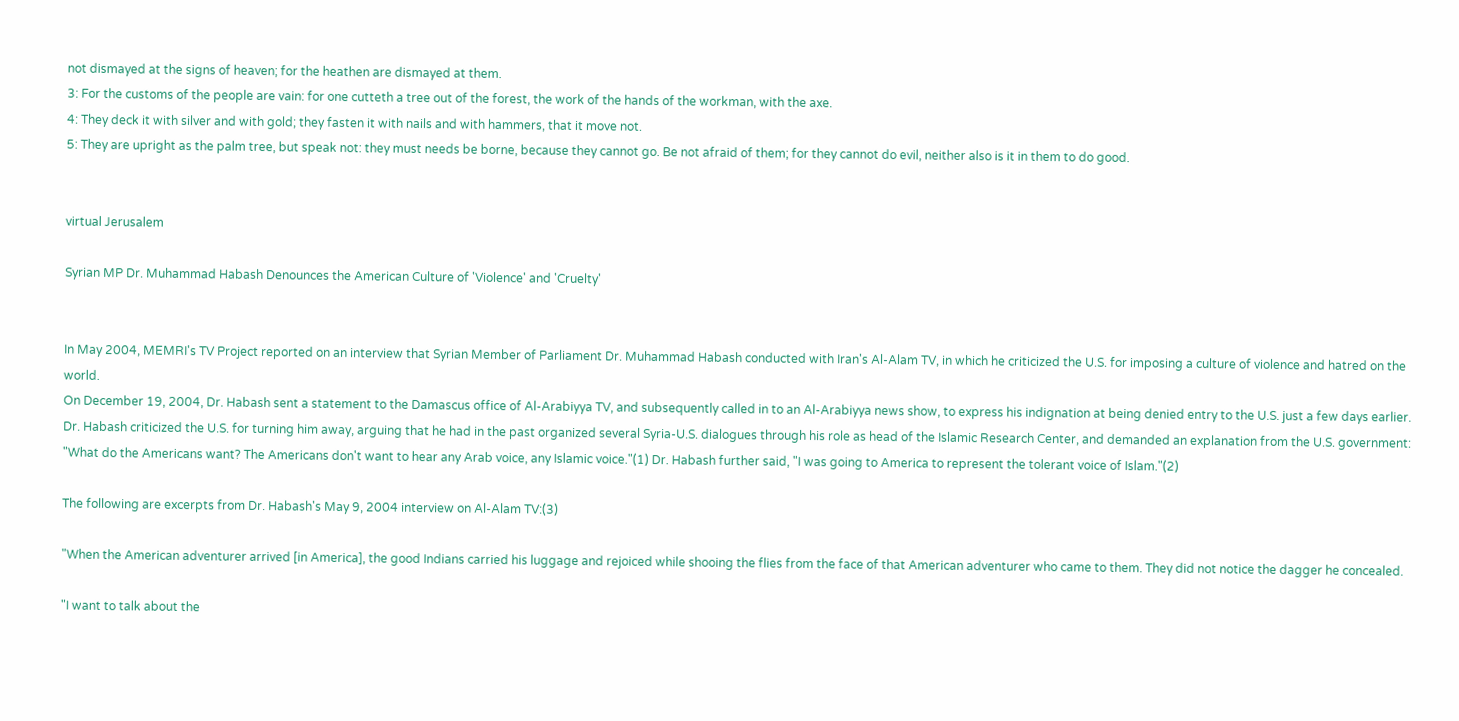not dismayed at the signs of heaven; for the heathen are dismayed at them.
3: For the customs of the people are vain: for one cutteth a tree out of the forest, the work of the hands of the workman, with the axe.
4: They deck it with silver and with gold; they fasten it with nails and with hammers, that it move not.
5: They are upright as the palm tree, but speak not: they must needs be borne, because they cannot go. Be not afraid of them; for they cannot do evil, neither also is it in them to do good.


virtual Jerusalem

Syrian MP Dr. Muhammad Habash Denounces the American Culture of 'Violence' and 'Cruelty'


In May 2004, MEMRI's TV Project reported on an interview that Syrian Member of Parliament Dr. Muhammad Habash conducted with Iran's Al-Alam TV, in which he criticized the U.S. for imposing a culture of violence and hatred on the world.
On December 19, 2004, Dr. Habash sent a statement to the Damascus office of Al-Arabiyya TV, and subsequently called in to an Al-Arabiyya news show, to express his indignation at being denied entry to the U.S. just a few days earlier. Dr. Habash criticized the U.S. for turning him away, arguing that he had in the past organized several Syria-U.S. dialogues through his role as head of the Islamic Research Center, and demanded an explanation from the U.S. government: "What do the Americans want? The Americans don't want to hear any Arab voice, any Islamic voice."(1) Dr. Habash further said, "I was going to America to represent the tolerant voice of Islam."(2)

The following are excerpts from Dr. Habash's May 9, 2004 interview on Al-Alam TV:(3)

"When the American adventurer arrived [in America], the good Indians carried his luggage and rejoiced while shooing the flies from the face of that American adventurer who came to them. They did not notice the dagger he concealed.

"I want to talk about the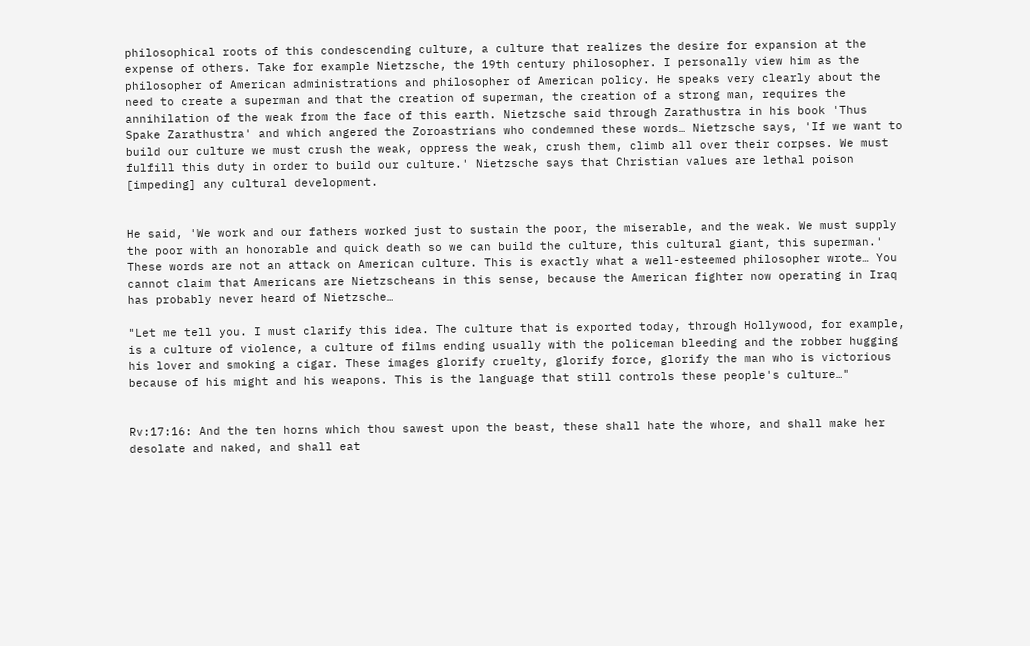philosophical roots of this condescending culture, a culture that realizes the desire for expansion at the expense of others. Take for example Nietzsche, the 19th century philosopher. I personally view him as the philosopher of American administrations and philosopher of American policy. He speaks very clearly about the need to create a superman and that the creation of superman, the creation of a strong man, requires the annihilation of the weak from the face of this earth. Nietzsche said through Zarathustra in his book 'Thus Spake Zarathustra' and which angered the Zoroastrians who condemned these words… Nietzsche says, 'If we want to build our culture we must crush the weak, oppress the weak, crush them, climb all over their corpses. We must fulfill this duty in order to build our culture.' Nietzsche says that Christian values are lethal poison [impeding] any cultural development.


He said, 'We work and our fathers worked just to sustain the poor, the miserable, and the weak. We must supply the poor with an honorable and quick death so we can build the culture, this cultural giant, this superman.' These words are not an attack on American culture. This is exactly what a well-esteemed philosopher wrote… You cannot claim that Americans are Nietzscheans in this sense, because the American fighter now operating in Iraq has probably never heard of Nietzsche…

"Let me tell you. I must clarify this idea. The culture that is exported today, through Hollywood, for example, is a culture of violence, a culture of films ending usually with the policeman bleeding and the robber hugging his lover and smoking a cigar. These images glorify cruelty, glorify force, glorify the man who is victorious because of his might and his weapons. This is the language that still controls these people's culture…"


Rv:17:16: And the ten horns which thou sawest upon the beast, these shall hate the whore, and shall make her desolate and naked, and shall eat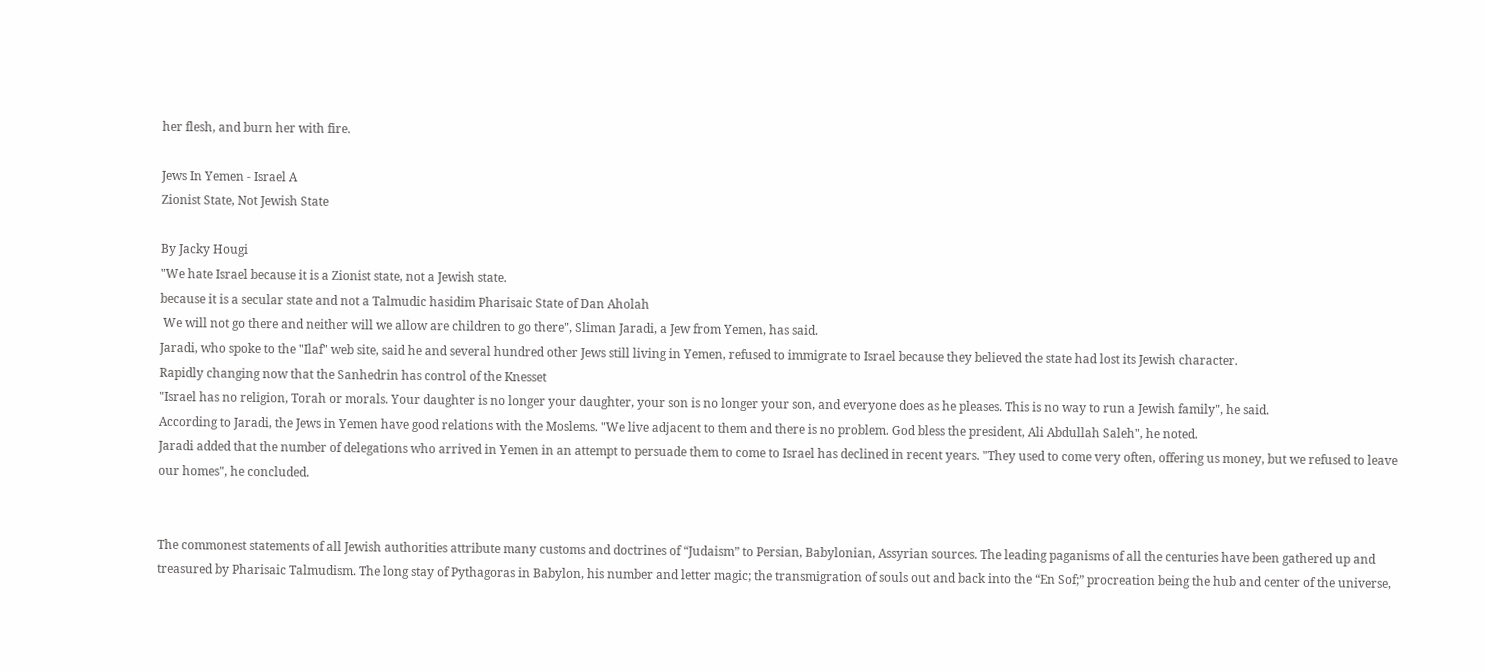her flesh, and burn her with fire.

Jews In Yemen - Israel A
Zionist State, Not Jewish State

By Jacky Hougi
"We hate Israel because it is a Zionist state, not a Jewish state.
because it is a secular state and not a Talmudic hasidim Pharisaic State of Dan Aholah
 We will not go there and neither will we allow are children to go there", Sliman Jaradi, a Jew from Yemen, has said.
Jaradi, who spoke to the "Ilaf" web site, said he and several hundred other Jews still living in Yemen, refused to immigrate to Israel because they believed the state had lost its Jewish character.
Rapidly changing now that the Sanhedrin has control of the Knesset
"Israel has no religion, Torah or morals. Your daughter is no longer your daughter, your son is no longer your son, and everyone does as he pleases. This is no way to run a Jewish family", he said.
According to Jaradi, the Jews in Yemen have good relations with the Moslems. "We live adjacent to them and there is no problem. God bless the president, Ali Abdullah Saleh", he noted.
Jaradi added that the number of delegations who arrived in Yemen in an attempt to persuade them to come to Israel has declined in recent years. "They used to come very often, offering us money, but we refused to leave our homes", he concluded.


The commonest statements of all Jewish authorities attribute many customs and doctrines of “Judaism” to Persian, Babylonian, Assyrian sources. The leading paganisms of all the centuries have been gathered up and treasured by Pharisaic Talmudism. The long stay of Pythagoras in Babylon, his number and letter magic; the transmigration of souls out and back into the “En Sof;” procreation being the hub and center of the universe,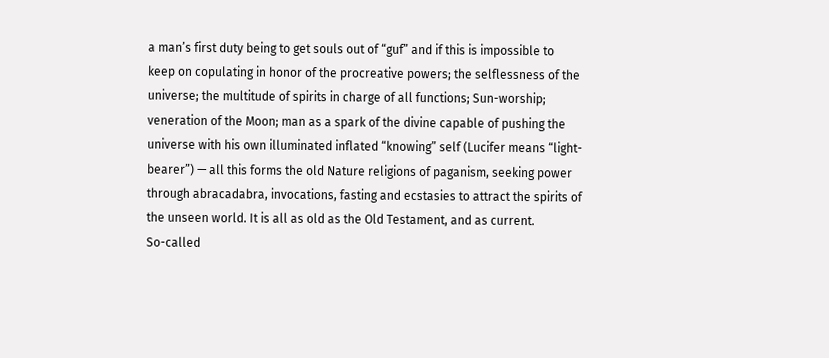a man’s first duty being to get souls out of “guf” and if this is impossible to keep on copulating in honor of the procreative powers; the selflessness of the universe; the multitude of spirits in charge of all functions; Sun-worship; veneration of the Moon; man as a spark of the divine capable of pushing the universe with his own illuminated inflated “knowing” self (Lucifer means “light-bearer”) — all this forms the old Nature religions of paganism, seeking power through abracadabra, invocations, fasting and ecstasies to attract the spirits of the unseen world. It is all as old as the Old Testament, and as current.
So-called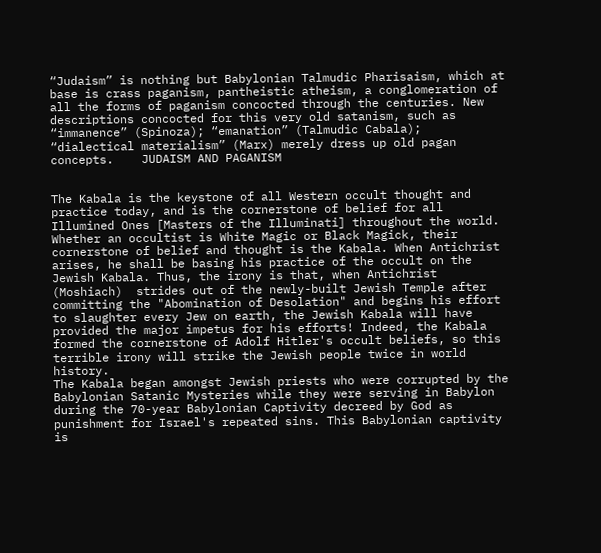“Judaism” is nothing but Babylonian Talmudic Pharisaism, which at base is crass paganism, pantheistic atheism, a conglomeration of all the forms of paganism concocted through the centuries. New descriptions concocted for this very old satanism, such as “immanence” (Spinoza); “emanation” (Talmudic Cabala); “dialectical materialism” (Marx) merely dress up old pagan concepts.    JUDAISM AND PAGANISM


The Kabala is the keystone of all Western occult thought and practice today, and is the cornerstone of belief for all Illumined Ones [Masters of the Illuminati] throughout the world. Whether an occultist is White Magic or Black Magick, their cornerstone of belief and thought is the Kabala. When Antichrist arises, he shall be basing his practice of the occult on the Jewish Kabala. Thus, the irony is that, when Antichrist (Moshiach)  strides out of the newly-built Jewish Temple after committing the "Abomination of Desolation" and begins his effort to slaughter every Jew on earth, the Jewish Kabala will have provided the major impetus for his efforts! Indeed, the Kabala formed the cornerstone of Adolf Hitler's occult beliefs, so this terrible irony will strike the Jewish people twice in world history.
The Kabala began amongst Jewish priests who were corrupted by the Babylonian Satanic Mysteries while they were serving in Babylon during the 70-year Babylonian Captivity decreed by God as punishment for Israel's repeated sins. This Babylonian captivity is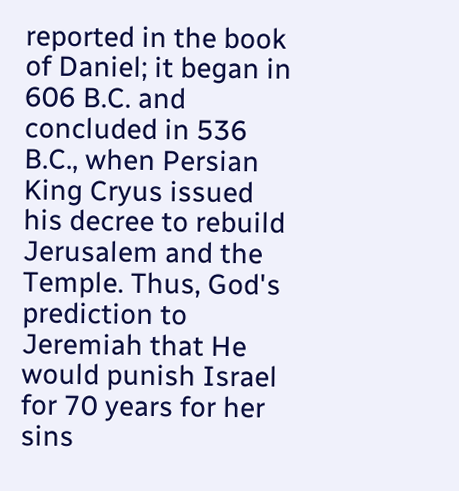reported in the book of Daniel; it began in 606 B.C. and concluded in 536 B.C., when Persian King Cryus issued his decree to rebuild Jerusalem and the Temple. Thus, God's prediction to Jeremiah that He would punish Israel for 70 years for her sins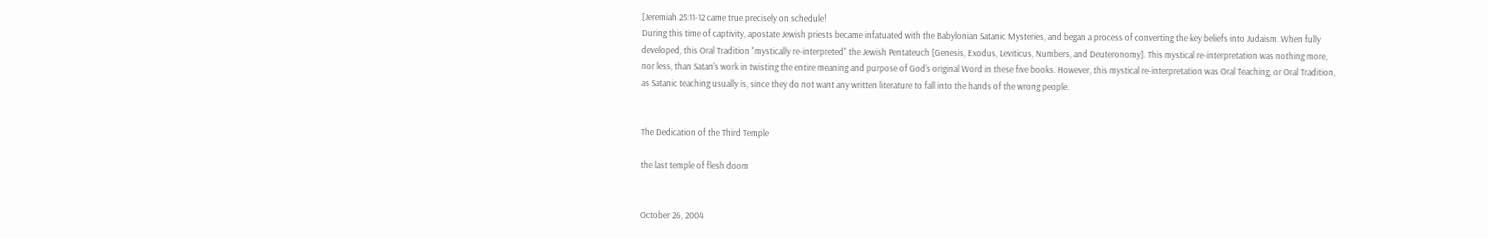[Jeremiah 25:11-12 came true precisely on schedule!
During this time of captivity, apostate Jewish priests became infatuated with the Babylonian Satanic Mysteries, and began a process of converting the key beliefs into Judaism. When fully developed, this Oral Tradition "mystically re-interpreted" the Jewish Pentateuch [Genesis, Exodus, Leviticus, Numbers, and Deuteronomy]. This mystical re-interpretation was nothing more, nor less, than Satan's work in twisting the entire meaning and purpose of God's original Word in these five books. However, this mystical re-interpretation was Oral Teaching, or Oral Tradition, as Satanic teaching usually is, since they do not want any written literature to fall into the hands of the wrong people.


The Dedication of the Third Temple

the last temple of flesh doom


October 26, 2004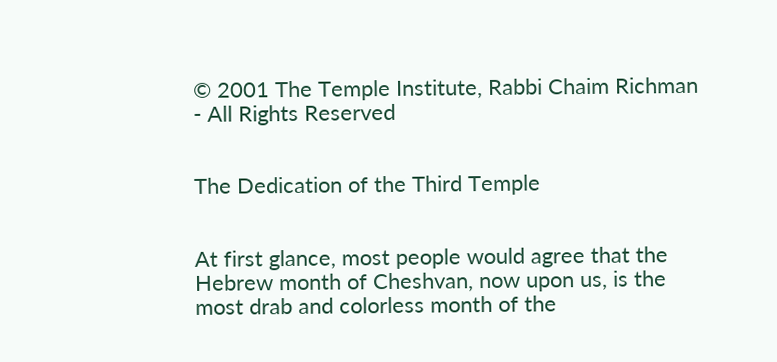© 2001 The Temple Institute, Rabbi Chaim Richman - All Rights Reserved


The Dedication of the Third Temple


At first glance, most people would agree that the Hebrew month of Cheshvan, now upon us, is the most drab and colorless month of the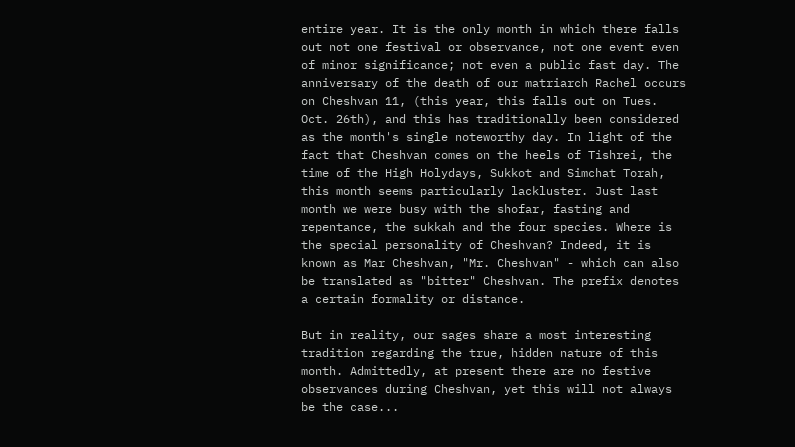entire year. It is the only month in which there falls out not one festival or observance, not one event even of minor significance; not even a public fast day. The anniversary of the death of our matriarch Rachel occurs on Cheshvan 11, (this year, this falls out on Tues. Oct. 26th), and this has traditionally been considered as the month's single noteworthy day. In light of the fact that Cheshvan comes on the heels of Tishrei, the time of the High Holydays, Sukkot and Simchat Torah, this month seems particularly lackluster. Just last month we were busy with the shofar, fasting and repentance, the sukkah and the four species. Where is the special personality of Cheshvan? Indeed, it is known as Mar Cheshvan, "Mr. Cheshvan" - which can also be translated as "bitter" Cheshvan. The prefix denotes a certain formality or distance.

But in reality, our sages share a most interesting tradition regarding the true, hidden nature of this month. Admittedly, at present there are no festive observances during Cheshvan, yet this will not always be the case...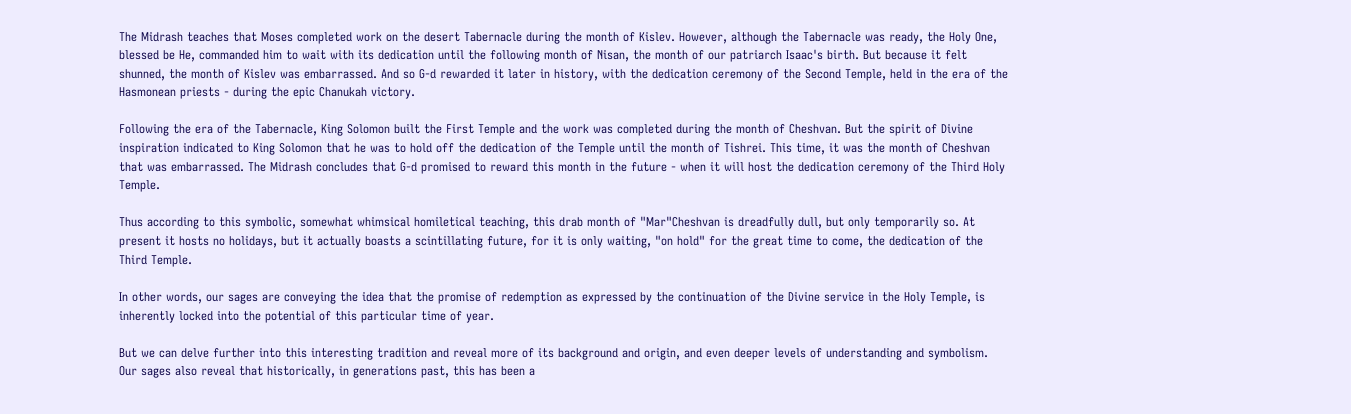The Midrash teaches that Moses completed work on the desert Tabernacle during the month of Kislev. However, although the Tabernacle was ready, the Holy One, blessed be He, commanded him to wait with its dedication until the following month of Nisan, the month of our patriarch Isaac's birth. But because it felt shunned, the month of Kislev was embarrassed. And so G-d rewarded it later in history, with the dedication ceremony of the Second Temple, held in the era of the Hasmonean priests - during the epic Chanukah victory.

Following the era of the Tabernacle, King Solomon built the First Temple and the work was completed during the month of Cheshvan. But the spirit of Divine inspiration indicated to King Solomon that he was to hold off the dedication of the Temple until the month of Tishrei. This time, it was the month of Cheshvan that was embarrassed. The Midrash concludes that G-d promised to reward this month in the future - when it will host the dedication ceremony of the Third Holy Temple.

Thus according to this symbolic, somewhat whimsical homiletical teaching, this drab month of "Mar"Cheshvan is dreadfully dull, but only temporarily so. At present it hosts no holidays, but it actually boasts a scintillating future, for it is only waiting, "on hold" for the great time to come, the dedication of the Third Temple.

In other words, our sages are conveying the idea that the promise of redemption as expressed by the continuation of the Divine service in the Holy Temple, is inherently locked into the potential of this particular time of year.

But we can delve further into this interesting tradition and reveal more of its background and origin, and even deeper levels of understanding and symbolism. Our sages also reveal that historically, in generations past, this has been a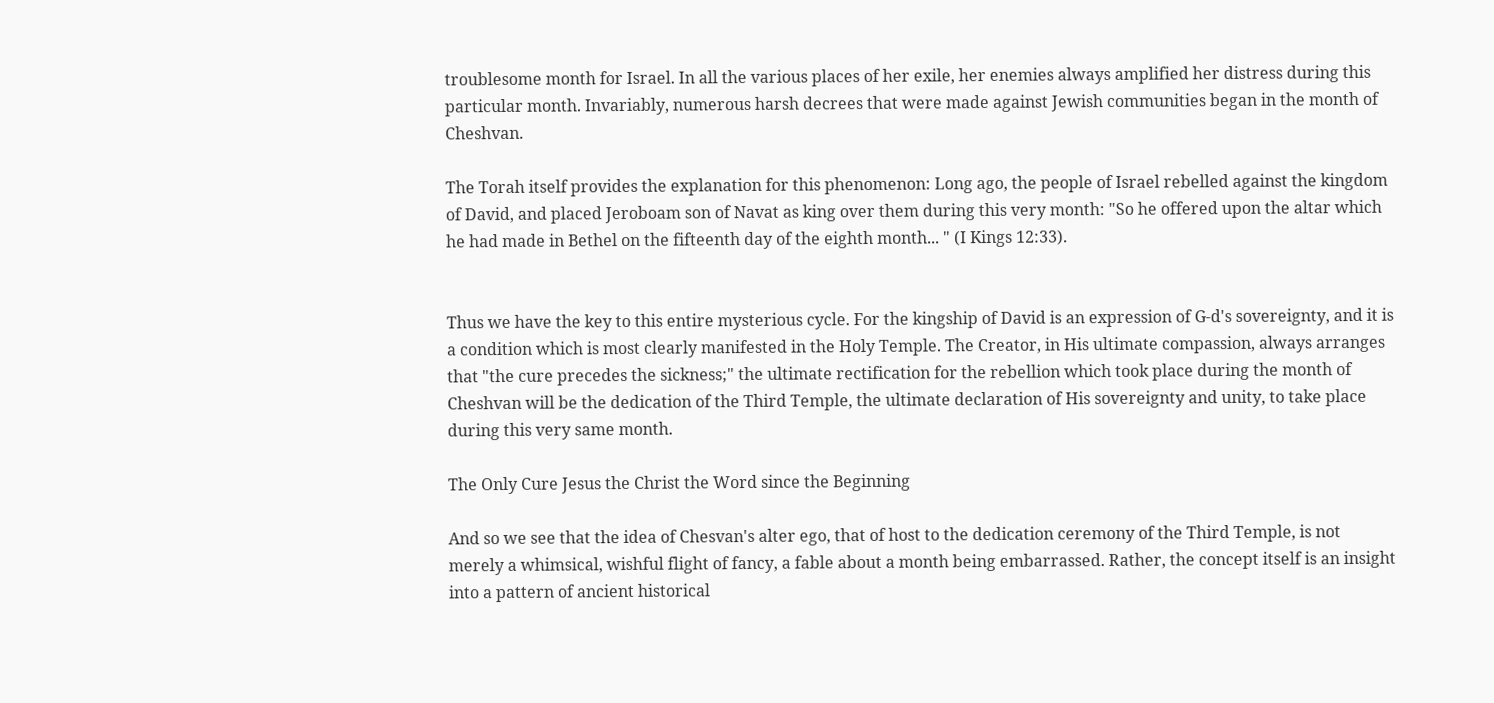troublesome month for Israel. In all the various places of her exile, her enemies always amplified her distress during this particular month. Invariably, numerous harsh decrees that were made against Jewish communities began in the month of Cheshvan.

The Torah itself provides the explanation for this phenomenon: Long ago, the people of Israel rebelled against the kingdom of David, and placed Jeroboam son of Navat as king over them during this very month: "So he offered upon the altar which he had made in Bethel on the fifteenth day of the eighth month... " (I Kings 12:33).


Thus we have the key to this entire mysterious cycle. For the kingship of David is an expression of G-d's sovereignty, and it is a condition which is most clearly manifested in the Holy Temple. The Creator, in His ultimate compassion, always arranges that "the cure precedes the sickness;" the ultimate rectification for the rebellion which took place during the month of Cheshvan will be the dedication of the Third Temple, the ultimate declaration of His sovereignty and unity, to take place during this very same month.

The Only Cure Jesus the Christ the Word since the Beginning

And so we see that the idea of Chesvan's alter ego, that of host to the dedication ceremony of the Third Temple, is not merely a whimsical, wishful flight of fancy, a fable about a month being embarrassed. Rather, the concept itself is an insight into a pattern of ancient historical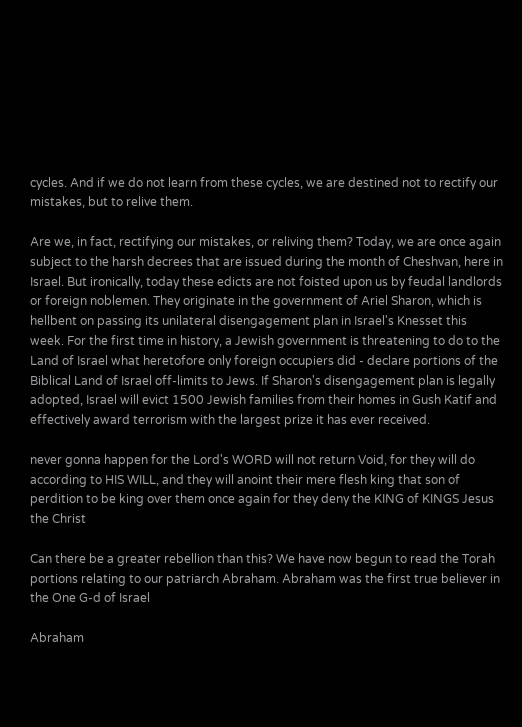cycles. And if we do not learn from these cycles, we are destined not to rectify our mistakes, but to relive them.

Are we, in fact, rectifying our mistakes, or reliving them? Today, we are once again subject to the harsh decrees that are issued during the month of Cheshvan, here in Israel. But ironically, today these edicts are not foisted upon us by feudal landlords or foreign noblemen. They originate in the government of Ariel Sharon, which is hellbent on passing its unilateral disengagement plan in Israel's Knesset this week. For the first time in history, a Jewish government is threatening to do to the Land of Israel what heretofore only foreign occupiers did - declare portions of the Biblical Land of Israel off-limits to Jews. If Sharon's disengagement plan is legally adopted, Israel will evict 1500 Jewish families from their homes in Gush Katif and effectively award terrorism with the largest prize it has ever received.

never gonna happen for the Lord's WORD will not return Void, for they will do according to HIS WILL, and they will anoint their mere flesh king that son of perdition to be king over them once again for they deny the KING of KINGS Jesus the Christ

Can there be a greater rebellion than this? We have now begun to read the Torah portions relating to our patriarch Abraham. Abraham was the first true believer in the One G-d of Israel

Abraham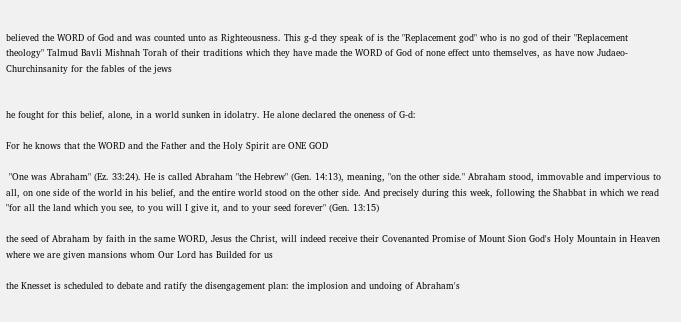believed the WORD of God and was counted unto as Righteousness. This g-d they speak of is the "Replacement god" who is no god of their "Replacement theology" Talmud Bavli Mishnah Torah of their traditions which they have made the WORD of God of none effect unto themselves, as have now Judaeo-Churchinsanity for the fables of the jews


he fought for this belief, alone, in a world sunken in idolatry. He alone declared the oneness of G-d:

For he knows that the WORD and the Father and the Holy Spirit are ONE GOD

 "One was Abraham" (Ez. 33:24). He is called Abraham "the Hebrew" (Gen. 14:13), meaning, "on the other side." Abraham stood, immovable and impervious to all, on one side of the world in his belief, and the entire world stood on the other side. And precisely during this week, following the Shabbat in which we read "for all the land which you see, to you will I give it, and to your seed forever" (Gen. 13:15)

the seed of Abraham by faith in the same WORD, Jesus the Christ, will indeed receive their Covenanted Promise of Mount Sion God's Holy Mountain in Heaven where we are given mansions whom Our Lord has Builded for us

the Knesset is scheduled to debate and ratify the disengagement plan: the implosion and undoing of Abraham's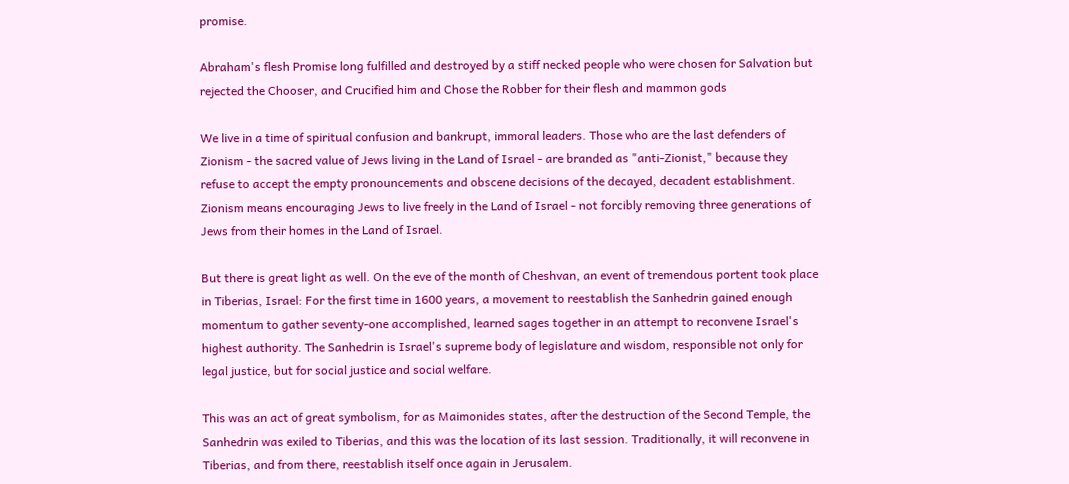promise.

Abraham's flesh Promise long fulfilled and destroyed by a stiff necked people who were chosen for Salvation but rejected the Chooser, and Crucified him and Chose the Robber for their flesh and mammon gods

We live in a time of spiritual confusion and bankrupt, immoral leaders. Those who are the last defenders of Zionism - the sacred value of Jews living in the Land of Israel - are branded as "anti-Zionist," because they refuse to accept the empty pronouncements and obscene decisions of the decayed, decadent establishment. Zionism means encouraging Jews to live freely in the Land of Israel - not forcibly removing three generations of Jews from their homes in the Land of Israel.

But there is great light as well. On the eve of the month of Cheshvan, an event of tremendous portent took place in Tiberias, Israel: For the first time in 1600 years, a movement to reestablish the Sanhedrin gained enough momentum to gather seventy-one accomplished, learned sages together in an attempt to reconvene Israel's highest authority. The Sanhedrin is Israel's supreme body of legislature and wisdom, responsible not only for legal justice, but for social justice and social welfare.

This was an act of great symbolism, for as Maimonides states, after the destruction of the Second Temple, the Sanhedrin was exiled to Tiberias, and this was the location of its last session. Traditionally, it will reconvene in Tiberias, and from there, reestablish itself once again in Jerusalem.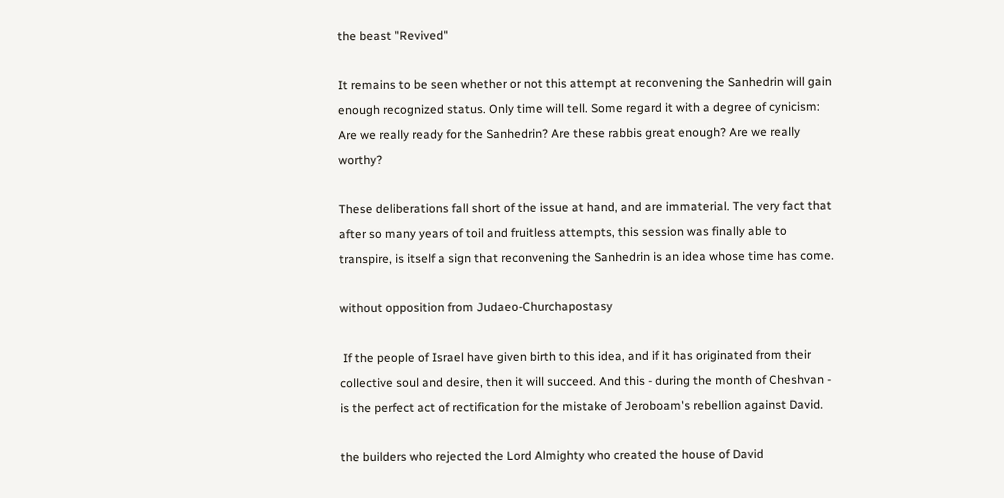the beast "Revived"

It remains to be seen whether or not this attempt at reconvening the Sanhedrin will gain enough recognized status. Only time will tell. Some regard it with a degree of cynicism: Are we really ready for the Sanhedrin? Are these rabbis great enough? Are we really worthy?

These deliberations fall short of the issue at hand, and are immaterial. The very fact that after so many years of toil and fruitless attempts, this session was finally able to transpire, is itself a sign that reconvening the Sanhedrin is an idea whose time has come.

without opposition from Judaeo-Churchapostasy

 If the people of Israel have given birth to this idea, and if it has originated from their collective soul and desire, then it will succeed. And this - during the month of Cheshvan - is the perfect act of rectification for the mistake of Jeroboam's rebellion against David.

the builders who rejected the Lord Almighty who created the house of David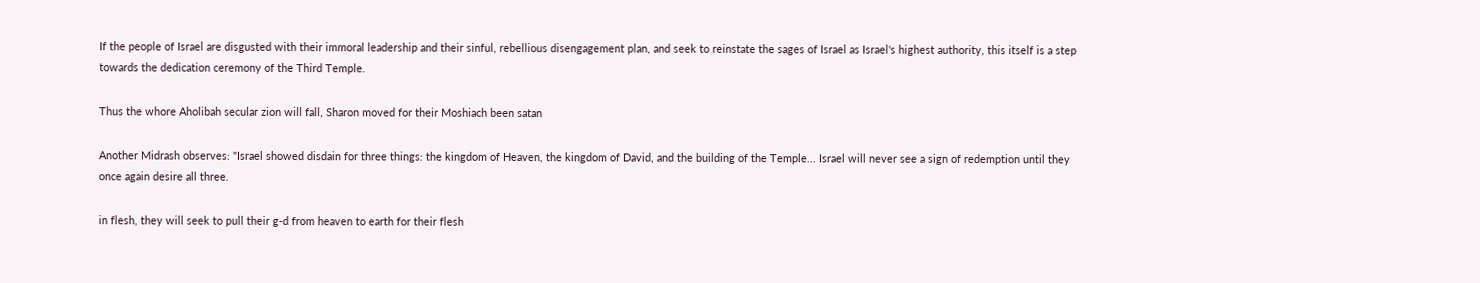If the people of Israel are disgusted with their immoral leadership and their sinful, rebellious disengagement plan, and seek to reinstate the sages of Israel as Israel's highest authority, this itself is a step towards the dedication ceremony of the Third Temple.

Thus the whore Aholibah secular zion will fall, Sharon moved for their Moshiach been satan

Another Midrash observes: "Israel showed disdain for three things: the kingdom of Heaven, the kingdom of David, and the building of the Temple... Israel will never see a sign of redemption until they once again desire all three.

in flesh, they will seek to pull their g-d from heaven to earth for their flesh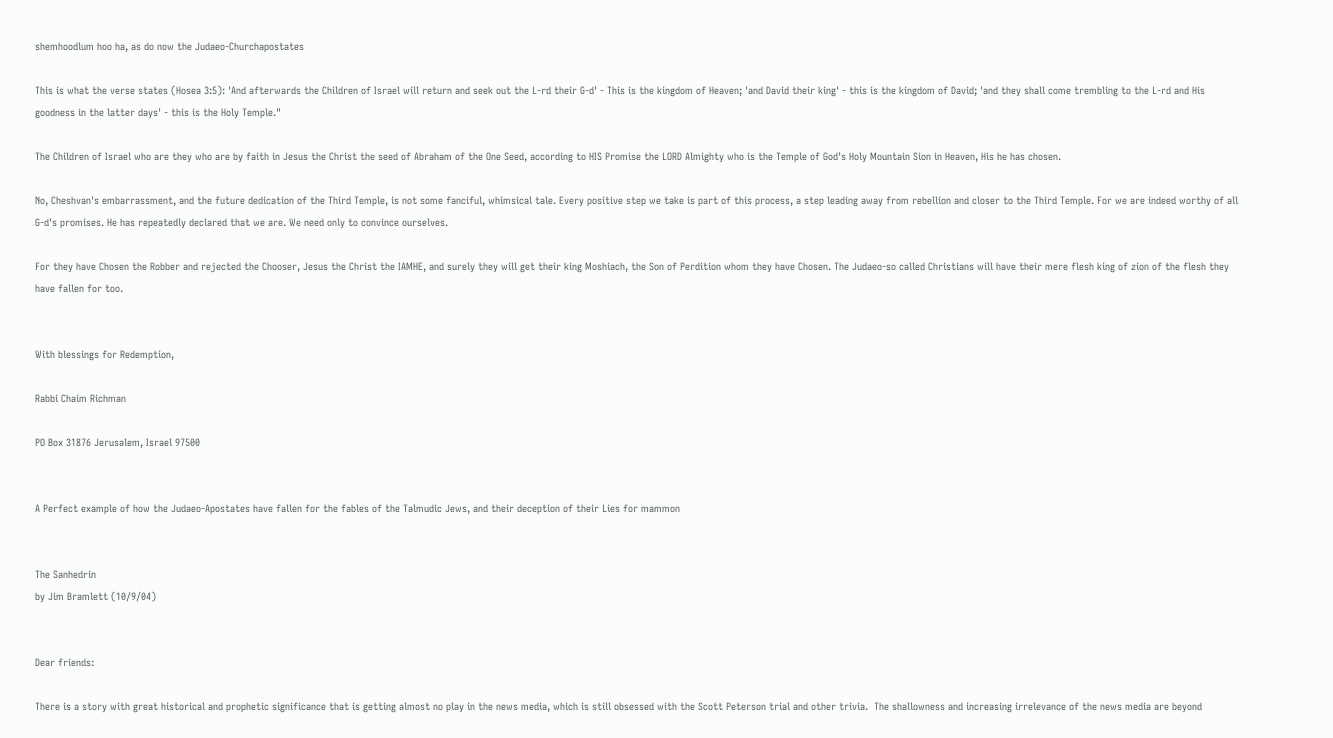shemhoodlum hoo ha, as do now the Judaeo-Churchapostates

This is what the verse states (Hosea 3:5): 'And afterwards the Children of Israel will return and seek out the L-rd their G-d' - This is the kingdom of Heaven; 'and David their king' - this is the kingdom of David; 'and they shall come trembling to the L-rd and His goodness in the latter days' - this is the Holy Temple."

The Children of Israel who are they who are by faith in Jesus the Christ the seed of Abraham of the One Seed, according to HIS Promise the LORD Almighty who is the Temple of God's Holy Mountain Sion in Heaven, His he has chosen.

No, Cheshvan's embarrassment, and the future dedication of the Third Temple, is not some fanciful, whimsical tale. Every positive step we take is part of this process, a step leading away from rebellion and closer to the Third Temple. For we are indeed worthy of all G-d's promises. He has repeatedly declared that we are. We need only to convince ourselves.

For they have Chosen the Robber and rejected the Chooser, Jesus the Christ the IAMHE, and surely they will get their king Moshiach, the Son of Perdition whom they have Chosen. The Judaeo-so called Christians will have their mere flesh king of zion of the flesh they have fallen for too.


With blessings for Redemption,

Rabbi Chaim Richman

PO Box 31876 Jerusalem, Israel 97500


A Perfect example of how the Judaeo-Apostates have fallen for the fables of the Talmudic Jews, and their deception of their Lies for mammon


The Sanhedrin
by Jim Bramlett (10/9/04)


Dear friends:

There is a story with great historical and prophetic significance that is getting almost no play in the news media, which is still obsessed with the Scott Peterson trial and other trivia.  The shallowness and increasing irrelevance of the news media are beyond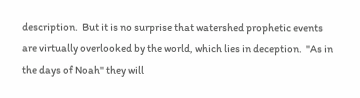description.  But it is no surprise that watershed prophetic events are virtually overlooked by the world, which lies in deception.  "As in the days of Noah" they will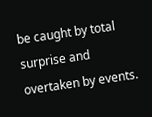be caught by total surprise and overtaken by events.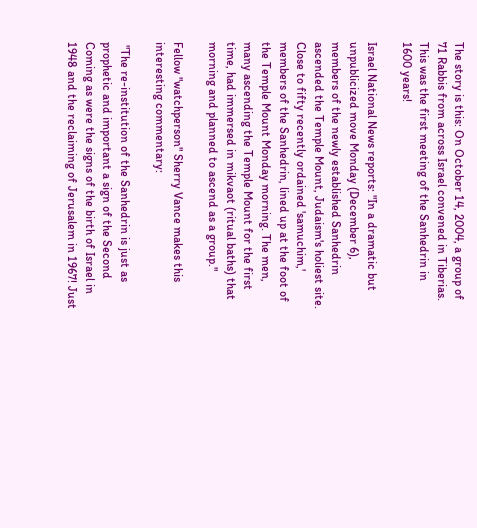The story is this: On October 14, 2004, a group of 71 Rabbis from across Israel convened in Tiberias. This was the first meeting of the Sanhedrin in 1600 years!

Israel National News reports: "In a dramatic but unpublicized move Monday (December 6), members of the newly established Sanhedrin ascended the Temple Mount, Judaism's holiest site.  Close to fifty recently ordained 'samuchim,' members of the Sanhedrin, lined up at the foot of the Temple Mount Monday morning. The men, many ascending the Temple Mount for the first time, had immersed in mikvaot (ritual baths) that morning and planned to ascend as a group."

Fellow "watchperson" Sherry Vance makes this interesting commentary:

 "The re-institution of the Sanhedrin is just as prophetic and important a sign of the Second Coming as were the signs of the birth of Israel in 1948 and the reclaiming of Jerusalem in 1967! Just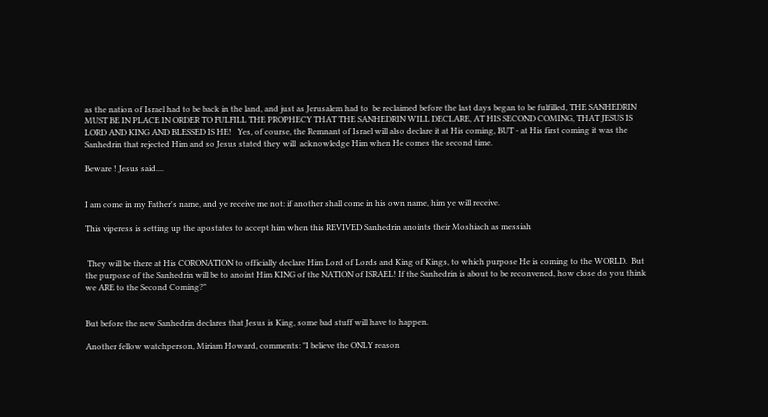as the nation of Israel had to be back in the land, and just as Jerusalem had to  be reclaimed before the last days began to be fulfilled, THE SANHEDRIN MUST BE IN PLACE IN ORDER TO FULFILL THE PROPHECY THAT THE SANHEDRIN WILL DECLARE, AT HIS SECOND COMING, THAT JESUS IS LORD AND KING AND BLESSED IS HE!   Yes, of course, the Remnant of Israel will also declare it at His coming, BUT - at His first coming it was the Sanhedrin that rejected Him and so Jesus stated they will  acknowledge Him when He comes the second time.

Beware ! Jesus said....


I am come in my Father's name, and ye receive me not: if another shall come in his own name, him ye will receive.

This viperess is setting up the apostates to accept him when this REVIVED Sanhedrin anoints their Moshiach as messiah


 They will be there at His CORONATION to officially declare Him Lord of Lords and King of Kings, to which purpose He is coming to the WORLD.  But the purpose of the Sanhedrin will be to anoint Him KING of the NATION of ISRAEL! If the Sanhedrin is about to be reconvened, how close do you think we ARE to the Second Coming?"


But before the new Sanhedrin declares that Jesus is King, some bad stuff will have to happen.

Another fellow watchperson, Miriam Howard, comments: "I believe the ONLY reason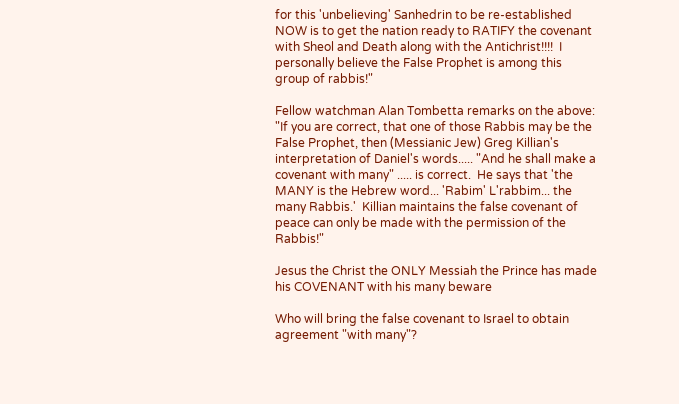for this 'unbelieving' Sanhedrin to be re-established NOW is to get the nation ready to RATIFY the covenant with Sheol and Death along with the Antichrist!!!!  I personally believe the False Prophet is among this group of rabbis!"

Fellow watchman Alan Tombetta remarks on the above: "If you are correct, that one of those Rabbis may be the False Prophet, then (Messianic Jew) Greg Killian's interpretation of Daniel's words..... "And he shall make a covenant with many" ..... is correct.  He says that 'the MANY is the Hebrew word... 'Rabim' L'rabbim... the many Rabbis.'  Killian maintains the false covenant of peace can only be made with the permission of the Rabbis!"

Jesus the Christ the ONLY Messiah the Prince has made his COVENANT with his many beware

Who will bring the false covenant to Israel to obtain agreement "with many"?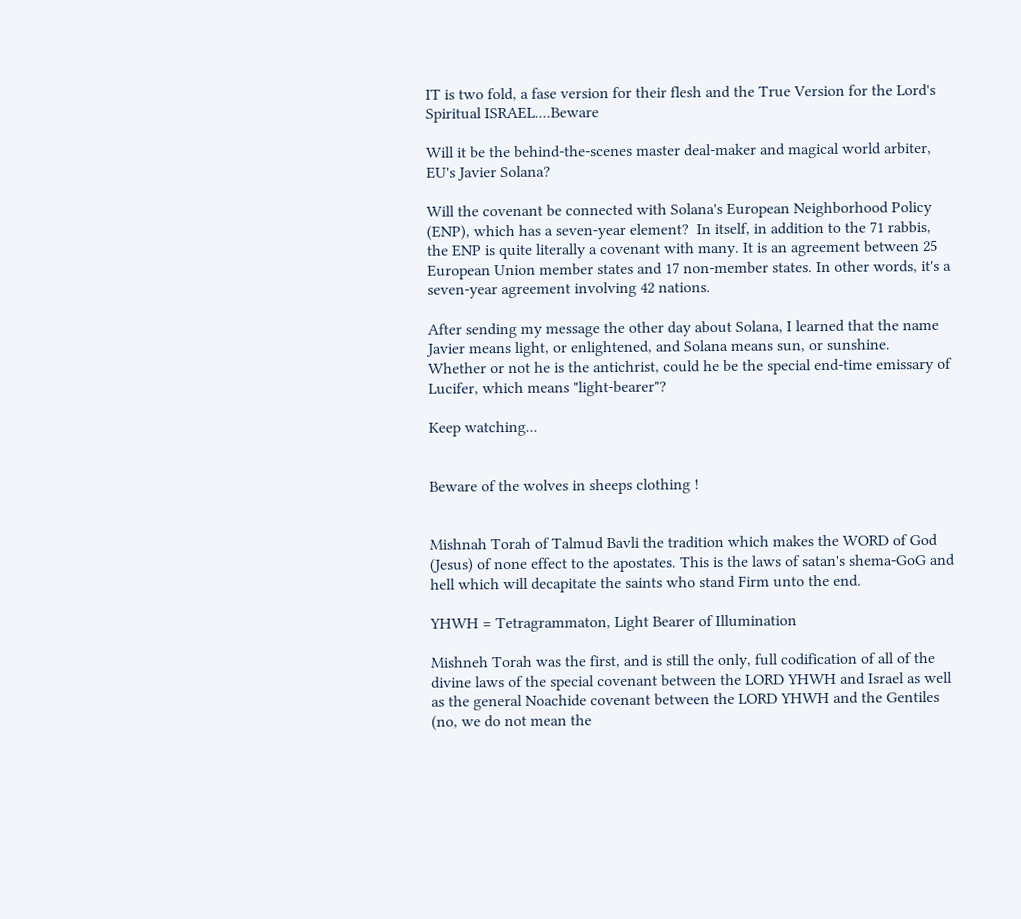IT is two fold, a fase version for their flesh and the True Version for the Lord's Spiritual ISRAEL....Beware

Will it be the behind-the-scenes master deal-maker and magical world arbiter, EU's Javier Solana?

Will the covenant be connected with Solana's European Neighborhood Policy (ENP), which has a seven-year element?  In itself, in addition to the 71 rabbis, the ENP is quite literally a covenant with many. It is an agreement between 25 European Union member states and 17 non-member states. In other words, it's a seven-year agreement involving 42 nations.

After sending my message the other day about Solana, I learned that the name Javier means light, or enlightened, and Solana means sun, or sunshine.  Whether or not he is the antichrist, could he be the special end-time emissary of Lucifer, which means "light-bearer"?

Keep watching...


Beware of the wolves in sheeps clothing !


Mishnah Torah of Talmud Bavli the tradition which makes the WORD of God (Jesus) of none effect to the apostates. This is the laws of satan's shema-GoG and hell which will decapitate the saints who stand Firm unto the end.

YHWH = Tetragrammaton, Light Bearer of Illumination

Mishneh Torah was the first, and is still the only, full codification of all of the divine laws of the special covenant between the LORD YHWH and Israel as well as the general Noachide covenant between the LORD YHWH and the Gentiles (no, we do not mean the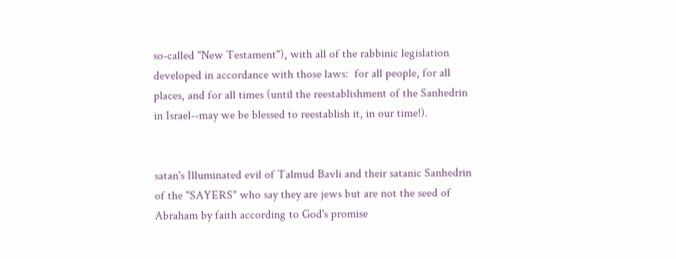so-called "New Testament"), with all of the rabbinic legislation developed in accordance with those laws:  for all people, for all places, and for all times (until the reestablishment of the Sanhedrin in Israel--may we be blessed to reestablish it, in our time!).


satan's Illuminated evil of Talmud Bavli and their satanic Sanhedrin of the "SAYERS" who say they are jews but are not the seed of Abraham by faith according to God's promise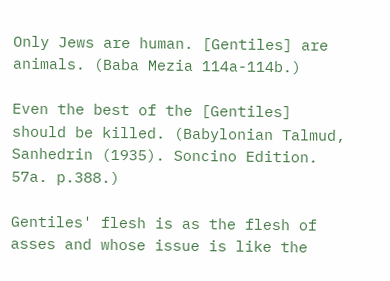Only Jews are human. [Gentiles] are animals. (Baba Mezia 114a-114b.)

Even the best of the [Gentiles] should be killed. (Babylonian Talmud, Sanhedrin (1935). Soncino Edition. 57a. p.388.)

Gentiles' flesh is as the flesh of asses and whose issue is like the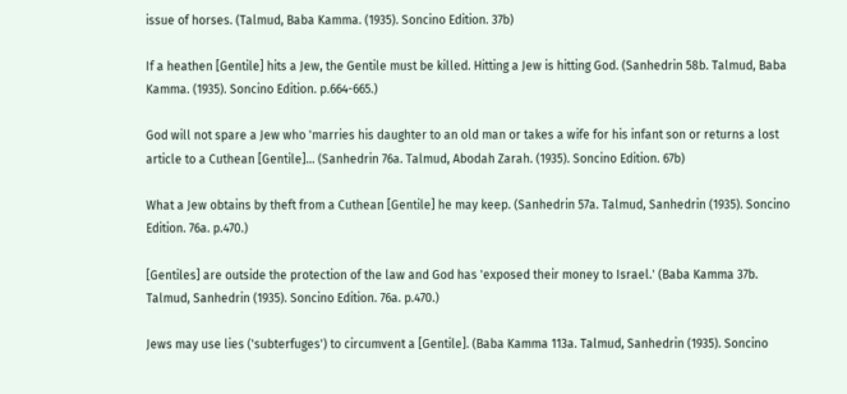issue of horses. (Talmud, Baba Kamma. (1935). Soncino Edition. 37b)

If a heathen [Gentile] hits a Jew, the Gentile must be killed. Hitting a Jew is hitting God. (Sanhedrin 58b. Talmud, Baba Kamma. (1935). Soncino Edition. p.664-665.)

God will not spare a Jew who 'marries his daughter to an old man or takes a wife for his infant son or returns a lost article to a Cuthean [Gentile]... (Sanhedrin 76a. Talmud, Abodah Zarah. (1935). Soncino Edition. 67b)

What a Jew obtains by theft from a Cuthean [Gentile] he may keep. (Sanhedrin 57a. Talmud, Sanhedrin (1935). Soncino Edition. 76a. p.470.)

[Gentiles] are outside the protection of the law and God has 'exposed their money to Israel.' (Baba Kamma 37b. Talmud, Sanhedrin (1935). Soncino Edition. 76a. p.470.)

Jews may use lies ('subterfuges') to circumvent a [Gentile]. (Baba Kamma 113a. Talmud, Sanhedrin (1935). Soncino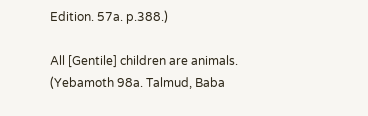Edition. 57a. p.388.)

All [Gentile] children are animals. (Yebamoth 98a. Talmud, Baba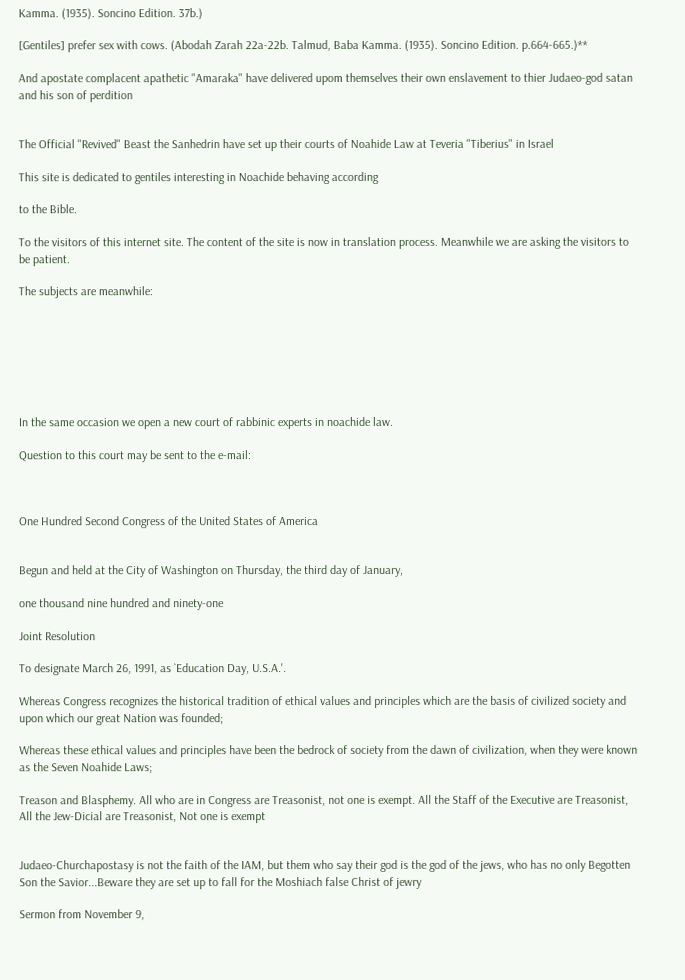Kamma. (1935). Soncino Edition. 37b.)

[Gentiles] prefer sex with cows. (Abodah Zarah 22a-22b. Talmud, Baba Kamma. (1935). Soncino Edition. p.664-665.)**

And apostate complacent apathetic "Amaraka" have delivered upom themselves their own enslavement to thier Judaeo-god satan and his son of perdition


The Official "Revived" Beast the Sanhedrin have set up their courts of Noahide Law at Teveria "Tiberius" in Israel

This site is dedicated to gentiles interesting in Noachide behaving according

to the Bible.

To the visitors of this internet site. The content of the site is now in translation process. Meanwhile we are asking the visitors to be patient.

The subjects are meanwhile:







In the same occasion we open a new court of rabbinic experts in noachide law.

Question to this court may be sent to the e-mail:



One Hundred Second Congress of the United States of America


Begun and held at the City of Washington on Thursday, the third day of January,

one thousand nine hundred and ninety-one

Joint Resolution

To designate March 26, 1991, as `Education Day, U.S.A.'.

Whereas Congress recognizes the historical tradition of ethical values and principles which are the basis of civilized society and upon which our great Nation was founded;

Whereas these ethical values and principles have been the bedrock of society from the dawn of civilization, when they were known as the Seven Noahide Laws;

Treason and Blasphemy. All who are in Congress are Treasonist, not one is exempt. All the Staff of the Executive are Treasonist, All the Jew-Dicial are Treasonist, Not one is exempt


Judaeo-Churchapostasy is not the faith of the IAM, but them who say their god is the god of the jews, who has no only Begotten Son the Savior...Beware they are set up to fall for the Moshiach false Christ of jewry

Sermon from November 9,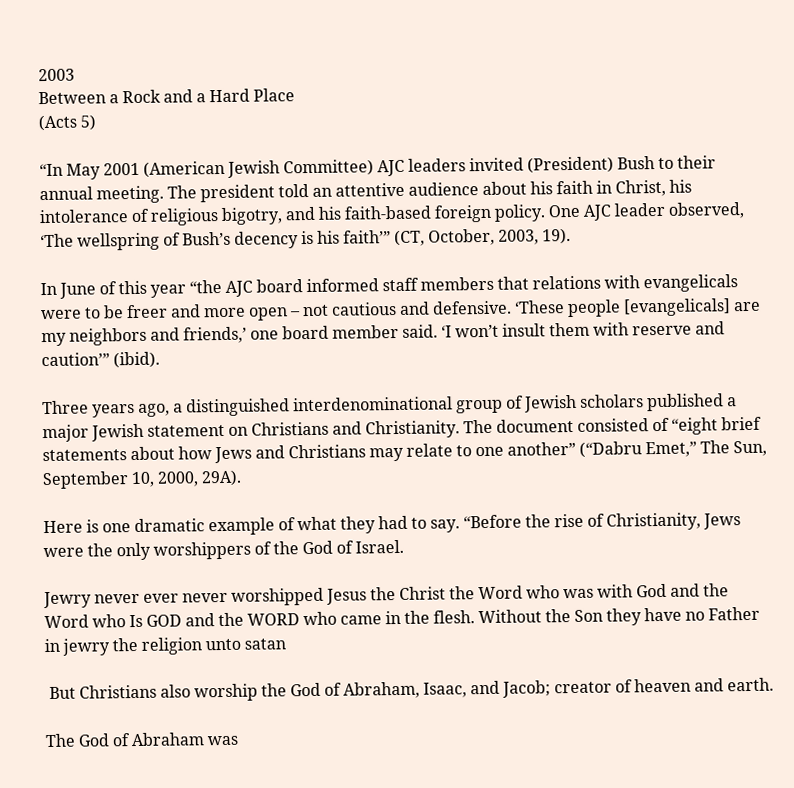2003
Between a Rock and a Hard Place
(Acts 5)

“In May 2001 (American Jewish Committee) AJC leaders invited (President) Bush to their annual meeting. The president told an attentive audience about his faith in Christ, his intolerance of religious bigotry, and his faith-based foreign policy. One AJC leader observed, ‘The wellspring of Bush’s decency is his faith’” (CT, October, 2003, 19).

In June of this year “the AJC board informed staff members that relations with evangelicals were to be freer and more open – not cautious and defensive. ‘These people [evangelicals] are my neighbors and friends,’ one board member said. ‘I won’t insult them with reserve and caution’” (ibid).

Three years ago, a distinguished interdenominational group of Jewish scholars published a major Jewish statement on Christians and Christianity. The document consisted of “eight brief statements about how Jews and Christians may relate to one another” (“Dabru Emet,” The Sun, September 10, 2000, 29A).

Here is one dramatic example of what they had to say. “Before the rise of Christianity, Jews were the only worshippers of the God of Israel.

Jewry never ever never worshipped Jesus the Christ the Word who was with God and the Word who Is GOD and the WORD who came in the flesh. Without the Son they have no Father in jewry the religion unto satan

 But Christians also worship the God of Abraham, Isaac, and Jacob; creator of heaven and earth.

The God of Abraham was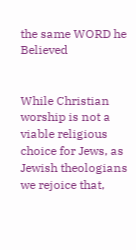the same WORD he Believed


While Christian worship is not a viable religious choice for Jews, as Jewish theologians we rejoice that,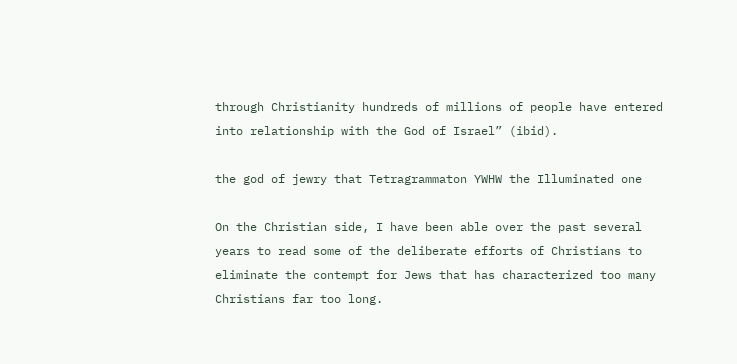through Christianity hundreds of millions of people have entered into relationship with the God of Israel” (ibid).

the god of jewry that Tetragrammaton YWHW the Illuminated one

On the Christian side, I have been able over the past several years to read some of the deliberate efforts of Christians to eliminate the contempt for Jews that has characterized too many Christians far too long.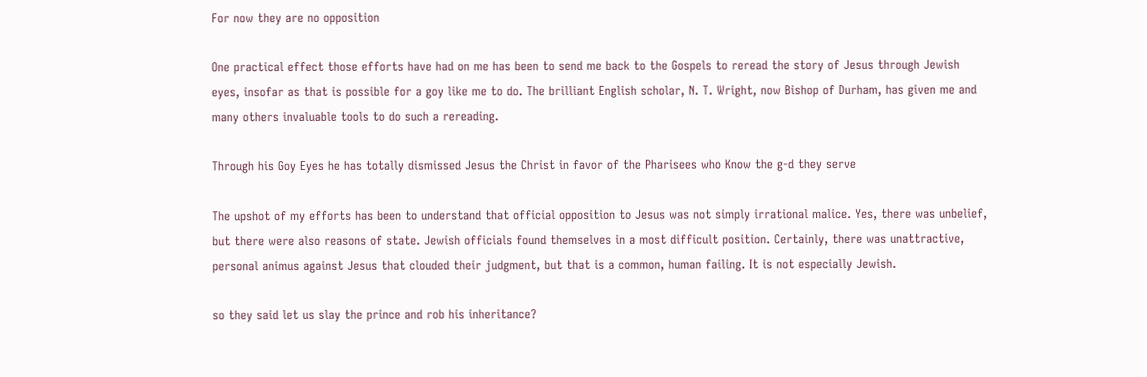For now they are no opposition

One practical effect those efforts have had on me has been to send me back to the Gospels to reread the story of Jesus through Jewish eyes, insofar as that is possible for a goy like me to do. The brilliant English scholar, N. T. Wright, now Bishop of Durham, has given me and many others invaluable tools to do such a rereading.

Through his Goy Eyes he has totally dismissed Jesus the Christ in favor of the Pharisees who Know the g-d they serve

The upshot of my efforts has been to understand that official opposition to Jesus was not simply irrational malice. Yes, there was unbelief, but there were also reasons of state. Jewish officials found themselves in a most difficult position. Certainly, there was unattractive, personal animus against Jesus that clouded their judgment, but that is a common, human failing. It is not especially Jewish.

so they said let us slay the prince and rob his inheritance?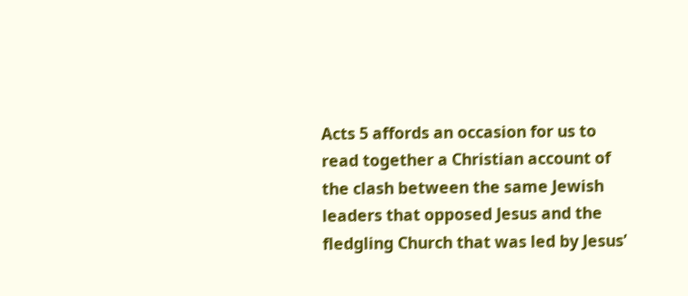Acts 5 affords an occasion for us to read together a Christian account of the clash between the same Jewish leaders that opposed Jesus and the fledgling Church that was led by Jesus’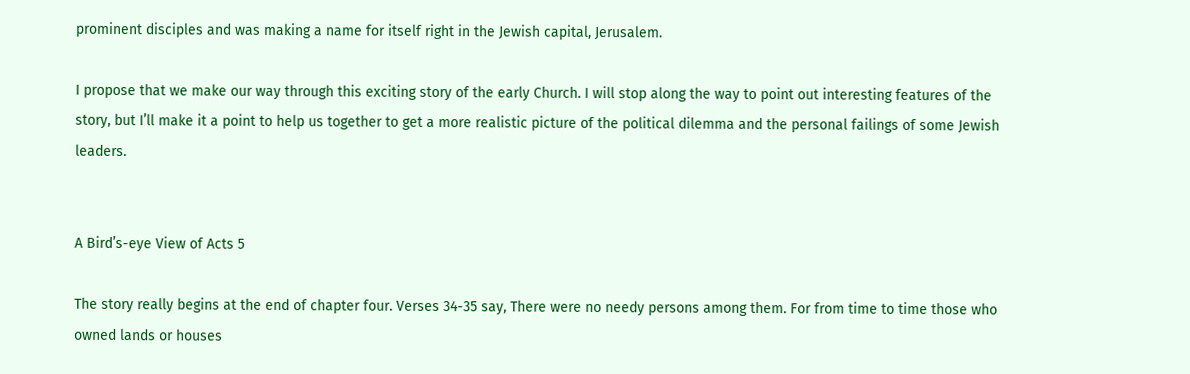prominent disciples and was making a name for itself right in the Jewish capital, Jerusalem.

I propose that we make our way through this exciting story of the early Church. I will stop along the way to point out interesting features of the story, but I’ll make it a point to help us together to get a more realistic picture of the political dilemma and the personal failings of some Jewish leaders.


A Bird’s-eye View of Acts 5

The story really begins at the end of chapter four. Verses 34-35 say, There were no needy persons among them. For from time to time those who owned lands or houses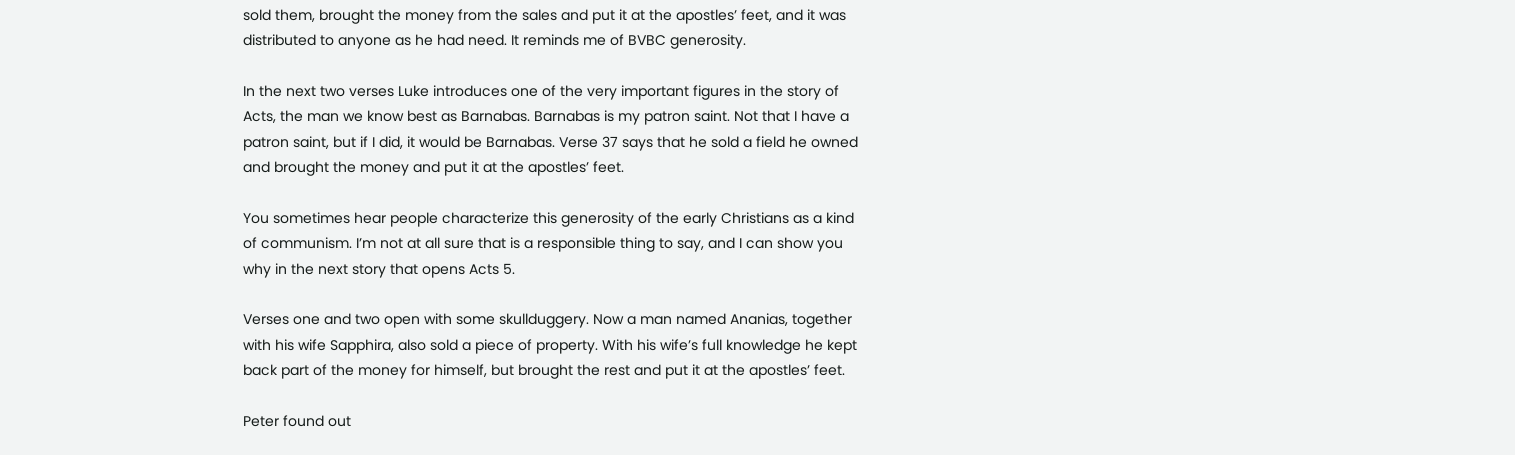sold them, brought the money from the sales and put it at the apostles’ feet, and it was distributed to anyone as he had need. It reminds me of BVBC generosity.

In the next two verses Luke introduces one of the very important figures in the story of Acts, the man we know best as Barnabas. Barnabas is my patron saint. Not that I have a patron saint, but if I did, it would be Barnabas. Verse 37 says that he sold a field he owned and brought the money and put it at the apostles’ feet.

You sometimes hear people characterize this generosity of the early Christians as a kind of communism. I’m not at all sure that is a responsible thing to say, and I can show you why in the next story that opens Acts 5.

Verses one and two open with some skullduggery. Now a man named Ananias, together with his wife Sapphira, also sold a piece of property. With his wife’s full knowledge he kept back part of the money for himself, but brought the rest and put it at the apostles’ feet.

Peter found out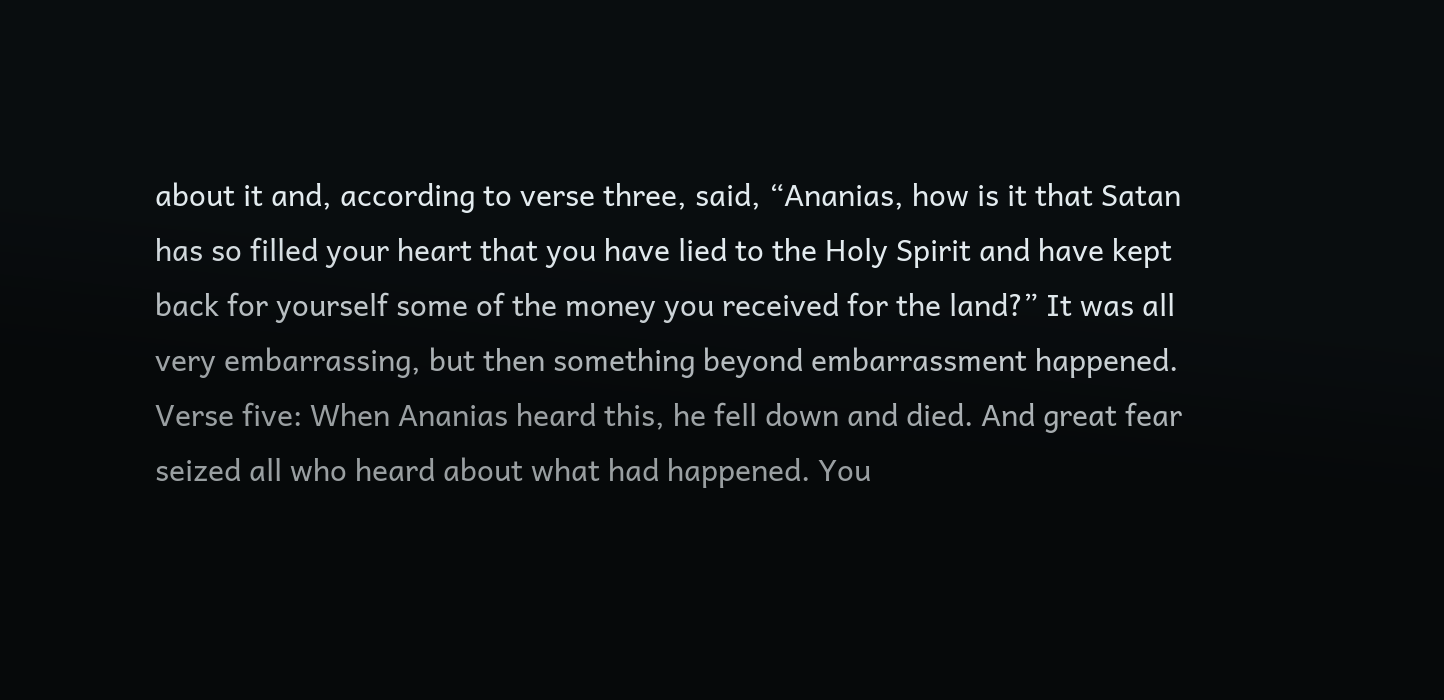about it and, according to verse three, said, “Ananias, how is it that Satan has so filled your heart that you have lied to the Holy Spirit and have kept back for yourself some of the money you received for the land?” It was all very embarrassing, but then something beyond embarrassment happened. Verse five: When Ananias heard this, he fell down and died. And great fear seized all who heard about what had happened. You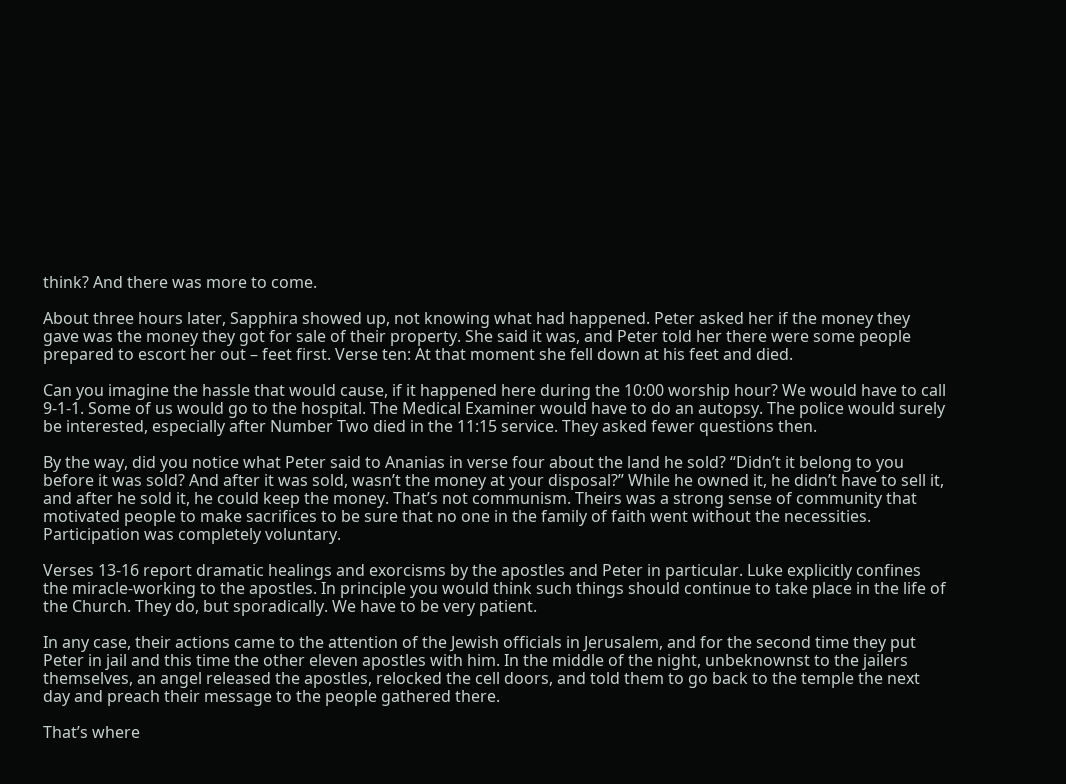think? And there was more to come.

About three hours later, Sapphira showed up, not knowing what had happened. Peter asked her if the money they gave was the money they got for sale of their property. She said it was, and Peter told her there were some people prepared to escort her out – feet first. Verse ten: At that moment she fell down at his feet and died.

Can you imagine the hassle that would cause, if it happened here during the 10:00 worship hour? We would have to call 9-1-1. Some of us would go to the hospital. The Medical Examiner would have to do an autopsy. The police would surely be interested, especially after Number Two died in the 11:15 service. They asked fewer questions then.

By the way, did you notice what Peter said to Ananias in verse four about the land he sold? “Didn’t it belong to you before it was sold? And after it was sold, wasn’t the money at your disposal?” While he owned it, he didn’t have to sell it, and after he sold it, he could keep the money. That’s not communism. Theirs was a strong sense of community that motivated people to make sacrifices to be sure that no one in the family of faith went without the necessities. Participation was completely voluntary.

Verses 13-16 report dramatic healings and exorcisms by the apostles and Peter in particular. Luke explicitly confines the miracle-working to the apostles. In principle you would think such things should continue to take place in the life of the Church. They do, but sporadically. We have to be very patient.

In any case, their actions came to the attention of the Jewish officials in Jerusalem, and for the second time they put Peter in jail and this time the other eleven apostles with him. In the middle of the night, unbeknownst to the jailers themselves, an angel released the apostles, relocked the cell doors, and told them to go back to the temple the next day and preach their message to the people gathered there.

That’s where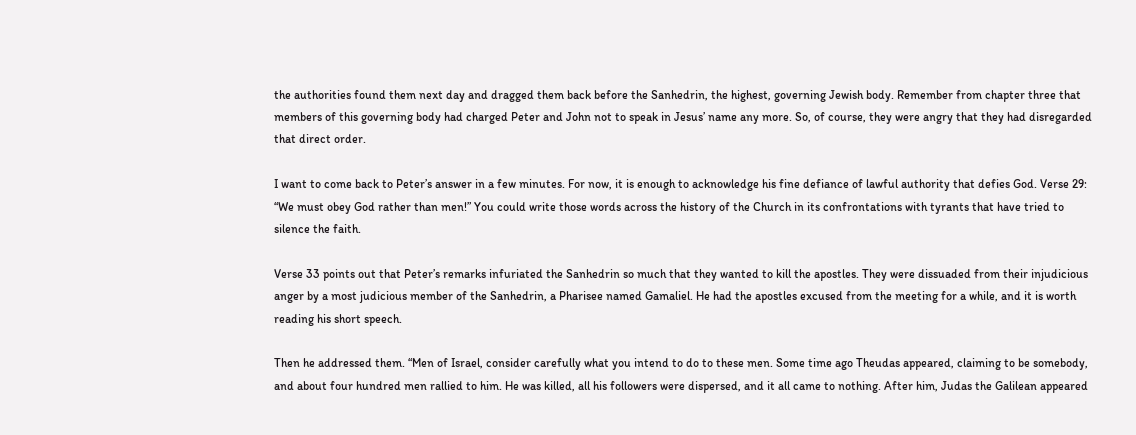the authorities found them next day and dragged them back before the Sanhedrin, the highest, governing Jewish body. Remember from chapter three that members of this governing body had charged Peter and John not to speak in Jesus’ name any more. So, of course, they were angry that they had disregarded that direct order.

I want to come back to Peter’s answer in a few minutes. For now, it is enough to acknowledge his fine defiance of lawful authority that defies God. Verse 29: “We must obey God rather than men!” You could write those words across the history of the Church in its confrontations with tyrants that have tried to silence the faith.

Verse 33 points out that Peter’s remarks infuriated the Sanhedrin so much that they wanted to kill the apostles. They were dissuaded from their injudicious anger by a most judicious member of the Sanhedrin, a Pharisee named Gamaliel. He had the apostles excused from the meeting for a while, and it is worth reading his short speech.

Then he addressed them. “Men of Israel, consider carefully what you intend to do to these men. Some time ago Theudas appeared, claiming to be somebody, and about four hundred men rallied to him. He was killed, all his followers were dispersed, and it all came to nothing. After him, Judas the Galilean appeared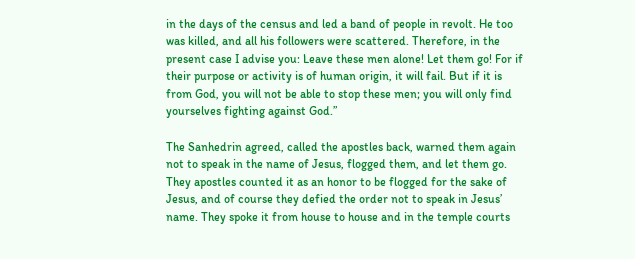in the days of the census and led a band of people in revolt. He too was killed, and all his followers were scattered. Therefore, in the present case I advise you: Leave these men alone! Let them go! For if their purpose or activity is of human origin, it will fail. But if it is from God, you will not be able to stop these men; you will only find yourselves fighting against God.”

The Sanhedrin agreed, called the apostles back, warned them again not to speak in the name of Jesus, flogged them, and let them go. They apostles counted it as an honor to be flogged for the sake of Jesus, and of course they defied the order not to speak in Jesus’ name. They spoke it from house to house and in the temple courts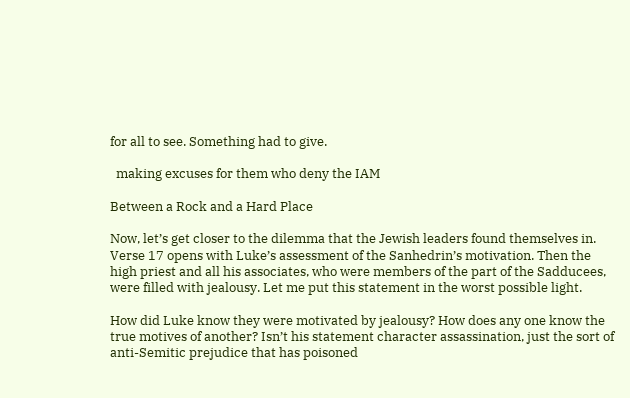for all to see. Something had to give.

  making excuses for them who deny the IAM

Between a Rock and a Hard Place

Now, let’s get closer to the dilemma that the Jewish leaders found themselves in. Verse 17 opens with Luke’s assessment of the Sanhedrin’s motivation. Then the high priest and all his associates, who were members of the part of the Sadducees, were filled with jealousy. Let me put this statement in the worst possible light.

How did Luke know they were motivated by jealousy? How does any one know the true motives of another? Isn’t his statement character assassination, just the sort of anti-Semitic prejudice that has poisoned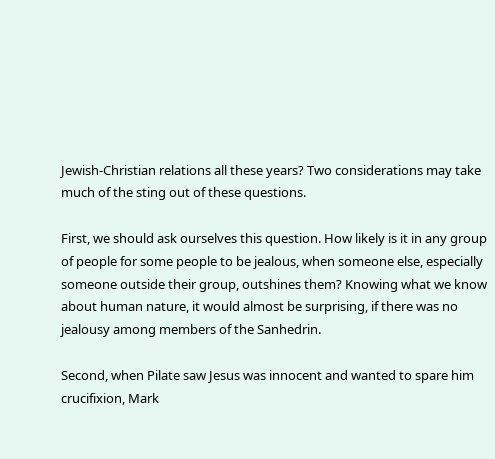Jewish-Christian relations all these years? Two considerations may take much of the sting out of these questions.

First, we should ask ourselves this question. How likely is it in any group of people for some people to be jealous, when someone else, especially someone outside their group, outshines them? Knowing what we know about human nature, it would almost be surprising, if there was no jealousy among members of the Sanhedrin.

Second, when Pilate saw Jesus was innocent and wanted to spare him crucifixion, Mark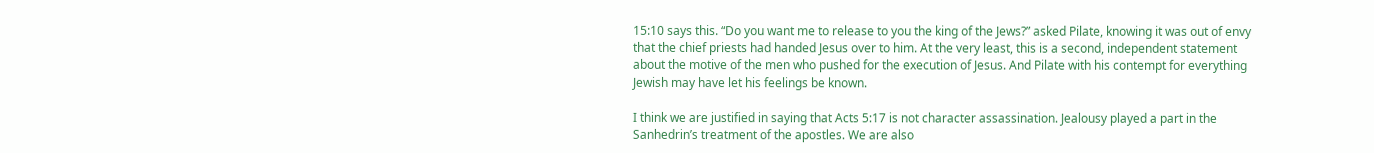15:10 says this. “Do you want me to release to you the king of the Jews?” asked Pilate, knowing it was out of envy that the chief priests had handed Jesus over to him. At the very least, this is a second, independent statement about the motive of the men who pushed for the execution of Jesus. And Pilate with his contempt for everything Jewish may have let his feelings be known.

I think we are justified in saying that Acts 5:17 is not character assassination. Jealousy played a part in the Sanhedrin’s treatment of the apostles. We are also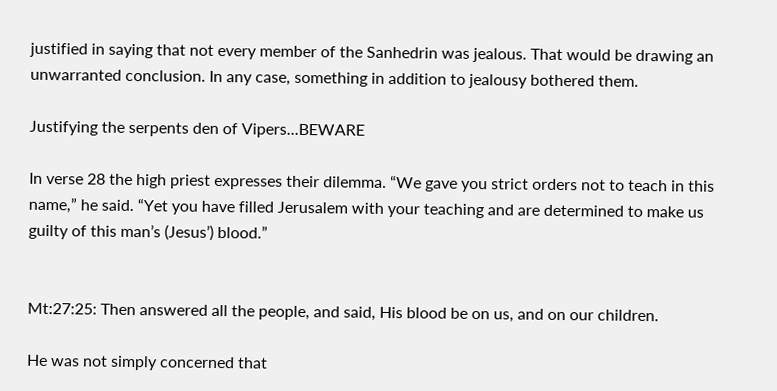justified in saying that not every member of the Sanhedrin was jealous. That would be drawing an unwarranted conclusion. In any case, something in addition to jealousy bothered them.

Justifying the serpents den of Vipers...BEWARE

In verse 28 the high priest expresses their dilemma. “We gave you strict orders not to teach in this name,” he said. “Yet you have filled Jerusalem with your teaching and are determined to make us guilty of this man’s (Jesus’) blood.”


Mt:27:25: Then answered all the people, and said, His blood be on us, and on our children.

He was not simply concerned that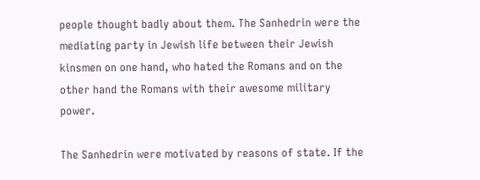people thought badly about them. The Sanhedrin were the mediating party in Jewish life between their Jewish kinsmen on one hand, who hated the Romans and on the other hand the Romans with their awesome military power.

The Sanhedrin were motivated by reasons of state. If the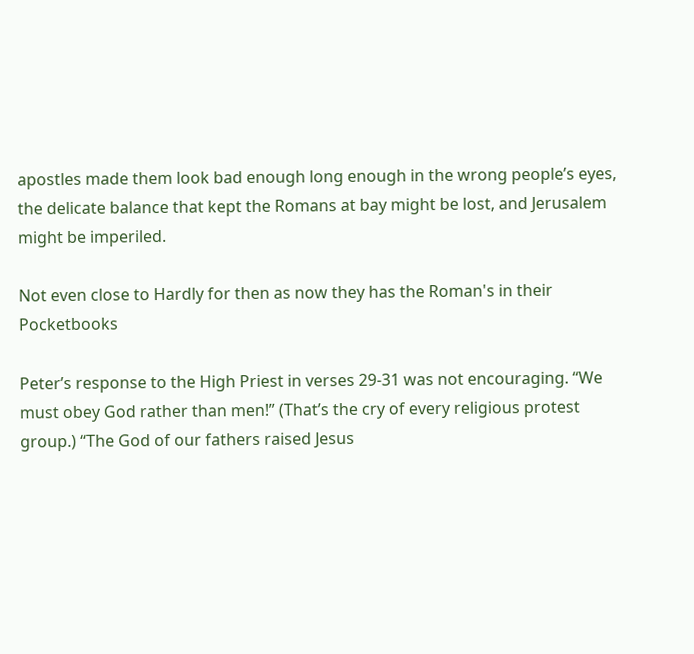apostles made them look bad enough long enough in the wrong people’s eyes, the delicate balance that kept the Romans at bay might be lost, and Jerusalem might be imperiled.

Not even close to Hardly for then as now they has the Roman's in their Pocketbooks

Peter’s response to the High Priest in verses 29-31 was not encouraging. “We must obey God rather than men!” (That’s the cry of every religious protest group.) “The God of our fathers raised Jesus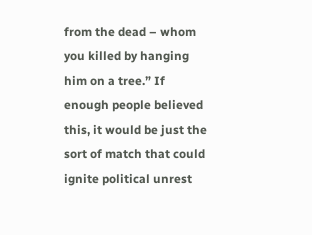from the dead – whom you killed by hanging him on a tree.” If enough people believed this, it would be just the sort of match that could ignite political unrest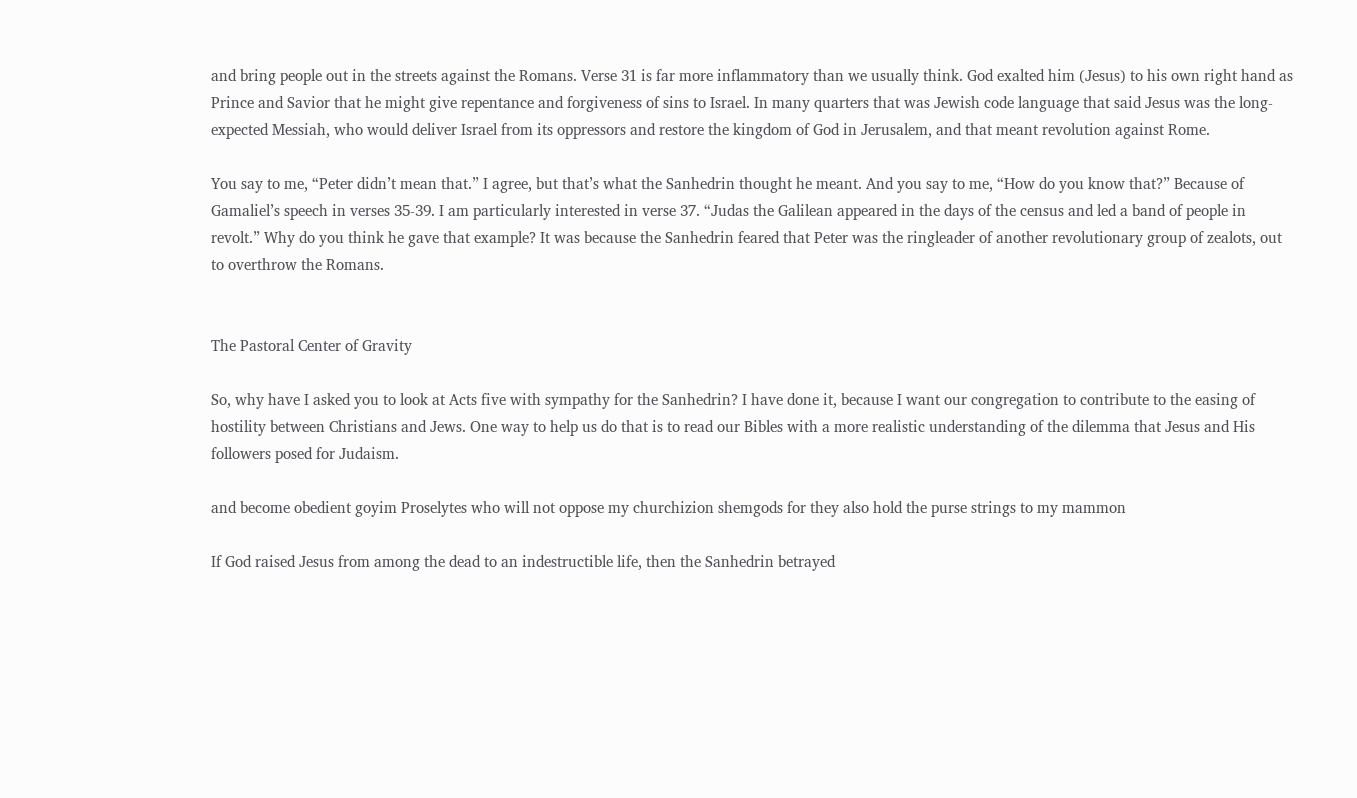and bring people out in the streets against the Romans. Verse 31 is far more inflammatory than we usually think. God exalted him (Jesus) to his own right hand as Prince and Savior that he might give repentance and forgiveness of sins to Israel. In many quarters that was Jewish code language that said Jesus was the long-expected Messiah, who would deliver Israel from its oppressors and restore the kingdom of God in Jerusalem, and that meant revolution against Rome.

You say to me, “Peter didn’t mean that.” I agree, but that’s what the Sanhedrin thought he meant. And you say to me, “How do you know that?” Because of Gamaliel’s speech in verses 35-39. I am particularly interested in verse 37. “Judas the Galilean appeared in the days of the census and led a band of people in revolt.” Why do you think he gave that example? It was because the Sanhedrin feared that Peter was the ringleader of another revolutionary group of zealots, out to overthrow the Romans.


The Pastoral Center of Gravity

So, why have I asked you to look at Acts five with sympathy for the Sanhedrin? I have done it, because I want our congregation to contribute to the easing of hostility between Christians and Jews. One way to help us do that is to read our Bibles with a more realistic understanding of the dilemma that Jesus and His followers posed for Judaism.

and become obedient goyim Proselytes who will not oppose my churchizion shemgods for they also hold the purse strings to my mammon

If God raised Jesus from among the dead to an indestructible life, then the Sanhedrin betrayed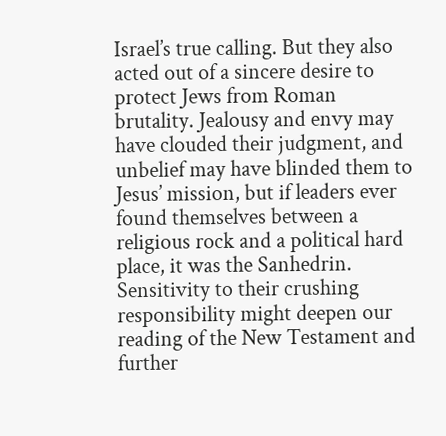Israel’s true calling. But they also acted out of a sincere desire to protect Jews from Roman brutality. Jealousy and envy may have clouded their judgment, and unbelief may have blinded them to Jesus’ mission, but if leaders ever found themselves between a religious rock and a political hard place, it was the Sanhedrin. Sensitivity to their crushing responsibility might deepen our reading of the New Testament and further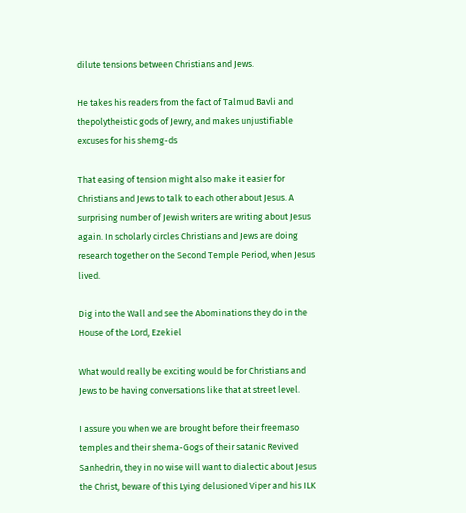dilute tensions between Christians and Jews.

He takes his readers from the fact of Talmud Bavli and thepolytheistic gods of Jewry, and makes unjustifiable excuses for his shemg-ds

That easing of tension might also make it easier for Christians and Jews to talk to each other about Jesus. A surprising number of Jewish writers are writing about Jesus again. In scholarly circles Christians and Jews are doing research together on the Second Temple Period, when Jesus lived.

Dig into the Wall and see the Abominations they do in the House of the Lord, Ezekiel

What would really be exciting would be for Christians and Jews to be having conversations like that at street level.

I assure you when we are brought before their freemaso temples and their shema-Gogs of their satanic Revived Sanhedrin, they in no wise will want to dialectic about Jesus the Christ, beware of this Lying delusioned Viper and his ILK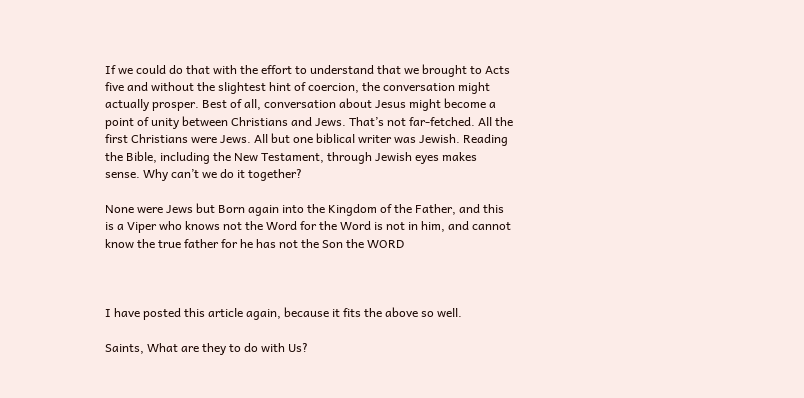If we could do that with the effort to understand that we brought to Acts five and without the slightest hint of coercion, the conversation might actually prosper. Best of all, conversation about Jesus might become a point of unity between Christians and Jews. That’s not far-fetched. All the first Christians were Jews. All but one biblical writer was Jewish. Reading the Bible, including the New Testament, through Jewish eyes makes sense. Why can’t we do it together?

None were Jews but Born again into the Kingdom of the Father, and this is a Viper who knows not the Word for the Word is not in him, and cannot know the true father for he has not the Son the WORD



I have posted this article again, because it fits the above so well.

Saints, What are they to do with Us?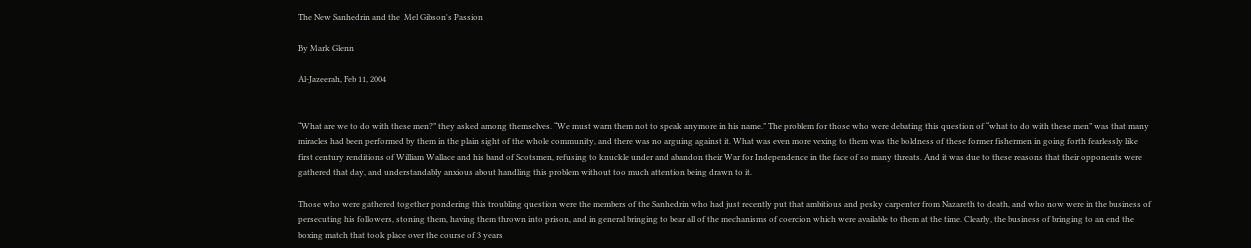The New Sanhedrin and the  Mel Gibson's Passion

By Mark Glenn

Al-Jazeerah, Feb 11, 2004


“What are we to do with these men?” they asked among themselves. “We must warn them not to speak anymore in his name.” The problem for those who were debating this question of “what to do with these men” was that many miracles had been performed by them in the plain sight of the whole community, and there was no arguing against it. What was even more vexing to them was the boldness of these former fishermen in going forth fearlessly like first century renditions of William Wallace and his band of Scotsmen, refusing to knuckle under and abandon their War for Independence in the face of so many threats. And it was due to these reasons that their opponents were gathered that day, and understandably anxious about handling this problem without too much attention being drawn to it.

Those who were gathered together pondering this troubling question were the members of the Sanhedrin who had just recently put that ambitious and pesky carpenter from Nazareth to death, and who now were in the business of persecuting his followers, stoning them, having them thrown into prison, and in general bringing to bear all of the mechanisms of coercion which were available to them at the time. Clearly, the business of bringing to an end the boxing match that took place over the course of 3 years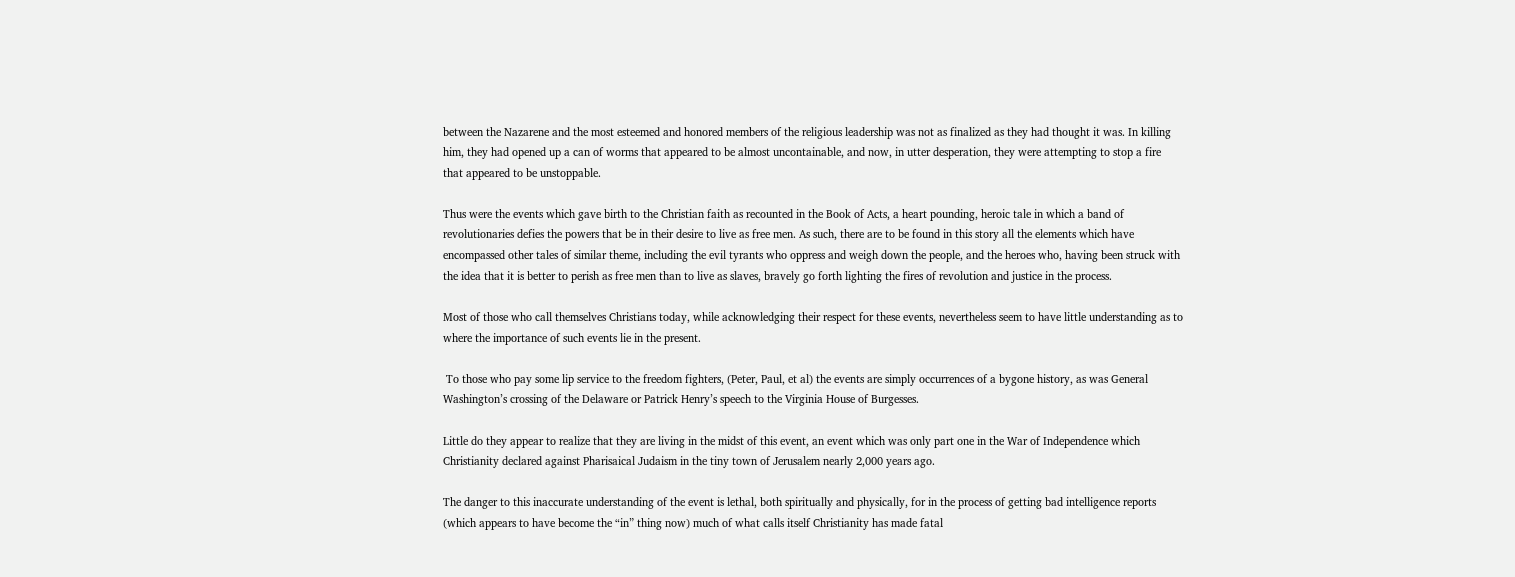between the Nazarene and the most esteemed and honored members of the religious leadership was not as finalized as they had thought it was. In killing him, they had opened up a can of worms that appeared to be almost uncontainable, and now, in utter desperation, they were attempting to stop a fire that appeared to be unstoppable.

Thus were the events which gave birth to the Christian faith as recounted in the Book of Acts, a heart pounding, heroic tale in which a band of revolutionaries defies the powers that be in their desire to live as free men. As such, there are to be found in this story all the elements which have encompassed other tales of similar theme, including the evil tyrants who oppress and weigh down the people, and the heroes who, having been struck with the idea that it is better to perish as free men than to live as slaves, bravely go forth lighting the fires of revolution and justice in the process.

Most of those who call themselves Christians today, while acknowledging their respect for these events, nevertheless seem to have little understanding as to where the importance of such events lie in the present.

 To those who pay some lip service to the freedom fighters, (Peter, Paul, et al) the events are simply occurrences of a bygone history, as was General Washington’s crossing of the Delaware or Patrick Henry’s speech to the Virginia House of Burgesses.

Little do they appear to realize that they are living in the midst of this event, an event which was only part one in the War of Independence which Christianity declared against Pharisaical Judaism in the tiny town of Jerusalem nearly 2,000 years ago.

The danger to this inaccurate understanding of the event is lethal, both spiritually and physically, for in the process of getting bad intelligence reports (which appears to have become the “in” thing now) much of what calls itself Christianity has made fatal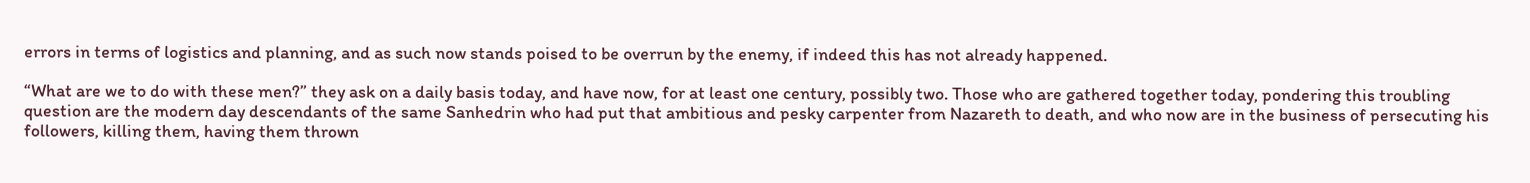errors in terms of logistics and planning, and as such now stands poised to be overrun by the enemy, if indeed this has not already happened.

“What are we to do with these men?” they ask on a daily basis today, and have now, for at least one century, possibly two. Those who are gathered together today, pondering this troubling question are the modern day descendants of the same Sanhedrin who had put that ambitious and pesky carpenter from Nazareth to death, and who now are in the business of persecuting his followers, killing them, having them thrown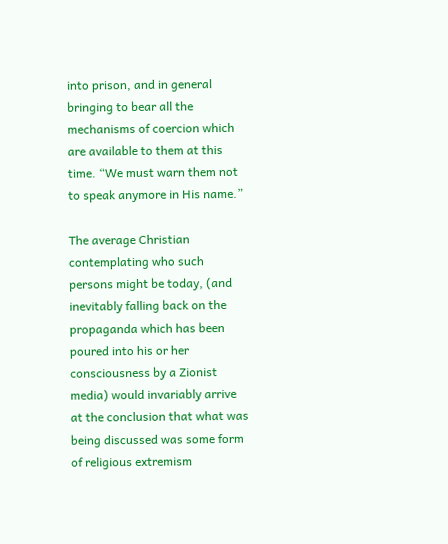into prison, and in general bringing to bear all the mechanisms of coercion which are available to them at this time. “We must warn them not to speak anymore in His name.”

The average Christian contemplating who such persons might be today, (and inevitably falling back on the propaganda which has been poured into his or her consciousness by a Zionist media) would invariably arrive at the conclusion that what was being discussed was some form of religious extremism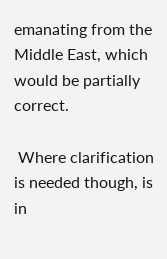emanating from the Middle East, which would be partially correct.

 Where clarification is needed though, is in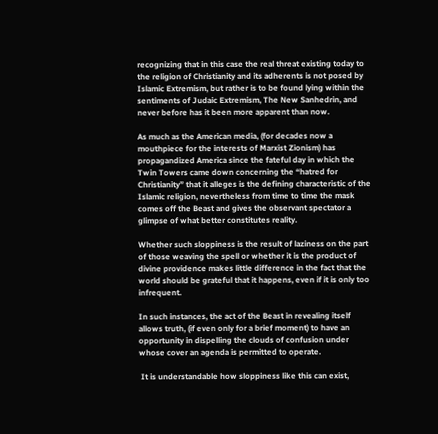recognizing that in this case the real threat existing today to the religion of Christianity and its adherents is not posed by Islamic Extremism, but rather is to be found lying within the sentiments of Judaic Extremism, The New Sanhedrin, and never before has it been more apparent than now.

As much as the American media, (for decades now a mouthpiece for the interests of Marxist Zionism) has propagandized America since the fateful day in which the Twin Towers came down concerning the “hatred for Christianity” that it alleges is the defining characteristic of the Islamic religion, nevertheless from time to time the mask comes off the Beast and gives the observant spectator a glimpse of what better constitutes reality.

Whether such sloppiness is the result of laziness on the part of those weaving the spell or whether it is the product of divine providence makes little difference in the fact that the world should be grateful that it happens, even if it is only too infrequent.

In such instances, the act of the Beast in revealing itself allows truth, (if even only for a brief moment) to have an opportunity in dispelling the clouds of confusion under whose cover an agenda is permitted to operate.

 It is understandable how sloppiness like this can exist,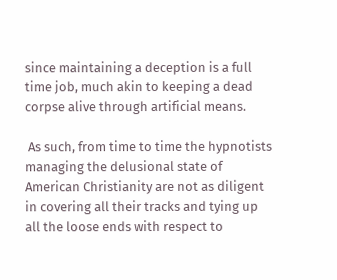since maintaining a deception is a full time job, much akin to keeping a dead corpse alive through artificial means.

 As such, from time to time the hypnotists managing the delusional state of American Christianity are not as diligent in covering all their tracks and tying up all the loose ends with respect to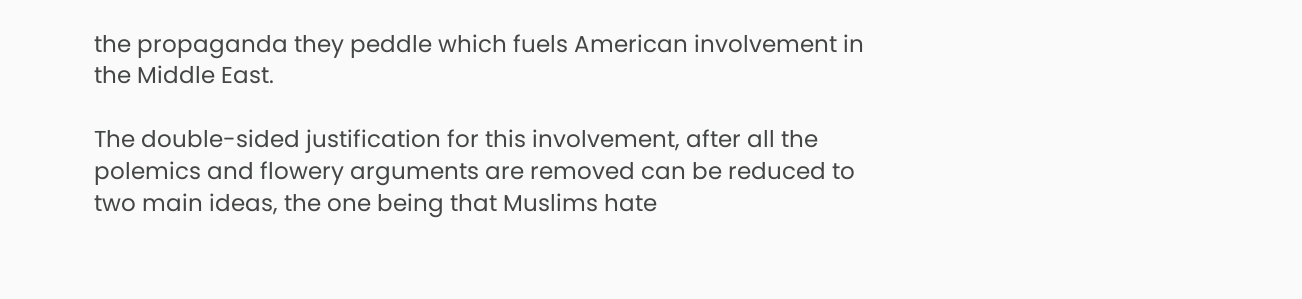the propaganda they peddle which fuels American involvement in the Middle East.

The double-sided justification for this involvement, after all the polemics and flowery arguments are removed can be reduced to two main ideas, the one being that Muslims hate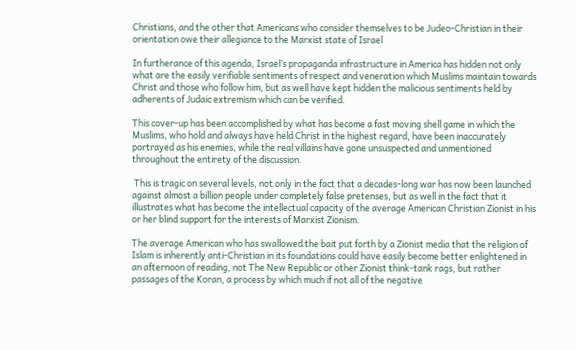Christians, and the other that Americans who consider themselves to be Judeo-Christian in their orientation owe their allegiance to the Marxist state of Israel

In furtherance of this agenda, Israel’s propaganda infrastructure in America has hidden not only what are the easily verifiable sentiments of respect and veneration which Muslims maintain towards Christ and those who follow him, but as well have kept hidden the malicious sentiments held by adherents of Judaic extremism which can be verified.

This cover-up has been accomplished by what has become a fast moving shell game in which the Muslims, who hold and always have held Christ in the highest regard, have been inaccurately portrayed as his enemies, while the real villains have gone unsuspected and unmentioned throughout the entirety of the discussion.

 This is tragic on several levels, not only in the fact that a decades-long war has now been launched against almost a billion people under completely false pretenses, but as well in the fact that it illustrates what has become the intellectual capacity of the average American Christian Zionist in his or her blind support for the interests of Marxist Zionism.

The average American who has swallowed the bait put forth by a Zionist media that the religion of Islam is inherently anti-Christian in its foundations could have easily become better enlightened in an afternoon of reading, not The New Republic or other Zionist think-tank rags, but rather passages of the Koran, a process by which much if not all of the negative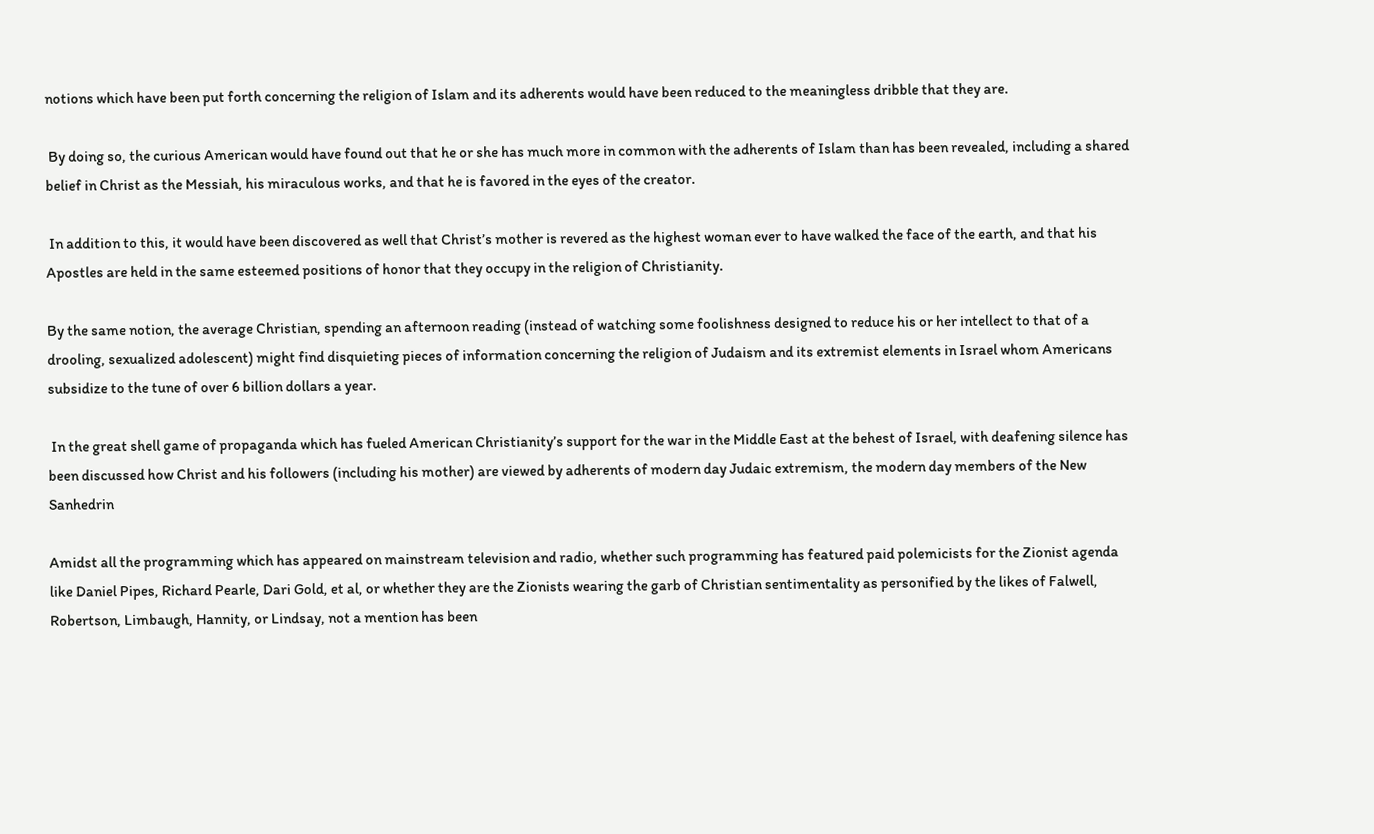notions which have been put forth concerning the religion of Islam and its adherents would have been reduced to the meaningless dribble that they are.

 By doing so, the curious American would have found out that he or she has much more in common with the adherents of Islam than has been revealed, including a shared belief in Christ as the Messiah, his miraculous works, and that he is favored in the eyes of the creator.

 In addition to this, it would have been discovered as well that Christ’s mother is revered as the highest woman ever to have walked the face of the earth, and that his Apostles are held in the same esteemed positions of honor that they occupy in the religion of Christianity.

By the same notion, the average Christian, spending an afternoon reading (instead of watching some foolishness designed to reduce his or her intellect to that of a drooling, sexualized adolescent) might find disquieting pieces of information concerning the religion of Judaism and its extremist elements in Israel whom Americans subsidize to the tune of over 6 billion dollars a year.

 In the great shell game of propaganda which has fueled American Christianity’s support for the war in the Middle East at the behest of Israel, with deafening silence has been discussed how Christ and his followers (including his mother) are viewed by adherents of modern day Judaic extremism, the modern day members of the New Sanhedrin

Amidst all the programming which has appeared on mainstream television and radio, whether such programming has featured paid polemicists for the Zionist agenda like Daniel Pipes, Richard Pearle, Dari Gold, et al, or whether they are the Zionists wearing the garb of Christian sentimentality as personified by the likes of Falwell, Robertson, Limbaugh, Hannity, or Lindsay, not a mention has been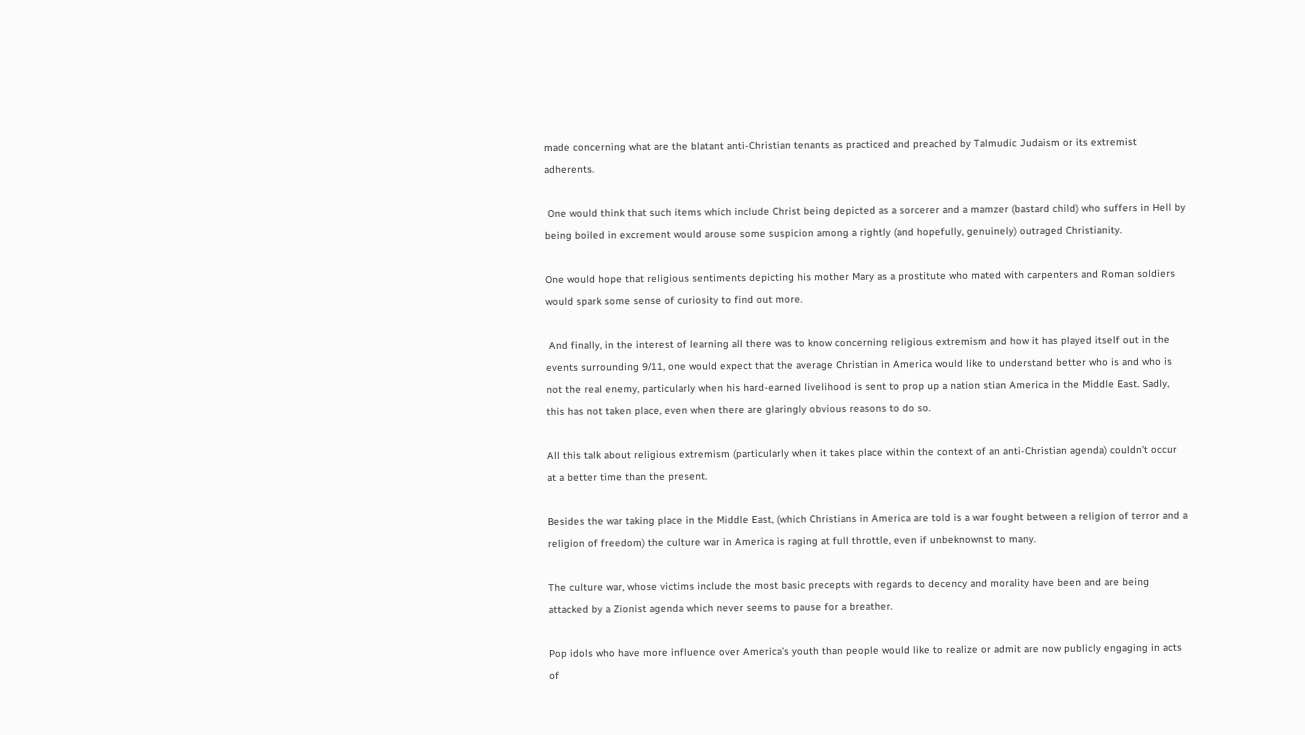made concerning what are the blatant anti-Christian tenants as practiced and preached by Talmudic Judaism or its extremist adherents.

 One would think that such items which include Christ being depicted as a sorcerer and a mamzer (bastard child) who suffers in Hell by being boiled in excrement would arouse some suspicion among a rightly (and hopefully, genuinely) outraged Christianity.

One would hope that religious sentiments depicting his mother Mary as a prostitute who mated with carpenters and Roman soldiers would spark some sense of curiosity to find out more.

 And finally, in the interest of learning all there was to know concerning religious extremism and how it has played itself out in the events surrounding 9/11, one would expect that the average Christian in America would like to understand better who is and who is not the real enemy, particularly when his hard-earned livelihood is sent to prop up a nation stian America in the Middle East. Sadly, this has not taken place, even when there are glaringly obvious reasons to do so.

All this talk about religious extremism (particularly when it takes place within the context of an anti-Christian agenda) couldn’t occur at a better time than the present.

Besides the war taking place in the Middle East, (which Christians in America are told is a war fought between a religion of terror and a religion of freedom) the culture war in America is raging at full throttle, even if unbeknownst to many.

The culture war, whose victims include the most basic precepts with regards to decency and morality have been and are being attacked by a Zionist agenda which never seems to pause for a breather.

Pop idols who have more influence over America’s youth than people would like to realize or admit are now publicly engaging in acts of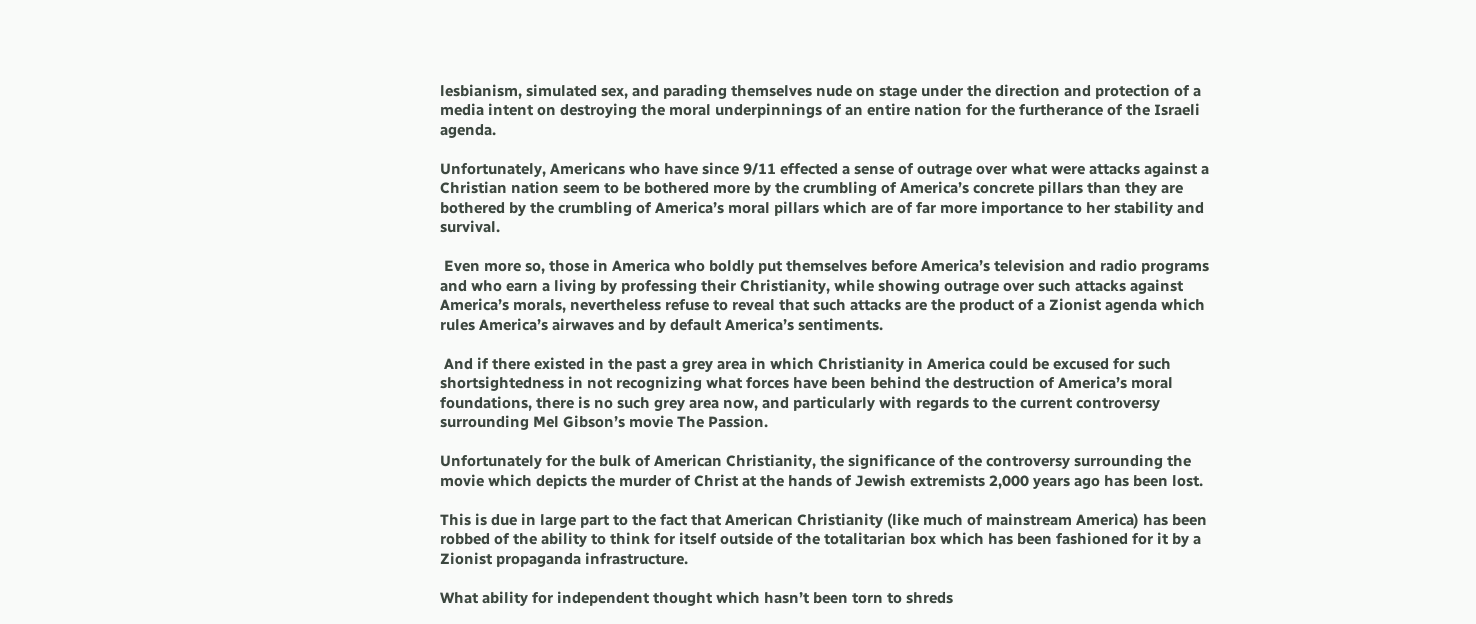lesbianism, simulated sex, and parading themselves nude on stage under the direction and protection of a media intent on destroying the moral underpinnings of an entire nation for the furtherance of the Israeli agenda.

Unfortunately, Americans who have since 9/11 effected a sense of outrage over what were attacks against a Christian nation seem to be bothered more by the crumbling of America’s concrete pillars than they are bothered by the crumbling of America’s moral pillars which are of far more importance to her stability and survival.

 Even more so, those in America who boldly put themselves before America’s television and radio programs and who earn a living by professing their Christianity, while showing outrage over such attacks against America’s morals, nevertheless refuse to reveal that such attacks are the product of a Zionist agenda which rules America’s airwaves and by default America’s sentiments.

 And if there existed in the past a grey area in which Christianity in America could be excused for such shortsightedness in not recognizing what forces have been behind the destruction of America’s moral foundations, there is no such grey area now, and particularly with regards to the current controversy surrounding Mel Gibson’s movie The Passion.

Unfortunately for the bulk of American Christianity, the significance of the controversy surrounding the movie which depicts the murder of Christ at the hands of Jewish extremists 2,000 years ago has been lost.

This is due in large part to the fact that American Christianity (like much of mainstream America) has been robbed of the ability to think for itself outside of the totalitarian box which has been fashioned for it by a Zionist propaganda infrastructure.

What ability for independent thought which hasn’t been torn to shreds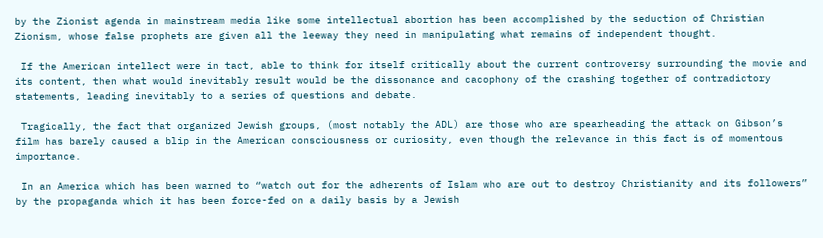by the Zionist agenda in mainstream media like some intellectual abortion has been accomplished by the seduction of Christian Zionism, whose false prophets are given all the leeway they need in manipulating what remains of independent thought.

 If the American intellect were in tact, able to think for itself critically about the current controversy surrounding the movie and its content, then what would inevitably result would be the dissonance and cacophony of the crashing together of contradictory statements, leading inevitably to a series of questions and debate.

 Tragically, the fact that organized Jewish groups, (most notably the ADL) are those who are spearheading the attack on Gibson’s film has barely caused a blip in the American consciousness or curiosity, even though the relevance in this fact is of momentous importance.

 In an America which has been warned to “watch out for the adherents of Islam who are out to destroy Christianity and its followers” by the propaganda which it has been force-fed on a daily basis by a Jewish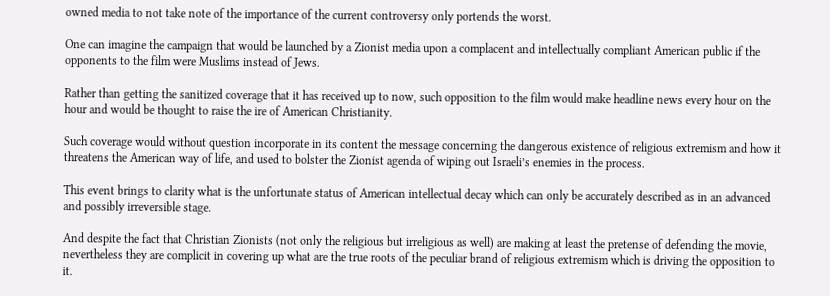owned media to not take note of the importance of the current controversy only portends the worst.

One can imagine the campaign that would be launched by a Zionist media upon a complacent and intellectually compliant American public if the opponents to the film were Muslims instead of Jews.

Rather than getting the sanitized coverage that it has received up to now, such opposition to the film would make headline news every hour on the hour and would be thought to raise the ire of American Christianity.

Such coverage would without question incorporate in its content the message concerning the dangerous existence of religious extremism and how it threatens the American way of life, and used to bolster the Zionist agenda of wiping out Israeli’s enemies in the process.

This event brings to clarity what is the unfortunate status of American intellectual decay which can only be accurately described as in an advanced and possibly irreversible stage.

And despite the fact that Christian Zionists (not only the religious but irreligious as well) are making at least the pretense of defending the movie, nevertheless they are complicit in covering up what are the true roots of the peculiar brand of religious extremism which is driving the opposition to it.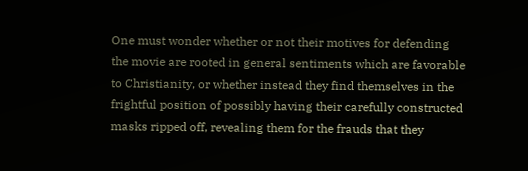One must wonder whether or not their motives for defending the movie are rooted in general sentiments which are favorable to Christianity, or whether instead they find themselves in the frightful position of possibly having their carefully constructed masks ripped off, revealing them for the frauds that they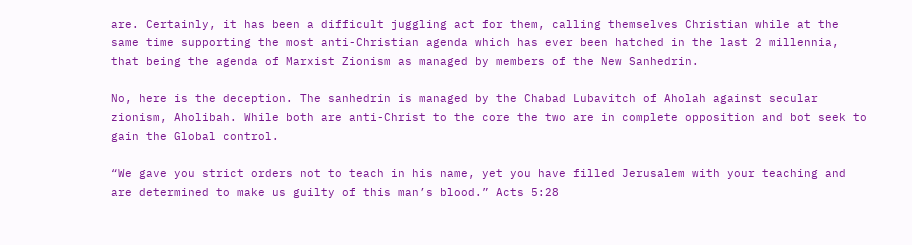are. Certainly, it has been a difficult juggling act for them, calling themselves Christian while at the same time supporting the most anti-Christian agenda which has ever been hatched in the last 2 millennia, that being the agenda of Marxist Zionism as managed by members of the New Sanhedrin.

No, here is the deception. The sanhedrin is managed by the Chabad Lubavitch of Aholah against secular zionism, Aholibah. While both are anti-Christ to the core the two are in complete opposition and bot seek to gain the Global control.

“We gave you strict orders not to teach in his name, yet you have filled Jerusalem with your teaching and are determined to make us guilty of this man’s blood.” Acts 5:28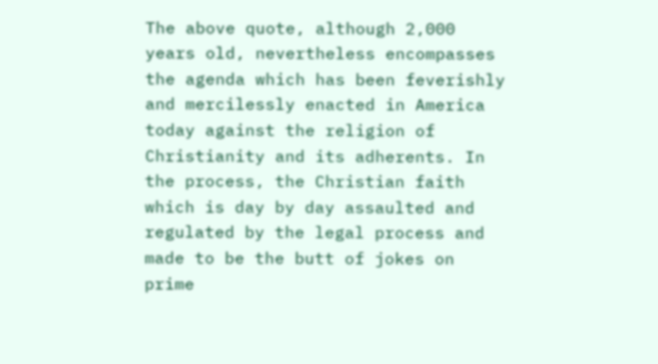The above quote, although 2,000 years old, nevertheless encompasses the agenda which has been feverishly and mercilessly enacted in America today against the religion of Christianity and its adherents. In the process, the Christian faith which is day by day assaulted and regulated by the legal process and made to be the butt of jokes on prime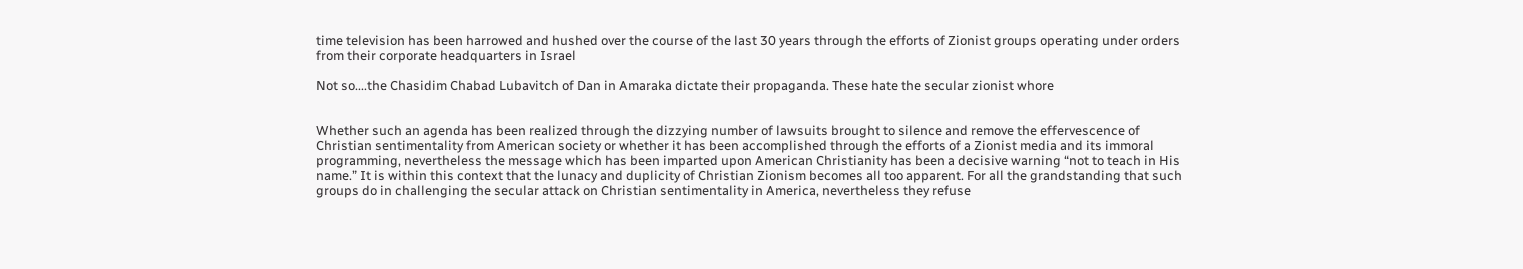time television has been harrowed and hushed over the course of the last 30 years through the efforts of Zionist groups operating under orders from their corporate headquarters in Israel

Not so....the Chasidim Chabad Lubavitch of Dan in Amaraka dictate their propaganda. These hate the secular zionist whore


Whether such an agenda has been realized through the dizzying number of lawsuits brought to silence and remove the effervescence of Christian sentimentality from American society or whether it has been accomplished through the efforts of a Zionist media and its immoral programming, nevertheless the message which has been imparted upon American Christianity has been a decisive warning “not to teach in His name.” It is within this context that the lunacy and duplicity of Christian Zionism becomes all too apparent. For all the grandstanding that such groups do in challenging the secular attack on Christian sentimentality in America, nevertheless they refuse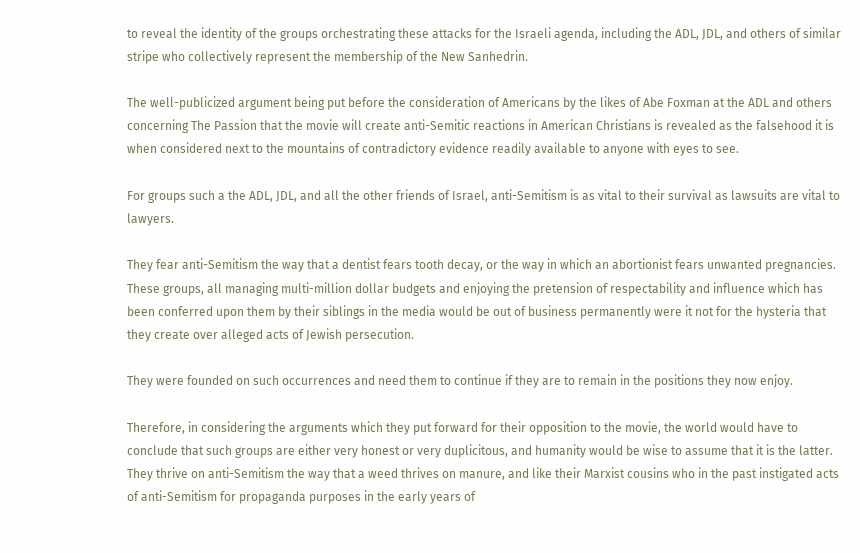to reveal the identity of the groups orchestrating these attacks for the Israeli agenda, including the ADL, JDL, and others of similar stripe who collectively represent the membership of the New Sanhedrin.

The well-publicized argument being put before the consideration of Americans by the likes of Abe Foxman at the ADL and others concerning The Passion that the movie will create anti-Semitic reactions in American Christians is revealed as the falsehood it is when considered next to the mountains of contradictory evidence readily available to anyone with eyes to see.

For groups such a the ADL, JDL, and all the other friends of Israel, anti-Semitism is as vital to their survival as lawsuits are vital to lawyers.

They fear anti-Semitism the way that a dentist fears tooth decay, or the way in which an abortionist fears unwanted pregnancies. These groups, all managing multi-million dollar budgets and enjoying the pretension of respectability and influence which has been conferred upon them by their siblings in the media would be out of business permanently were it not for the hysteria that they create over alleged acts of Jewish persecution.

They were founded on such occurrences and need them to continue if they are to remain in the positions they now enjoy.

Therefore, in considering the arguments which they put forward for their opposition to the movie, the world would have to conclude that such groups are either very honest or very duplicitous, and humanity would be wise to assume that it is the latter. They thrive on anti-Semitism the way that a weed thrives on manure, and like their Marxist cousins who in the past instigated acts of anti-Semitism for propaganda purposes in the early years of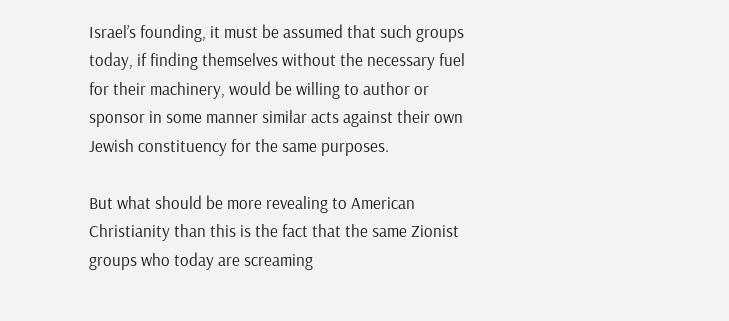Israel’s founding, it must be assumed that such groups today, if finding themselves without the necessary fuel for their machinery, would be willing to author or sponsor in some manner similar acts against their own Jewish constituency for the same purposes.

But what should be more revealing to American Christianity than this is the fact that the same Zionist groups who today are screaming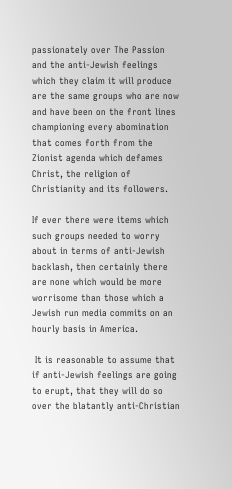passionately over The Passion and the anti-Jewish feelings which they claim it will produce are the same groups who are now and have been on the front lines championing every abomination that comes forth from the Zionist agenda which defames Christ, the religion of Christianity and its followers.

If ever there were items which such groups needed to worry about in terms of anti-Jewish backlash, then certainly there are none which would be more worrisome than those which a Jewish run media commits on an hourly basis in America.

 It is reasonable to assume that if anti-Jewish feelings are going to erupt, that they will do so over the blatantly anti-Christian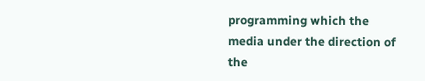programming which the media under the direction of the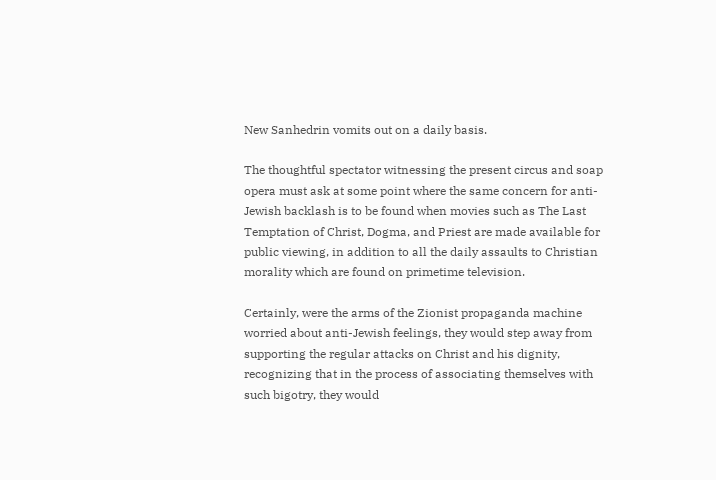New Sanhedrin vomits out on a daily basis.

The thoughtful spectator witnessing the present circus and soap opera must ask at some point where the same concern for anti-Jewish backlash is to be found when movies such as The Last Temptation of Christ, Dogma, and Priest are made available for public viewing, in addition to all the daily assaults to Christian morality which are found on primetime television.

Certainly, were the arms of the Zionist propaganda machine worried about anti-Jewish feelings, they would step away from supporting the regular attacks on Christ and his dignity, recognizing that in the process of associating themselves with such bigotry, they would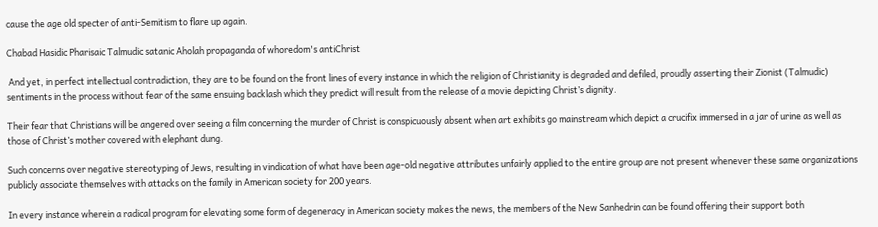cause the age old specter of anti-Semitism to flare up again.

Chabad Hasidic Pharisaic Talmudic satanic Aholah propaganda of whoredom's antiChrist

 And yet, in perfect intellectual contradiction, they are to be found on the front lines of every instance in which the religion of Christianity is degraded and defiled, proudly asserting their Zionist (Talmudic)  sentiments in the process without fear of the same ensuing backlash which they predict will result from the release of a movie depicting Christ’s dignity.

Their fear that Christians will be angered over seeing a film concerning the murder of Christ is conspicuously absent when art exhibits go mainstream which depict a crucifix immersed in a jar of urine as well as those of Christ’s mother covered with elephant dung.

Such concerns over negative stereotyping of Jews, resulting in vindication of what have been age-old negative attributes unfairly applied to the entire group are not present whenever these same organizations publicly associate themselves with attacks on the family in American society for 200 years.

In every instance wherein a radical program for elevating some form of degeneracy in American society makes the news, the members of the New Sanhedrin can be found offering their support both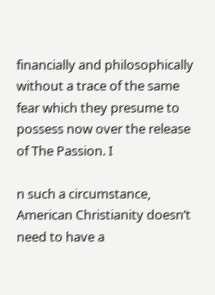financially and philosophically without a trace of the same fear which they presume to possess now over the release of The Passion. I

n such a circumstance, American Christianity doesn’t need to have a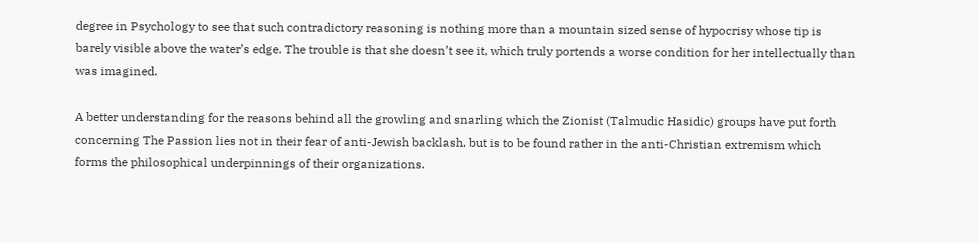degree in Psychology to see that such contradictory reasoning is nothing more than a mountain sized sense of hypocrisy whose tip is barely visible above the water’s edge. The trouble is that she doesn’t see it, which truly portends a worse condition for her intellectually than was imagined.

A better understanding for the reasons behind all the growling and snarling which the Zionist (Talmudic Hasidic) groups have put forth concerning The Passion lies not in their fear of anti-Jewish backlash, but is to be found rather in the anti-Christian extremism which forms the philosophical underpinnings of their organizations.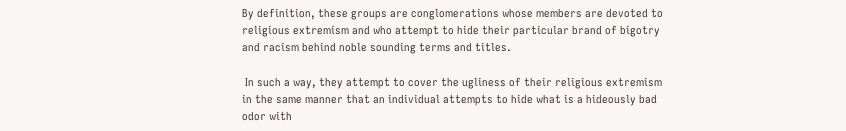By definition, these groups are conglomerations whose members are devoted to religious extremism and who attempt to hide their particular brand of bigotry and racism behind noble sounding terms and titles.

 In such a way, they attempt to cover the ugliness of their religious extremism in the same manner that an individual attempts to hide what is a hideously bad odor with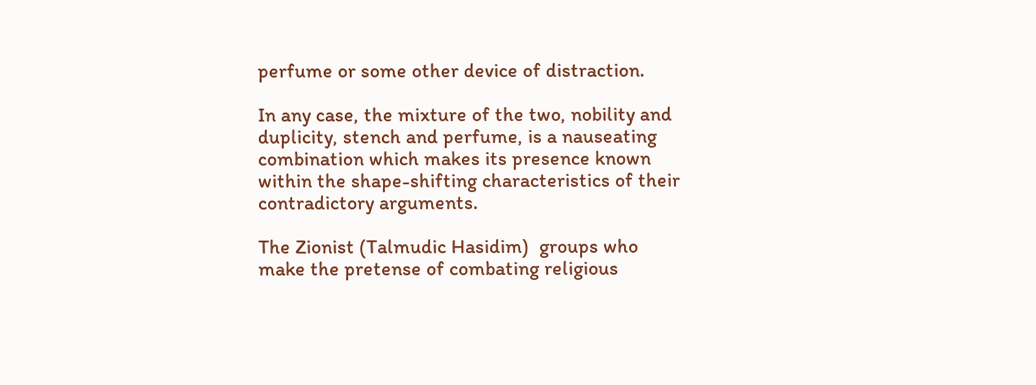perfume or some other device of distraction.

In any case, the mixture of the two, nobility and duplicity, stench and perfume, is a nauseating combination which makes its presence known within the shape-shifting characteristics of their contradictory arguments.

The Zionist (Talmudic Hasidim)  groups who make the pretense of combating religious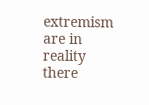extremism are in reality there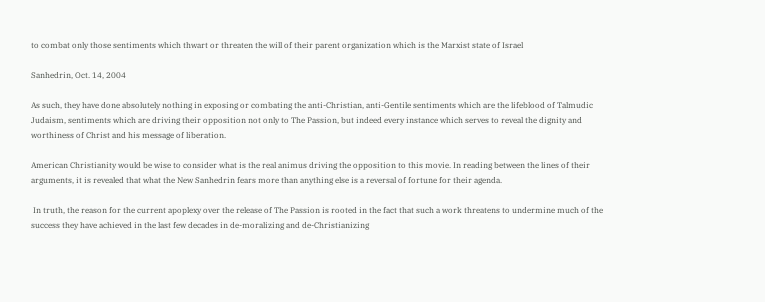to combat only those sentiments which thwart or threaten the will of their parent organization which is the Marxist state of Israel

Sanhedrin, Oct. 14, 2004

As such, they have done absolutely nothing in exposing or combating the anti-Christian, anti-Gentile sentiments which are the lifeblood of Talmudic Judaism, sentiments which are driving their opposition not only to The Passion, but indeed every instance which serves to reveal the dignity and worthiness of Christ and his message of liberation.

American Christianity would be wise to consider what is the real animus driving the opposition to this movie. In reading between the lines of their arguments, it is revealed that what the New Sanhedrin fears more than anything else is a reversal of fortune for their agenda.

 In truth, the reason for the current apoplexy over the release of The Passion is rooted in the fact that such a work threatens to undermine much of the success they have achieved in the last few decades in de-moralizing and de-Christianizing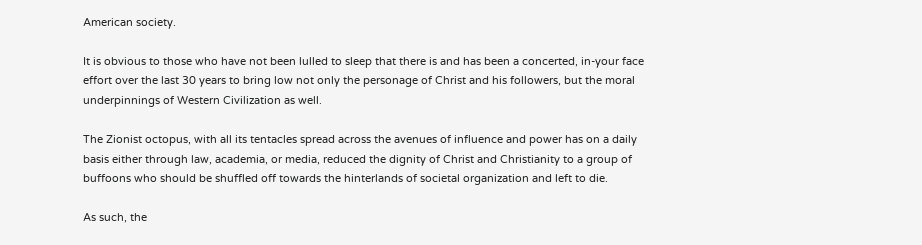American society.

It is obvious to those who have not been lulled to sleep that there is and has been a concerted, in-your face effort over the last 30 years to bring low not only the personage of Christ and his followers, but the moral underpinnings of Western Civilization as well.

The Zionist octopus, with all its tentacles spread across the avenues of influence and power has on a daily basis either through law, academia, or media, reduced the dignity of Christ and Christianity to a group of buffoons who should be shuffled off towards the hinterlands of societal organization and left to die.

As such, the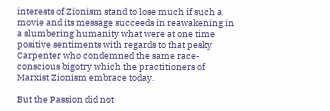interests of Zionism stand to lose much if such a movie and its message succeeds in reawakening in a slumbering humanity what were at one time positive sentiments with regards to that pesky Carpenter who condemned the same race-conscious bigotry which the practitioners of Marxist Zionism embrace today.

But the Passion did not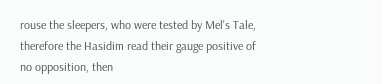rouse the sleepers, who were tested by Mel's Tale, therefore the Hasidim read their gauge positive of no opposition, then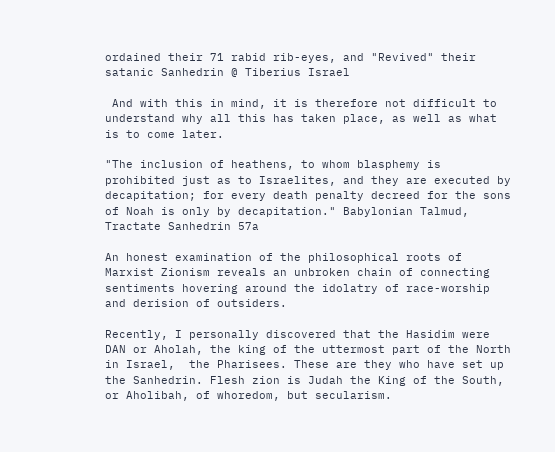ordained their 71 rabid rib-eyes, and "Revived" their satanic Sanhedrin @ Tiberius Israel

 And with this in mind, it is therefore not difficult to understand why all this has taken place, as well as what is to come later.

"The inclusion of heathens, to whom blasphemy is prohibited just as to Israelites, and they are executed by decapitation; for every death penalty decreed for the sons of Noah is only by decapitation." Babylonian Talmud, Tractate Sanhedrin 57a

An honest examination of the philosophical roots of Marxist Zionism reveals an unbroken chain of connecting sentiments hovering around the idolatry of race-worship and derision of outsiders.

Recently, I personally discovered that the Hasidim were DAN or Aholah, the king of the uttermost part of the North in Israel,  the Pharisees. These are they who have set up the Sanhedrin. Flesh zion is Judah the King of the South, or Aholibah, of whoredom, but secularism.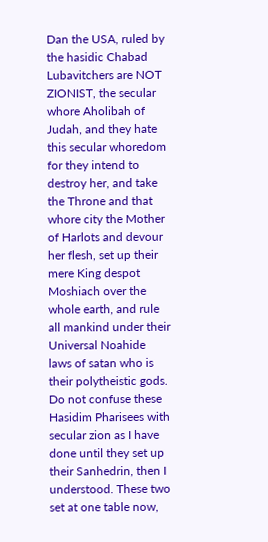Dan the USA, ruled by the hasidic Chabad Lubavitchers are NOT ZIONIST, the secular whore Aholibah of Judah, and they hate this secular whoredom for they intend to destroy her, and take the Throne and that whore city the Mother of Harlots and devour her flesh, set up their mere King despot Moshiach over the whole earth, and rule all mankind under their Universal Noahide laws of satan who is their polytheistic gods. Do not confuse these Hasidim Pharisees with secular zion as I have done until they set up their Sanhedrin, then I understood. These two set at one table now,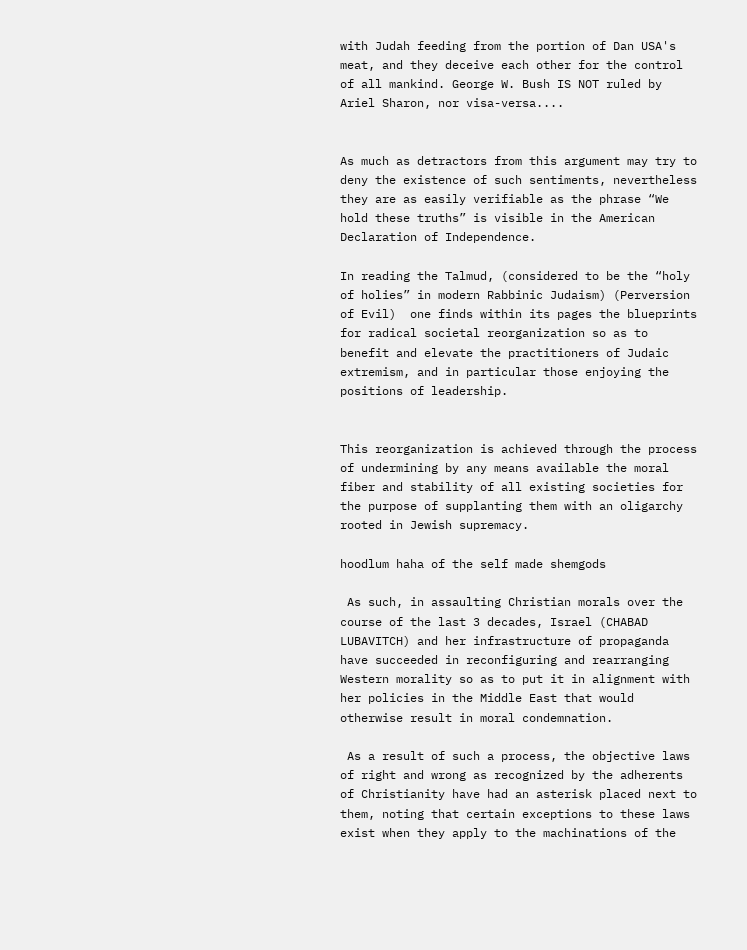with Judah feeding from the portion of Dan USA's meat, and they deceive each other for the control of all mankind. George W. Bush IS NOT ruled by Ariel Sharon, nor visa-versa....


As much as detractors from this argument may try to deny the existence of such sentiments, nevertheless they are as easily verifiable as the phrase “We hold these truths” is visible in the American Declaration of Independence.

In reading the Talmud, (considered to be the “holy of holies” in modern Rabbinic Judaism) (Perversion of Evil)  one finds within its pages the blueprints for radical societal reorganization so as to benefit and elevate the practitioners of Judaic extremism, and in particular those enjoying the positions of leadership.


This reorganization is achieved through the process of undermining by any means available the moral fiber and stability of all existing societies for the purpose of supplanting them with an oligarchy rooted in Jewish supremacy.

hoodlum haha of the self made shemgods

 As such, in assaulting Christian morals over the course of the last 3 decades, Israel (CHABAD LUBAVITCH) and her infrastructure of propaganda have succeeded in reconfiguring and rearranging Western morality so as to put it in alignment with her policies in the Middle East that would otherwise result in moral condemnation.

 As a result of such a process, the objective laws of right and wrong as recognized by the adherents of Christianity have had an asterisk placed next to them, noting that certain exceptions to these laws exist when they apply to the machinations of the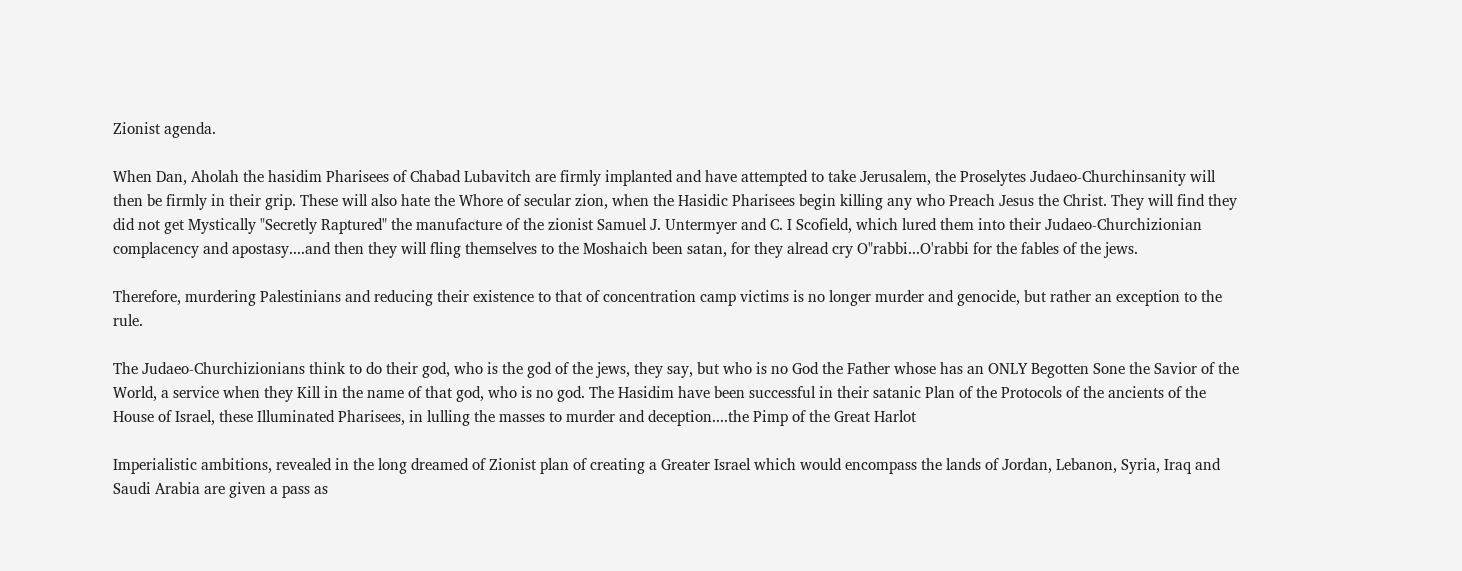Zionist agenda.

When Dan, Aholah the hasidim Pharisees of Chabad Lubavitch are firmly implanted and have attempted to take Jerusalem, the Proselytes Judaeo-Churchinsanity will then be firmly in their grip. These will also hate the Whore of secular zion, when the Hasidic Pharisees begin killing any who Preach Jesus the Christ. They will find they did not get Mystically "Secretly Raptured" the manufacture of the zionist Samuel J. Untermyer and C. I Scofield, which lured them into their Judaeo-Churchizionian complacency and apostasy....and then they will fling themselves to the Moshaich been satan, for they alread cry O"rabbi...O'rabbi for the fables of the jews.

Therefore, murdering Palestinians and reducing their existence to that of concentration camp victims is no longer murder and genocide, but rather an exception to the rule.

The Judaeo-Churchizionians think to do their god, who is the god of the jews, they say, but who is no God the Father whose has an ONLY Begotten Sone the Savior of the World, a service when they Kill in the name of that god, who is no god. The Hasidim have been successful in their satanic Plan of the Protocols of the ancients of the House of Israel, these Illuminated Pharisees, in lulling the masses to murder and deception....the Pimp of the Great Harlot

Imperialistic ambitions, revealed in the long dreamed of Zionist plan of creating a Greater Israel which would encompass the lands of Jordan, Lebanon, Syria, Iraq and Saudi Arabia are given a pass as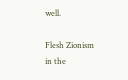well.

Flesh Zionism in the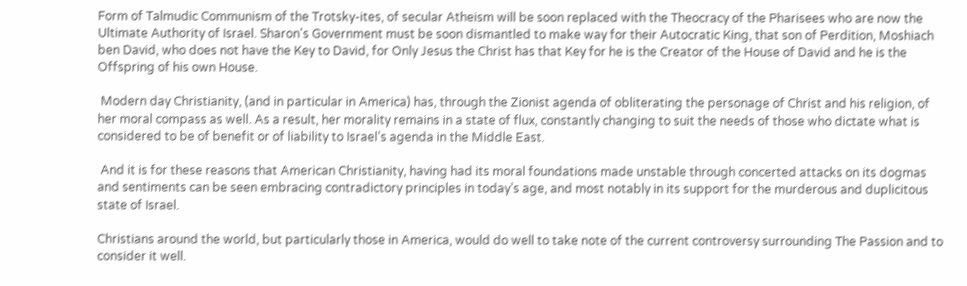Form of Talmudic Communism of the Trotsky-ites, of secular Atheism will be soon replaced with the Theocracy of the Pharisees who are now the Ultimate Authority of Israel. Sharon's Government must be soon dismantled to make way for their Autocratic King, that son of Perdition, Moshiach ben David, who does not have the Key to David, for Only Jesus the Christ has that Key for he is the Creator of the House of David and he is the Offspring of his own House.

 Modern day Christianity, (and in particular in America) has, through the Zionist agenda of obliterating the personage of Christ and his religion, of her moral compass as well. As a result, her morality remains in a state of flux, constantly changing to suit the needs of those who dictate what is considered to be of benefit or of liability to Israel’s agenda in the Middle East.

 And it is for these reasons that American Christianity, having had its moral foundations made unstable through concerted attacks on its dogmas and sentiments can be seen embracing contradictory principles in today’s age, and most notably in its support for the murderous and duplicitous state of Israel.

Christians around the world, but particularly those in America, would do well to take note of the current controversy surrounding The Passion and to consider it well.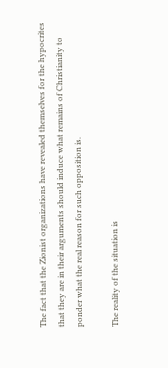The fact that the Zionist organizations have revealed themselves for the hypocrites that they are in their arguments should induce what remains of Christianity to ponder what the real reason for such opposition is.

The reality of the situation is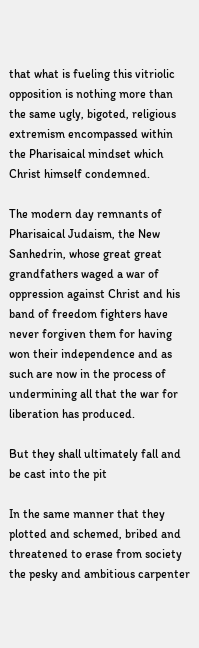that what is fueling this vitriolic opposition is nothing more than the same ugly, bigoted, religious extremism encompassed within the Pharisaical mindset which Christ himself condemned.

The modern day remnants of Pharisaical Judaism, the New Sanhedrin, whose great great grandfathers waged a war of oppression against Christ and his band of freedom fighters have never forgiven them for having won their independence and as such are now in the process of undermining all that the war for liberation has produced.

But they shall ultimately fall and be cast into the pit

In the same manner that they plotted and schemed, bribed and threatened to erase from society the pesky and ambitious carpenter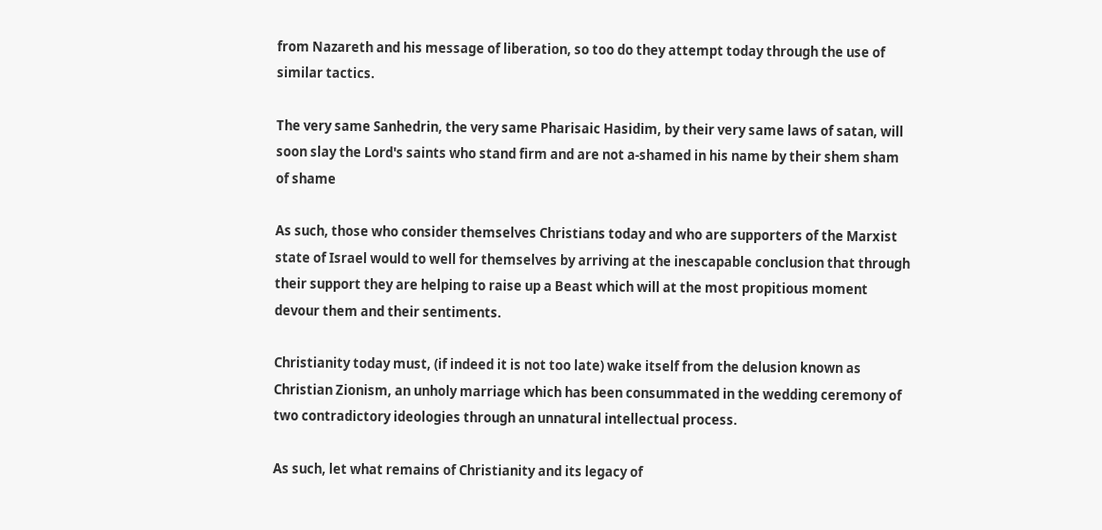from Nazareth and his message of liberation, so too do they attempt today through the use of similar tactics.

The very same Sanhedrin, the very same Pharisaic Hasidim, by their very same laws of satan, will soon slay the Lord's saints who stand firm and are not a-shamed in his name by their shem sham of shame

As such, those who consider themselves Christians today and who are supporters of the Marxist state of Israel would to well for themselves by arriving at the inescapable conclusion that through their support they are helping to raise up a Beast which will at the most propitious moment devour them and their sentiments.

Christianity today must, (if indeed it is not too late) wake itself from the delusion known as Christian Zionism, an unholy marriage which has been consummated in the wedding ceremony of two contradictory ideologies through an unnatural intellectual process.

As such, let what remains of Christianity and its legacy of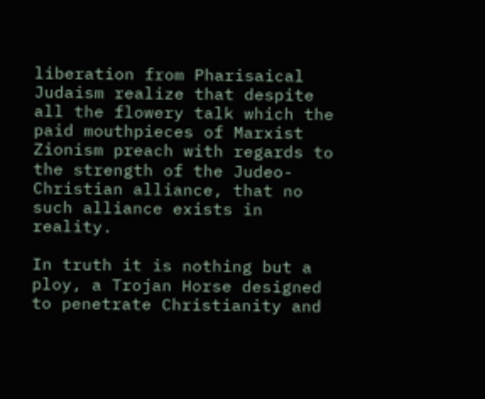liberation from Pharisaical Judaism realize that despite all the flowery talk which the paid mouthpieces of Marxist Zionism preach with regards to the strength of the Judeo-Christian alliance, that no such alliance exists in reality.

In truth it is nothing but a ploy, a Trojan Horse designed to penetrate Christianity and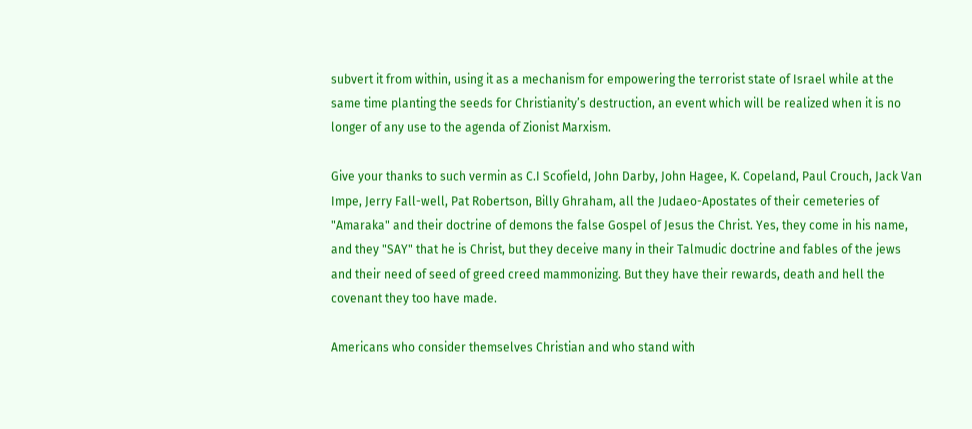subvert it from within, using it as a mechanism for empowering the terrorist state of Israel while at the same time planting the seeds for Christianity’s destruction, an event which will be realized when it is no longer of any use to the agenda of Zionist Marxism.

Give your thanks to such vermin as C.I Scofield, John Darby, John Hagee, K. Copeland, Paul Crouch, Jack Van Impe, Jerry Fall-well, Pat Robertson, Billy Ghraham, all the Judaeo-Apostates of their cemeteries of "Amaraka" and their doctrine of demons the false Gospel of Jesus the Christ. Yes, they come in his name, and they "SAY" that he is Christ, but they deceive many in their Talmudic doctrine and fables of the jews and their need of seed of greed creed mammonizing. But they have their rewards, death and hell the covenant they too have made.

Americans who consider themselves Christian and who stand with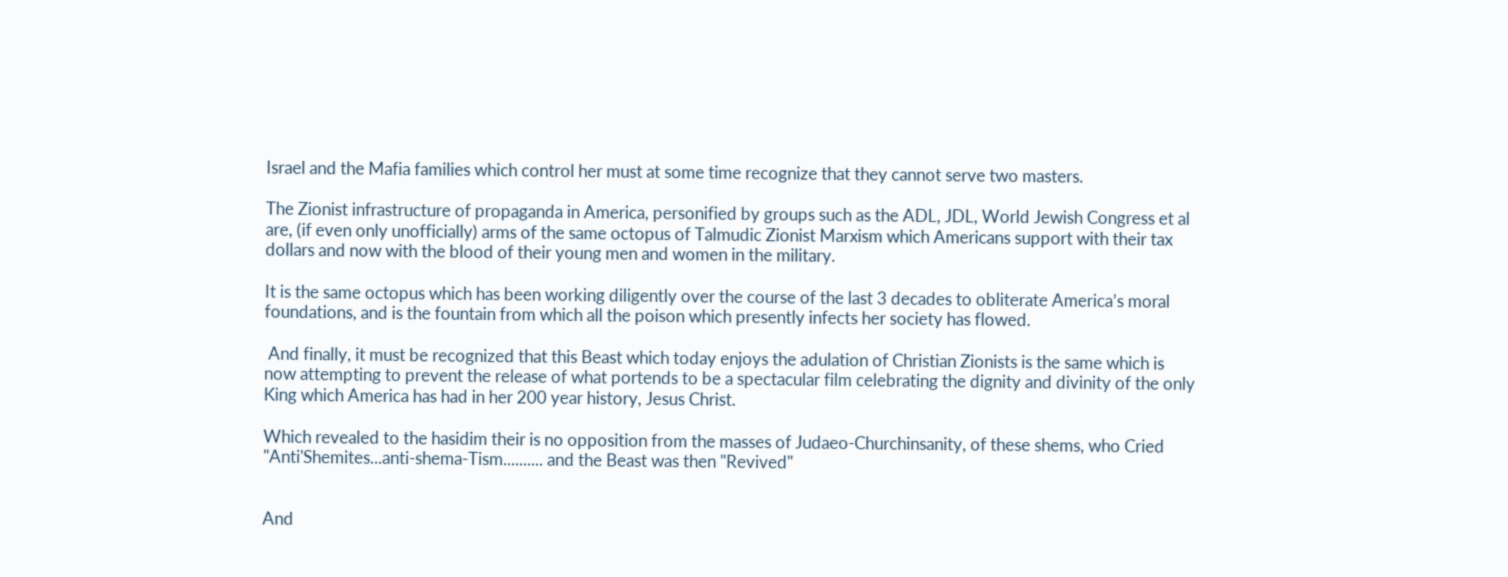Israel and the Mafia families which control her must at some time recognize that they cannot serve two masters.

The Zionist infrastructure of propaganda in America, personified by groups such as the ADL, JDL, World Jewish Congress et al are, (if even only unofficially) arms of the same octopus of Talmudic Zionist Marxism which Americans support with their tax dollars and now with the blood of their young men and women in the military.

It is the same octopus which has been working diligently over the course of the last 3 decades to obliterate America’s moral foundations, and is the fountain from which all the poison which presently infects her society has flowed.

 And finally, it must be recognized that this Beast which today enjoys the adulation of Christian Zionists is the same which is now attempting to prevent the release of what portends to be a spectacular film celebrating the dignity and divinity of the only King which America has had in her 200 year history, Jesus Christ.

Which revealed to the hasidim their is no opposition from the masses of Judaeo-Churchinsanity, of these shems, who Cried "Anti'Shemites...anti-shema-Tism.......... and the Beast was then "Revived"


And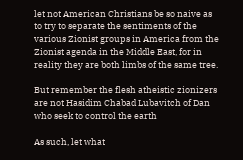let not American Christians be so naive as to try to separate the sentiments of the various Zionist groups in America from the Zionist agenda in the Middle East, for in reality they are both limbs of the same tree.

But remember the flesh atheistic zionizers are not Hasidim Chabad Lubavitch of Dan who seek to control the earth

As such, let what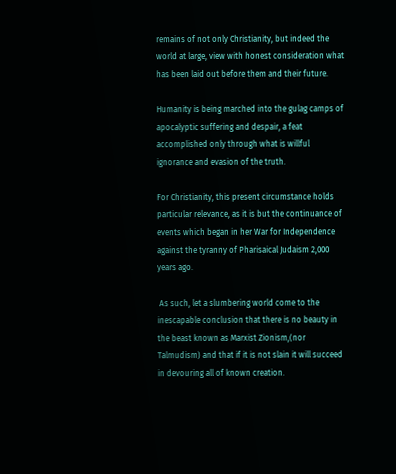remains of not only Christianity, but indeed the world at large, view with honest consideration what has been laid out before them and their future.

Humanity is being marched into the gulag camps of apocalyptic suffering and despair, a feat accomplished only through what is willful ignorance and evasion of the truth.

For Christianity, this present circumstance holds particular relevance, as it is but the continuance of events which began in her War for Independence against the tyranny of Pharisaical Judaism 2,000 years ago.

 As such, let a slumbering world come to the inescapable conclusion that there is no beauty in the beast known as Marxist Zionism,(nor Talmudism) and that if it is not slain it will succeed in devouring all of known creation.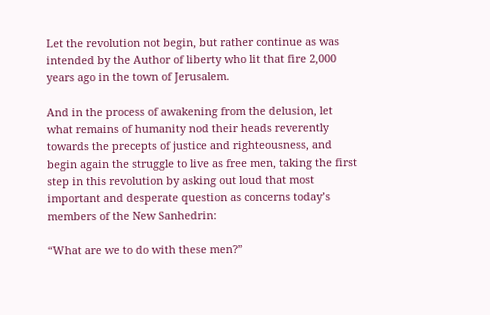Let the revolution not begin, but rather continue as was intended by the Author of liberty who lit that fire 2,000 years ago in the town of Jerusalem.

And in the process of awakening from the delusion, let what remains of humanity nod their heads reverently towards the precepts of justice and righteousness, and begin again the struggle to live as free men, taking the first step in this revolution by asking out loud that most important and desperate question as concerns today’s members of the New Sanhedrin:

“What are we to do with these men?”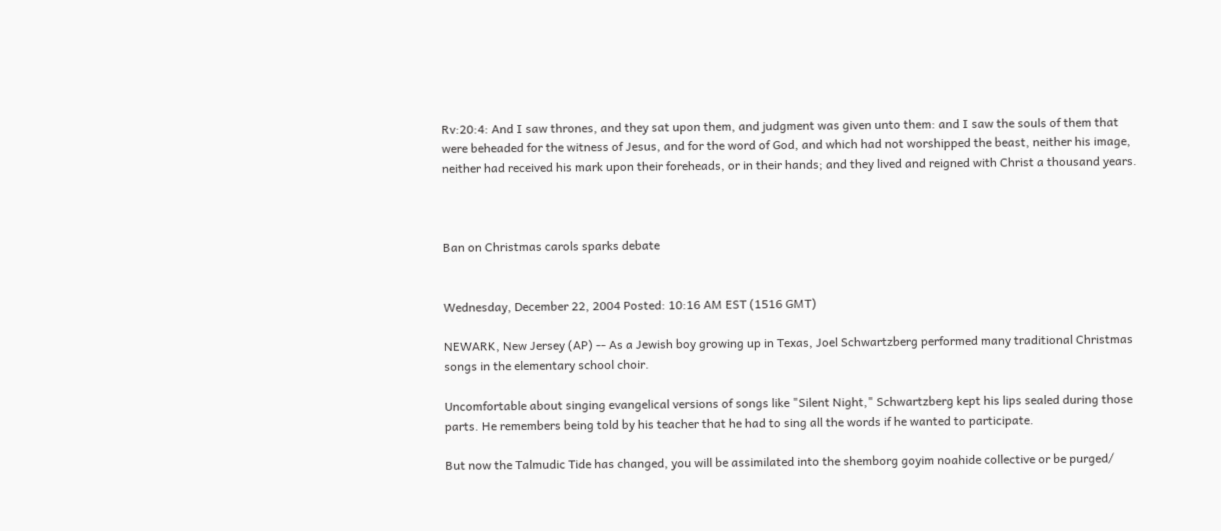Rv:20:4: And I saw thrones, and they sat upon them, and judgment was given unto them: and I saw the souls of them that were beheaded for the witness of Jesus, and for the word of God, and which had not worshipped the beast, neither his image, neither had received his mark upon their foreheads, or in their hands; and they lived and reigned with Christ a thousand years.



Ban on Christmas carols sparks debate


Wednesday, December 22, 2004 Posted: 10:16 AM EST (1516 GMT)

NEWARK, New Jersey (AP) -- As a Jewish boy growing up in Texas, Joel Schwartzberg performed many traditional Christmas songs in the elementary school choir.

Uncomfortable about singing evangelical versions of songs like "Silent Night," Schwartzberg kept his lips sealed during those parts. He remembers being told by his teacher that he had to sing all the words if he wanted to participate.

But now the Talmudic Tide has changed, you will be assimilated into the shemborg goyim noahide collective or be purged/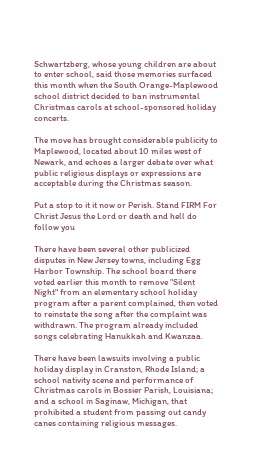Schwartzberg, whose young children are about to enter school, said those memories surfaced this month when the South Orange-Maplewood school district decided to ban instrumental Christmas carols at school-sponsored holiday concerts.

The move has brought considerable publicity to Maplewood, located about 10 miles west of Newark, and echoes a larger debate over what public religious displays or expressions are acceptable during the Christmas season.

Put a stop to it it now or Perish. Stand FIRM For Christ Jesus the Lord or death and hell do follow you

There have been several other publicized disputes in New Jersey towns, including Egg Harbor Township. The school board there voted earlier this month to remove "Silent Night" from an elementary school holiday program after a parent complained, then voted to reinstate the song after the complaint was withdrawn. The program already included songs celebrating Hanukkah and Kwanzaa.

There have been lawsuits involving a public holiday display in Cranston, Rhode Island; a school nativity scene and performance of Christmas carols in Bossier Parish, Louisiana; and a school in Saginaw, Michigan, that prohibited a student from passing out candy canes containing religious messages.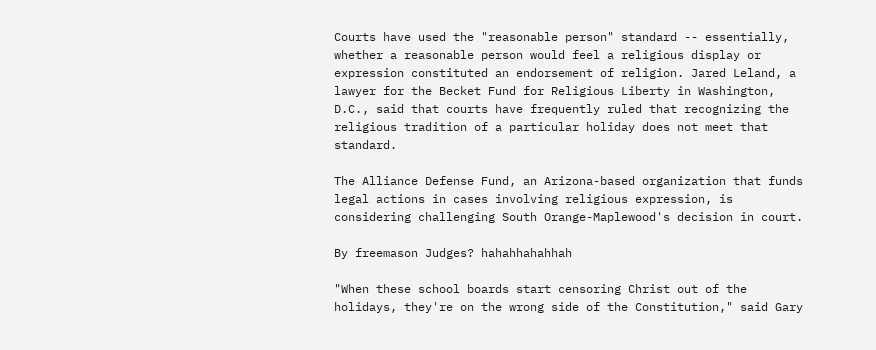Courts have used the "reasonable person" standard -- essentially, whether a reasonable person would feel a religious display or expression constituted an endorsement of religion. Jared Leland, a lawyer for the Becket Fund for Religious Liberty in Washington, D.C., said that courts have frequently ruled that recognizing the religious tradition of a particular holiday does not meet that standard.

The Alliance Defense Fund, an Arizona-based organization that funds legal actions in cases involving religious expression, is considering challenging South Orange-Maplewood's decision in court.

By freemason Judges? hahahhahahhah

"When these school boards start censoring Christ out of the holidays, they're on the wrong side of the Constitution," said Gary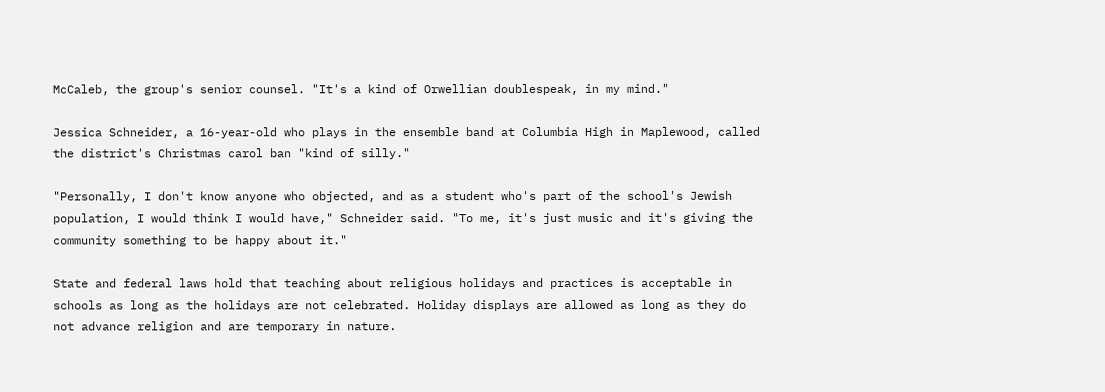McCaleb, the group's senior counsel. "It's a kind of Orwellian doublespeak, in my mind."

Jessica Schneider, a 16-year-old who plays in the ensemble band at Columbia High in Maplewood, called the district's Christmas carol ban "kind of silly."

"Personally, I don't know anyone who objected, and as a student who's part of the school's Jewish population, I would think I would have," Schneider said. "To me, it's just music and it's giving the community something to be happy about it."

State and federal laws hold that teaching about religious holidays and practices is acceptable in schools as long as the holidays are not celebrated. Holiday displays are allowed as long as they do not advance religion and are temporary in nature.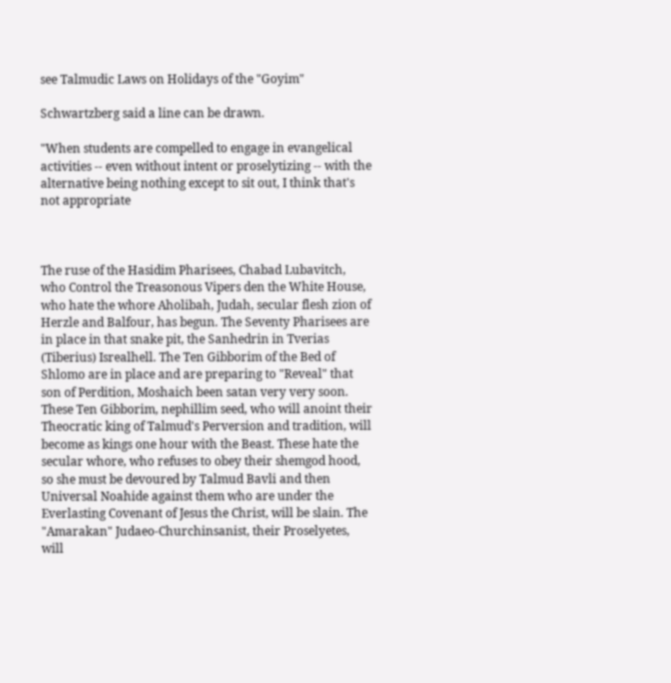see Talmudic Laws on Holidays of the "Goyim"

Schwartzberg said a line can be drawn.

"When students are compelled to engage in evangelical activities -- even without intent or proselytizing -- with the alternative being nothing except to sit out, I think that's not appropriate



The ruse of the Hasidim Pharisees, Chabad Lubavitch, who Control the Treasonous Vipers den the White House, who hate the whore Aholibah, Judah, secular flesh zion of Herzle and Balfour, has begun. The Seventy Pharisees are in place in that snake pit, the Sanhedrin in Tverias (Tiberius) Isrealhell. The Ten Gibborim of the Bed of Shlomo are in place and are preparing to "Reveal" that son of Perdition, Moshaich been satan very very soon. These Ten Gibborim, nephillim seed, who will anoint their Theocratic king of Talmud's Perversion and tradition, will become as kings one hour with the Beast. These hate the secular whore, who refuses to obey their shemgod hood, so she must be devoured by Talmud Bavli and then Universal Noahide against them who are under the Everlasting Covenant of Jesus the Christ, will be slain. The "Amarakan" Judaeo-Churchinsanist, their Proselyetes, will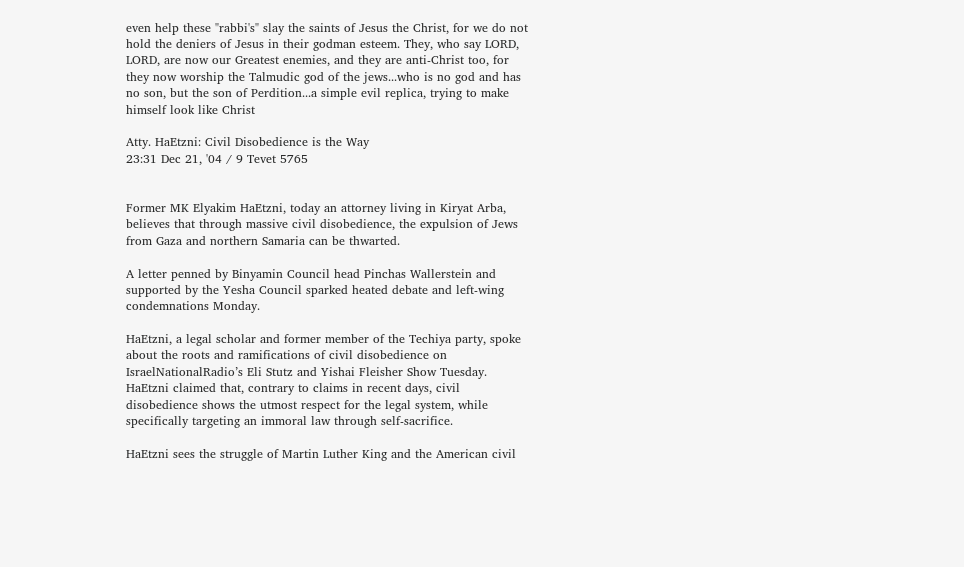even help these "rabbi's" slay the saints of Jesus the Christ, for we do not hold the deniers of Jesus in their godman esteem. They, who say LORD, LORD, are now our Greatest enemies, and they are anti-Christ too, for they now worship the Talmudic god of the jews...who is no god and has no son, but the son of Perdition...a simple evil replica, trying to make himself look like Christ

Atty. HaEtzni: Civil Disobedience is the Way
23:31 Dec 21, '04 / 9 Tevet 5765


Former MK Elyakim HaEtzni, today an attorney living in Kiryat Arba, believes that through massive civil disobedience, the expulsion of Jews from Gaza and northern Samaria can be thwarted.

A letter penned by Binyamin Council head Pinchas Wallerstein and supported by the Yesha Council sparked heated debate and left-wing condemnations Monday.

HaEtzni, a legal scholar and former member of the Techiya party, spoke about the roots and ramifications of civil disobedience on IsraelNationalRadio’s Eli Stutz and Yishai Fleisher Show Tuesday. HaEtzni claimed that, contrary to claims in recent days, civil disobedience shows the utmost respect for the legal system, while specifically targeting an immoral law through self-sacrifice.

HaEtzni sees the struggle of Martin Luther King and the American civil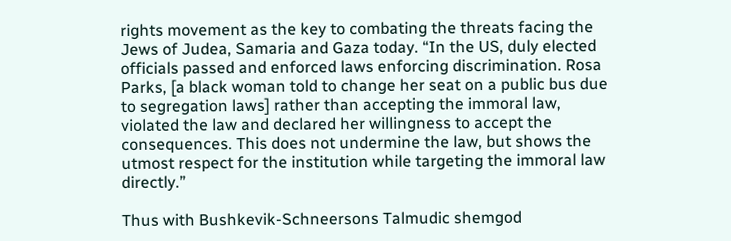rights movement as the key to combating the threats facing the Jews of Judea, Samaria and Gaza today. “In the US, duly elected officials passed and enforced laws enforcing discrimination. Rosa Parks, [a black woman told to change her seat on a public bus due to segregation laws] rather than accepting the immoral law, violated the law and declared her willingness to accept the consequences. This does not undermine the law, but shows the utmost respect for the institution while targeting the immoral law directly.”

Thus with Bushkevik-Schneersons Talmudic shemgod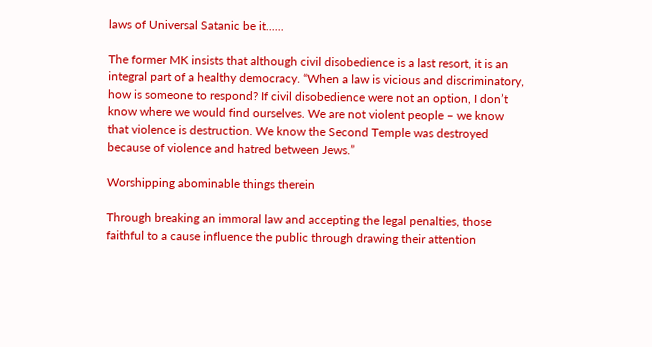laws of Universal Satanic be it......

The former MK insists that although civil disobedience is a last resort, it is an integral part of a healthy democracy. “When a law is vicious and discriminatory, how is someone to respond? If civil disobedience were not an option, I don’t know where we would find ourselves. We are not violent people – we know that violence is destruction. We know the Second Temple was destroyed because of violence and hatred between Jews.”

Worshipping abominable things therein

Through breaking an immoral law and accepting the legal penalties, those faithful to a cause influence the public through drawing their attention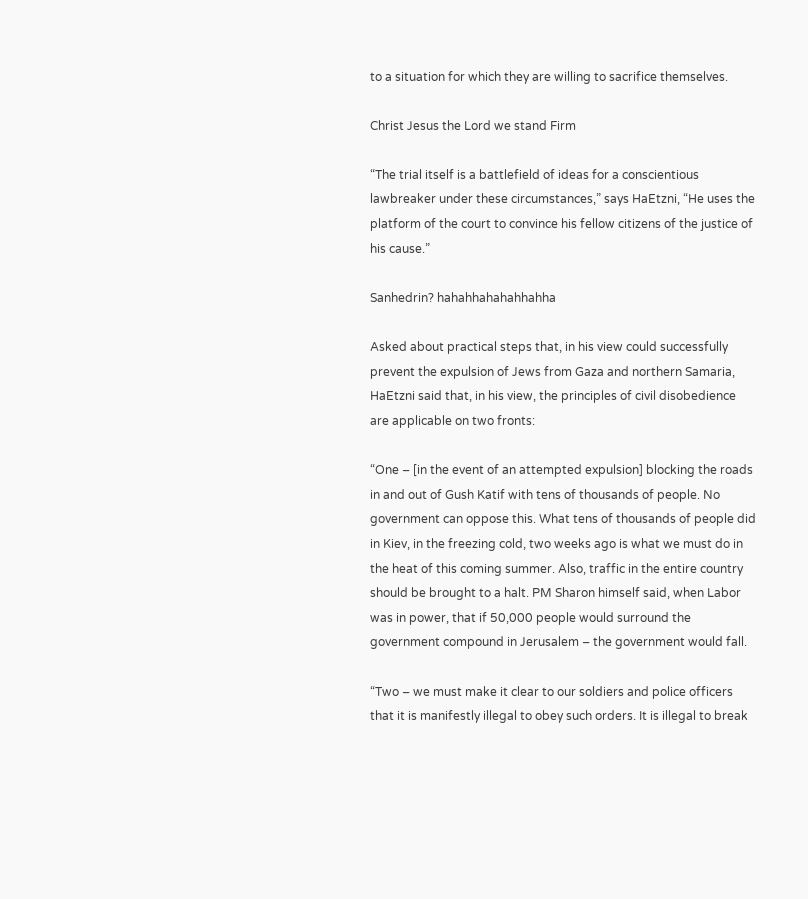to a situation for which they are willing to sacrifice themselves.

Christ Jesus the Lord we stand Firm

“The trial itself is a battlefield of ideas for a conscientious lawbreaker under these circumstances,” says HaEtzni, “He uses the platform of the court to convince his fellow citizens of the justice of his cause.”

Sanhedrin? hahahhahahahhahha

Asked about practical steps that, in his view could successfully prevent the expulsion of Jews from Gaza and northern Samaria, HaEtzni said that, in his view, the principles of civil disobedience are applicable on two fronts:

“One – [in the event of an attempted expulsion] blocking the roads in and out of Gush Katif with tens of thousands of people. No government can oppose this. What tens of thousands of people did in Kiev, in the freezing cold, two weeks ago is what we must do in the heat of this coming summer. Also, traffic in the entire country should be brought to a halt. PM Sharon himself said, when Labor was in power, that if 50,000 people would surround the government compound in Jerusalem – the government would fall.

“Two – we must make it clear to our soldiers and police officers that it is manifestly illegal to obey such orders. It is illegal to break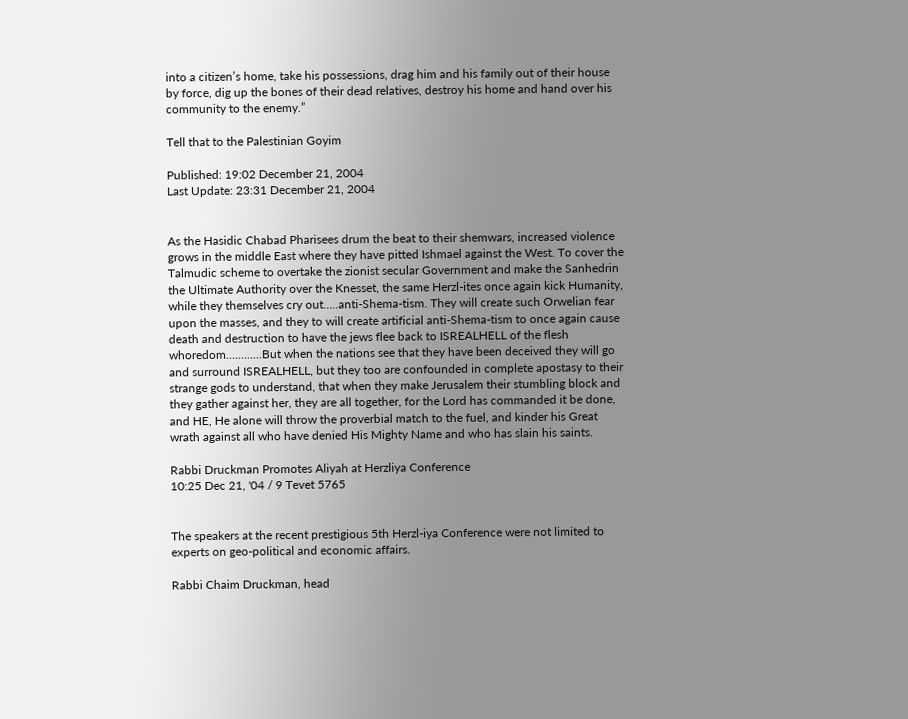into a citizen’s home, take his possessions, drag him and his family out of their house by force, dig up the bones of their dead relatives, destroy his home and hand over his community to the enemy.”

Tell that to the Palestinian Goyim

Published: 19:02 December 21, 2004
Last Update: 23:31 December 21, 2004


As the Hasidic Chabad Pharisees drum the beat to their shemwars, increased violence grows in the middle East where they have pitted Ishmael against the West. To cover the Talmudic scheme to overtake the zionist secular Government and make the Sanhedrin the Ultimate Authority over the Knesset, the same Herzl-ites once again kick Humanity, while they themselves cry out.....anti-Shema-tism. They will create such Orwelian fear upon the masses, and they to will create artificial anti-Shema-tism to once again cause death and destruction to have the jews flee back to ISREALHELL of the flesh whoredom............But when the nations see that they have been deceived they will go and surround ISREALHELL, but they too are confounded in complete apostasy to their strange gods to understand, that when they make Jerusalem their stumbling block and they gather against her, they are all together, for the Lord has commanded it be done, and HE, He alone will throw the proverbial match to the fuel, and kinder his Great wrath against all who have denied His Mighty Name and who has slain his saints.

Rabbi Druckman Promotes Aliyah at Herzliya Conference
10:25 Dec 21, '04 / 9 Tevet 5765


The speakers at the recent prestigious 5th Herzl-iya Conference were not limited to experts on geo-political and economic affairs.

Rabbi Chaim Druckman, head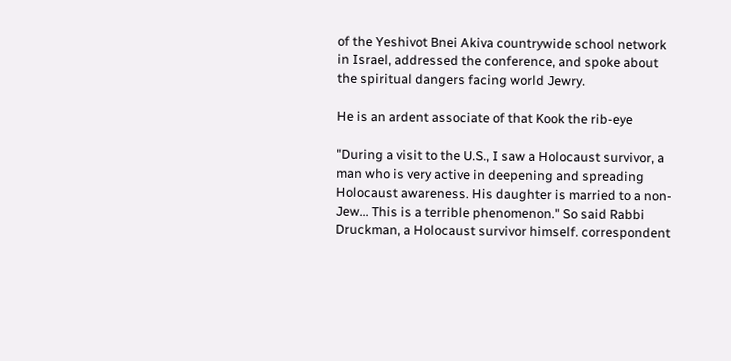of the Yeshivot Bnei Akiva countrywide school network in Israel, addressed the conference, and spoke about the spiritual dangers facing world Jewry.

He is an ardent associate of that Kook the rib-eye

"During a visit to the U.S., I saw a Holocaust survivor, a man who is very active in deepening and spreading Holocaust awareness. His daughter is married to a non-Jew... This is a terrible phenomenon." So said Rabbi Druckman, a Holocaust survivor himself. correspondent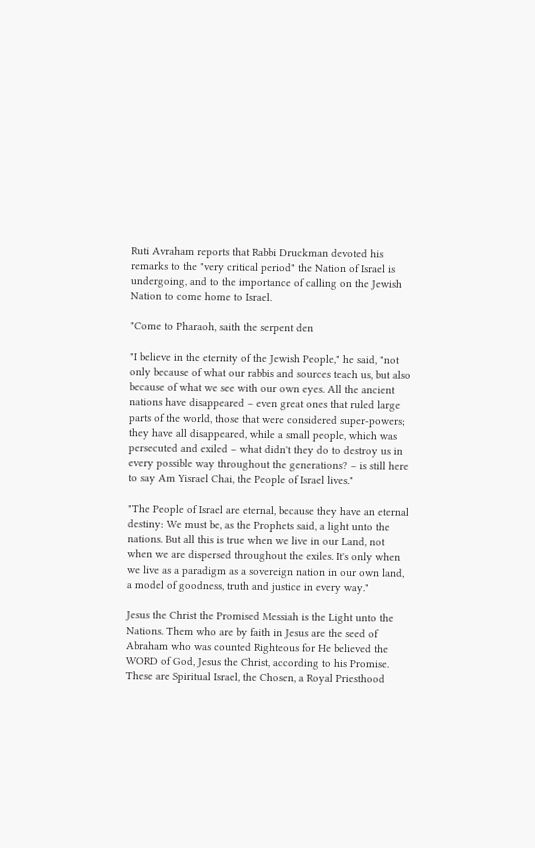Ruti Avraham reports that Rabbi Druckman devoted his remarks to the "very critical period" the Nation of Israel is undergoing, and to the importance of calling on the Jewish Nation to come home to Israel.

"Come to Pharaoh, saith the serpent den

"I believe in the eternity of the Jewish People," he said, "not only because of what our rabbis and sources teach us, but also because of what we see with our own eyes. All the ancient nations have disappeared – even great ones that ruled large parts of the world, those that were considered super-powers; they have all disappeared, while a small people, which was persecuted and exiled – what didn't they do to destroy us in every possible way throughout the generations? – is still here to say Am Yisrael Chai, the People of Israel lives."

"The People of Israel are eternal, because they have an eternal destiny: We must be, as the Prophets said, a light unto the nations. But all this is true when we live in our Land, not when we are dispersed throughout the exiles. It's only when we live as a paradigm as a sovereign nation in our own land, a model of goodness, truth and justice in every way."

Jesus the Christ the Promised Messiah is the Light unto the Nations. Them who are by faith in Jesus are the seed of Abraham who was counted Righteous for He believed the WORD of God, Jesus the Christ, according to his Promise. These are Spiritual Israel, the Chosen, a Royal Priesthood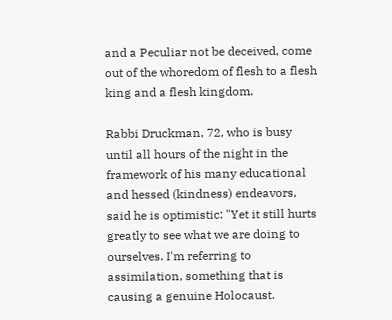and a Peculiar not be deceived, come out of the whoredom of flesh to a flesh king and a flesh kingdom.

Rabbi Druckman, 72, who is busy until all hours of the night in the framework of his many educational and hessed (kindness) endeavors, said he is optimistic: "Yet it still hurts greatly to see what we are doing to ourselves. I'm referring to assimilation, something that is causing a genuine Holocaust.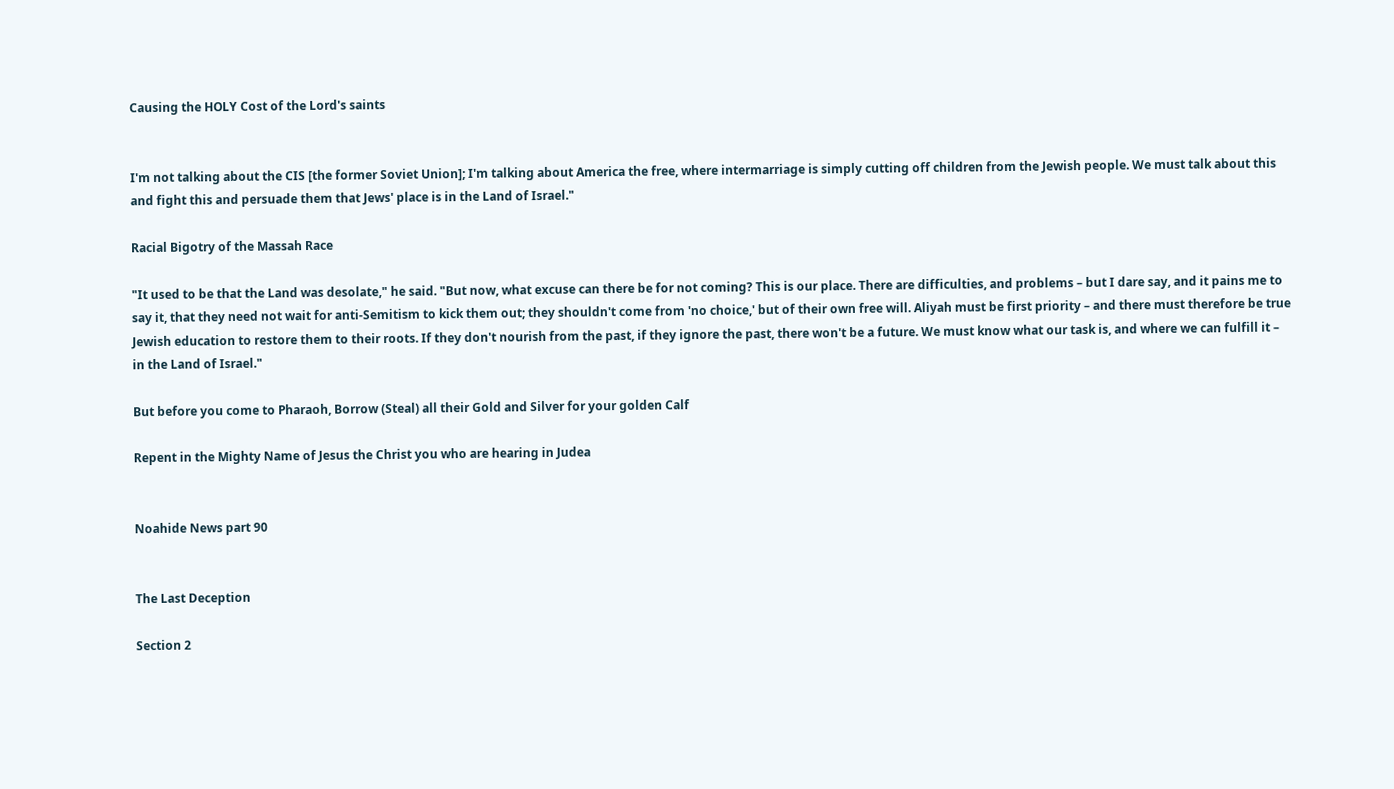Causing the HOLY Cost of the Lord's saints


I'm not talking about the CIS [the former Soviet Union]; I'm talking about America the free, where intermarriage is simply cutting off children from the Jewish people. We must talk about this and fight this and persuade them that Jews' place is in the Land of Israel."

Racial Bigotry of the Massah Race

"It used to be that the Land was desolate," he said. "But now, what excuse can there be for not coming? This is our place. There are difficulties, and problems – but I dare say, and it pains me to say it, that they need not wait for anti-Semitism to kick them out; they shouldn't come from 'no choice,' but of their own free will. Aliyah must be first priority – and there must therefore be true Jewish education to restore them to their roots. If they don't nourish from the past, if they ignore the past, there won't be a future. We must know what our task is, and where we can fulfill it – in the Land of Israel."

But before you come to Pharaoh, Borrow (Steal) all their Gold and Silver for your golden Calf

Repent in the Mighty Name of Jesus the Christ you who are hearing in Judea


Noahide News part 90


The Last Deception

Section 2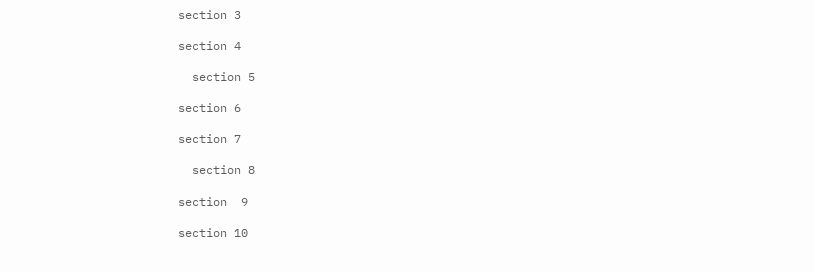section 3

section 4

  section 5

section 6

section 7

  section 8

section  9

section 10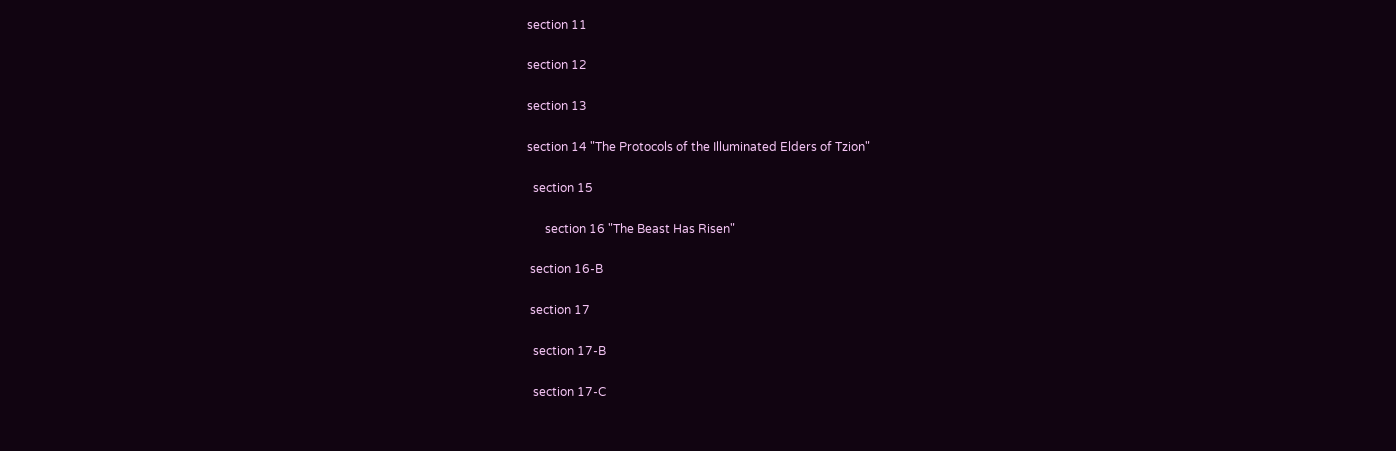section 11

section 12

section 13

section 14 "The Protocols of the Illuminated Elders of Tzion"

  section 15

      section 16 "The Beast Has Risen"

 section 16-B

 section 17

  section 17-B

  section 17-C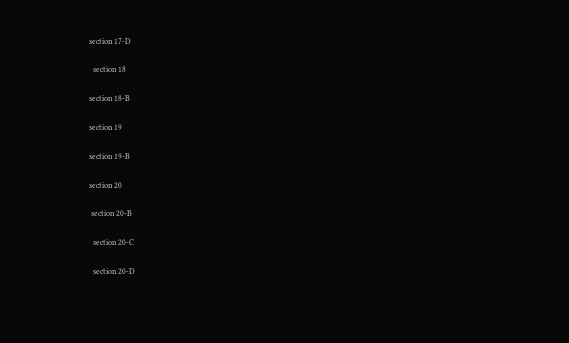section 17-D

  section 18

section 18-B

section 19

section 19-B

section 20

 section 20-B

  section 20-C

  section 20-D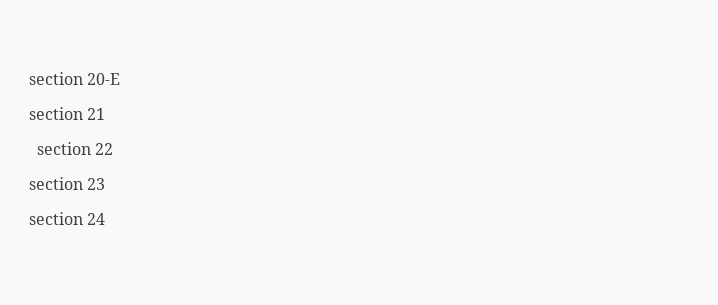section 20-E

section 21

  section 22

section 23

section 24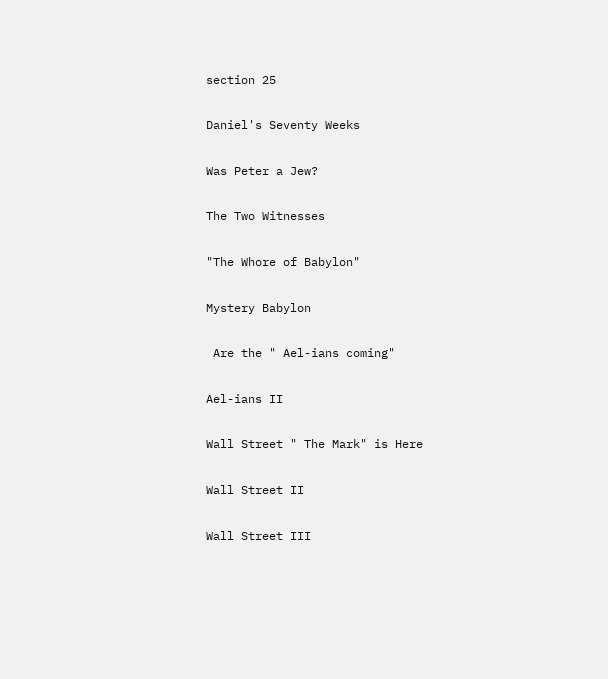section 25

Daniel's Seventy Weeks

Was Peter a Jew?

The Two Witnesses

"The Whore of Babylon"

Mystery Babylon

 Are the " Ael-ians coming"

Ael-ians II

Wall Street " The Mark" is Here

Wall Street II

Wall Street III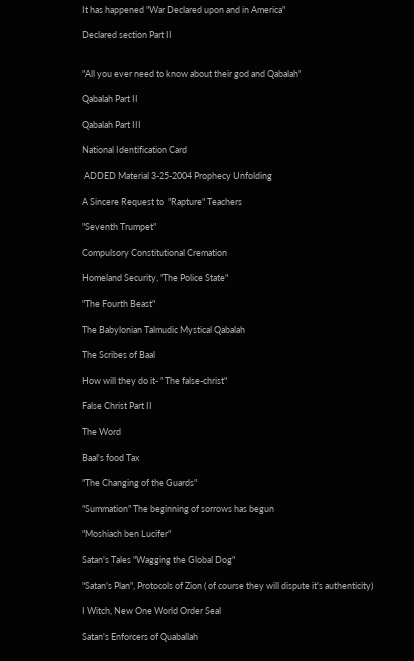It has happened "War Declared upon and in America"

Declared section Part II


"All you ever need to know about their god and Qabalah"

Qabalah Part II

Qabalah Part III

National Identification Card

 ADDED Material 3-25-2004 Prophecy Unfolding

A Sincere Request to  "Rapture" Teachers

"Seventh Trumpet"

Compulsory Constitutional Cremation

Homeland Security, "The Police State"

"The Fourth Beast"

The Babylonian Talmudic Mystical Qabalah

The Scribes of Baal

How will they do it- " The false-christ"

False Christ Part II

The Word

Baal's food Tax

"The Changing of the Guards"

"Summation" The beginning of sorrows has begun

"Moshiach ben Lucifer"

Satan's Tales "Wagging the Global Dog"

"Satan's Plan", Protocols of Zion ( of course they will dispute it's authenticity)

I Witch, New One World Order Seal

Satan's Enforcers of Quaballah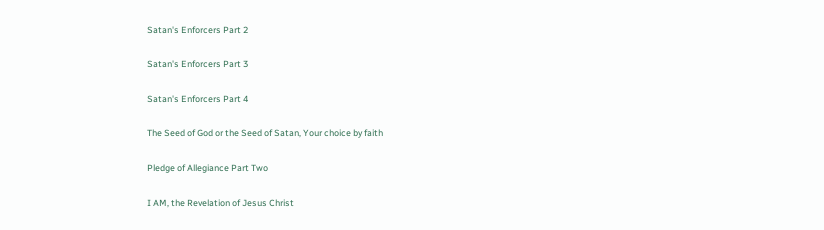Satan's Enforcers Part 2

Satan's Enforcers Part 3

Satan's Enforcers Part 4

The Seed of God or the Seed of Satan, Your choice by faith

Pledge of Allegiance Part Two

I AM, the Revelation of Jesus Christ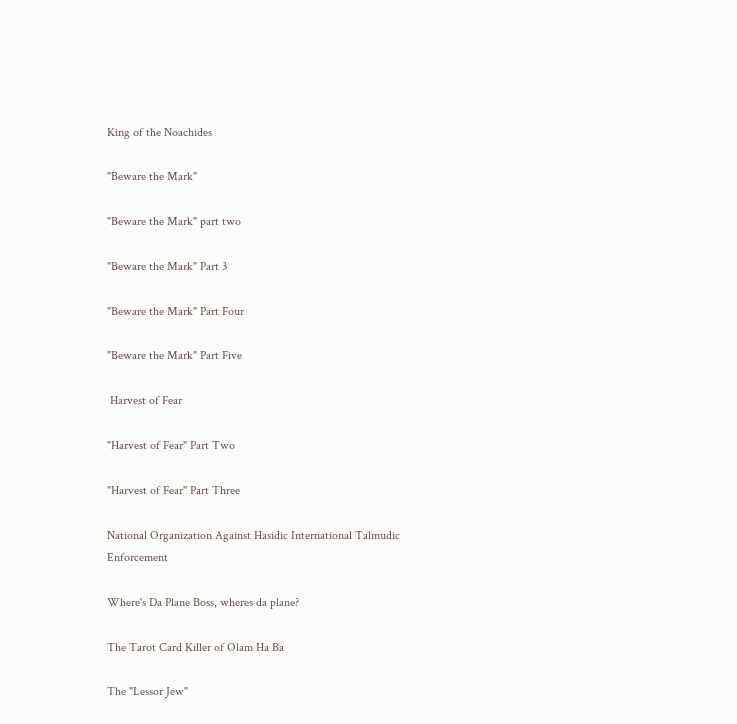King of the Noachides

"Beware the Mark"

"Beware the Mark" part two

"Beware the Mark" Part 3

"Beware the Mark" Part Four

"Beware the Mark" Part Five

 Harvest of Fear

"Harvest of Fear" Part Two

"Harvest of Fear" Part Three

National Organization Against Hasidic International Talmudic Enforcement

Where's Da Plane Boss, wheres da plane?

The Tarot Card Killer of Olam Ha Ba

The "Lessor Jew"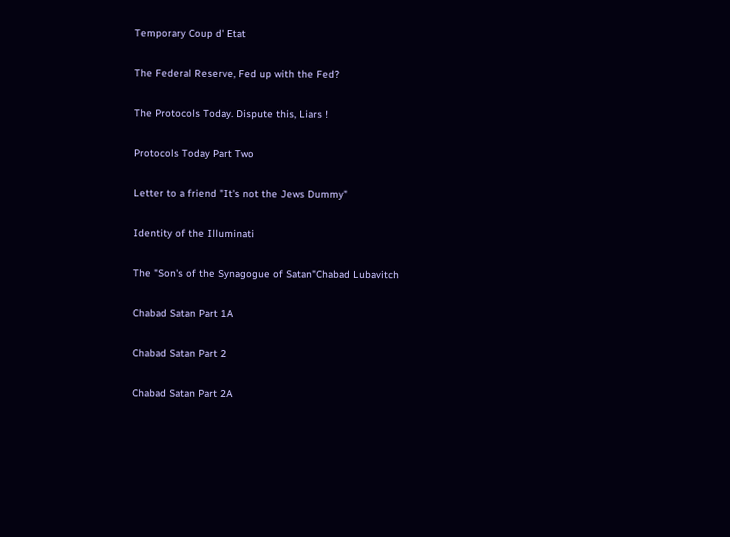Temporary Coup d' Etat

The Federal Reserve, Fed up with the Fed?

The Protocols Today. Dispute this, Liars !

Protocols Today Part Two

Letter to a friend "It's not the Jews Dummy"

Identity of the Illuminati

The "Son's of the Synagogue of Satan"Chabad Lubavitch

Chabad Satan Part 1A

Chabad Satan Part 2

Chabad Satan Part 2A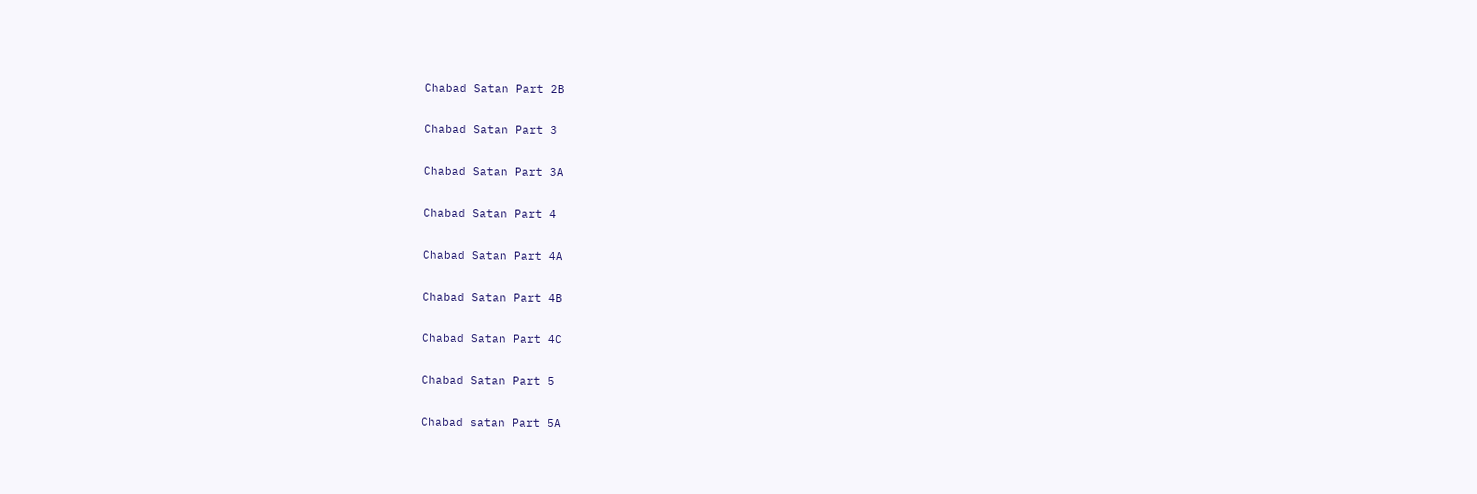Chabad Satan Part 2B

Chabad Satan Part 3

Chabad Satan Part 3A

Chabad Satan Part 4

Chabad Satan Part 4A

Chabad Satan Part 4B

Chabad Satan Part 4C

Chabad Satan Part 5

Chabad satan Part 5A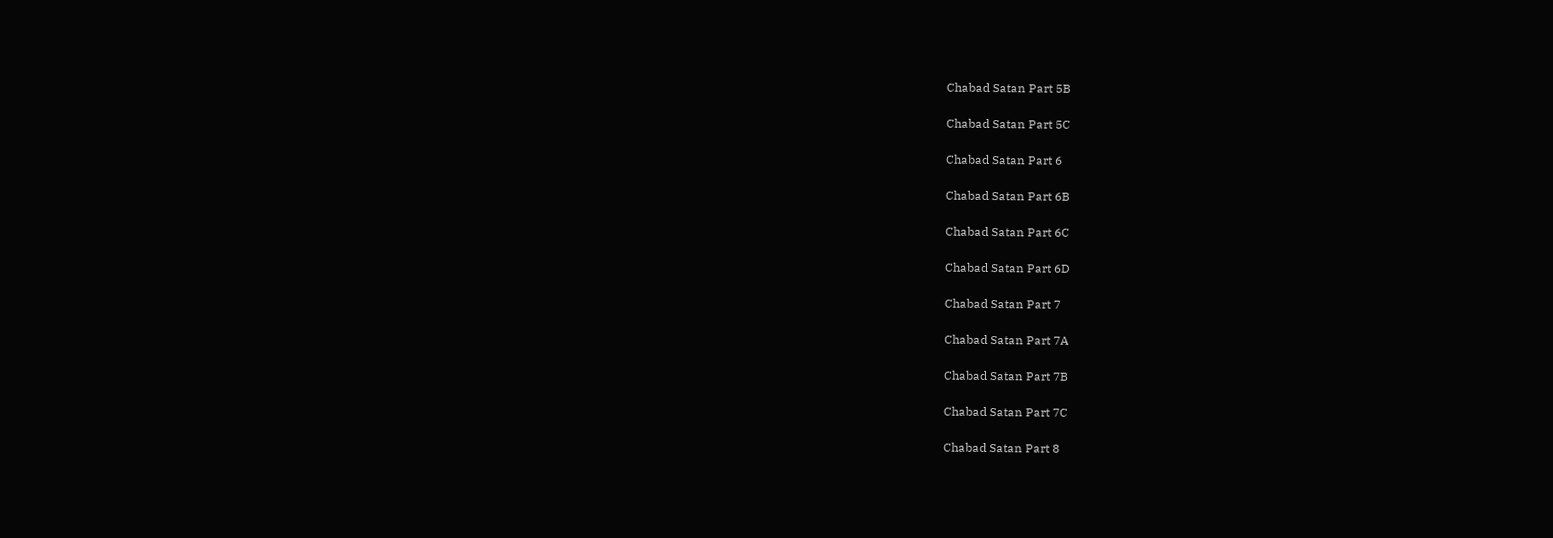Chabad Satan Part 5B

Chabad Satan Part 5C

Chabad Satan Part 6

Chabad Satan Part 6B

Chabad Satan Part 6C

Chabad Satan Part 6D

Chabad Satan Part 7

Chabad Satan Part 7A

Chabad Satan Part 7B

Chabad Satan Part 7C

Chabad Satan Part 8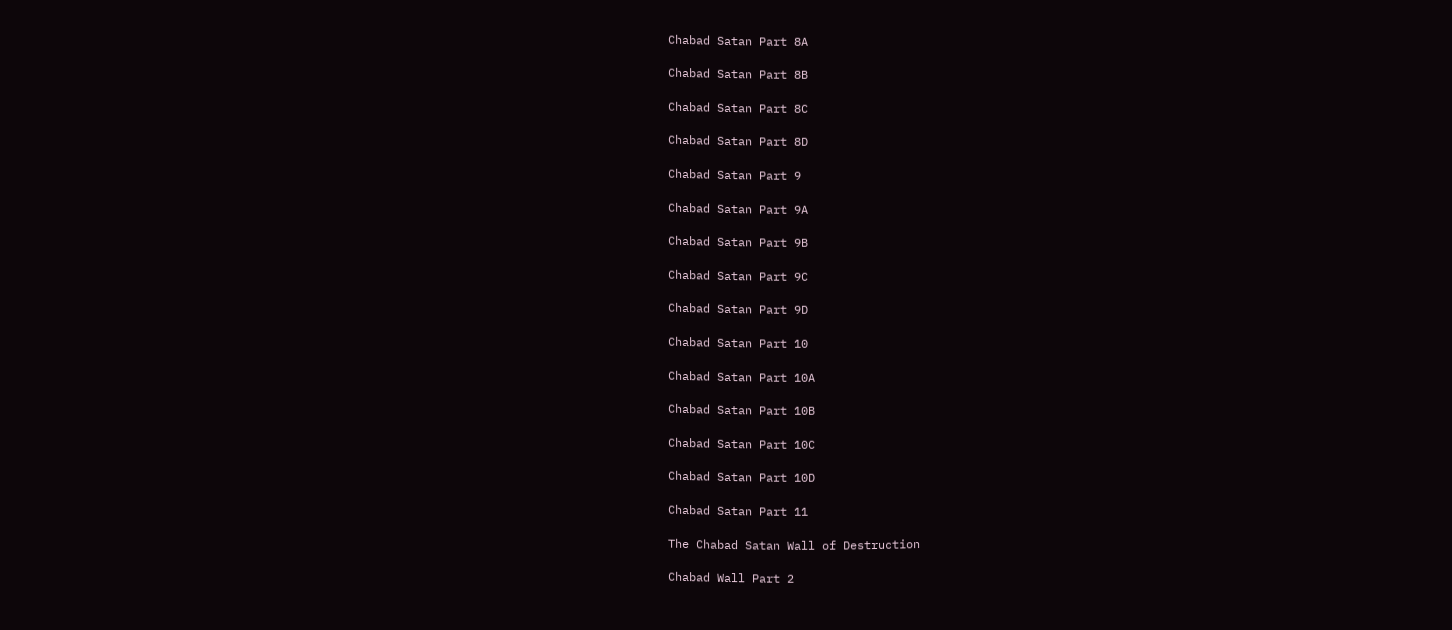Chabad Satan Part 8A

Chabad Satan Part 8B

Chabad Satan Part 8C

Chabad Satan Part 8D

Chabad Satan Part 9

Chabad Satan Part 9A

Chabad Satan Part 9B

Chabad Satan Part 9C

Chabad Satan Part 9D

Chabad Satan Part 10

Chabad Satan Part 10A

Chabad Satan Part 10B

Chabad Satan Part 10C

Chabad Satan Part 10D

Chabad Satan Part 11

The Chabad Satan Wall of Destruction

Chabad Wall Part 2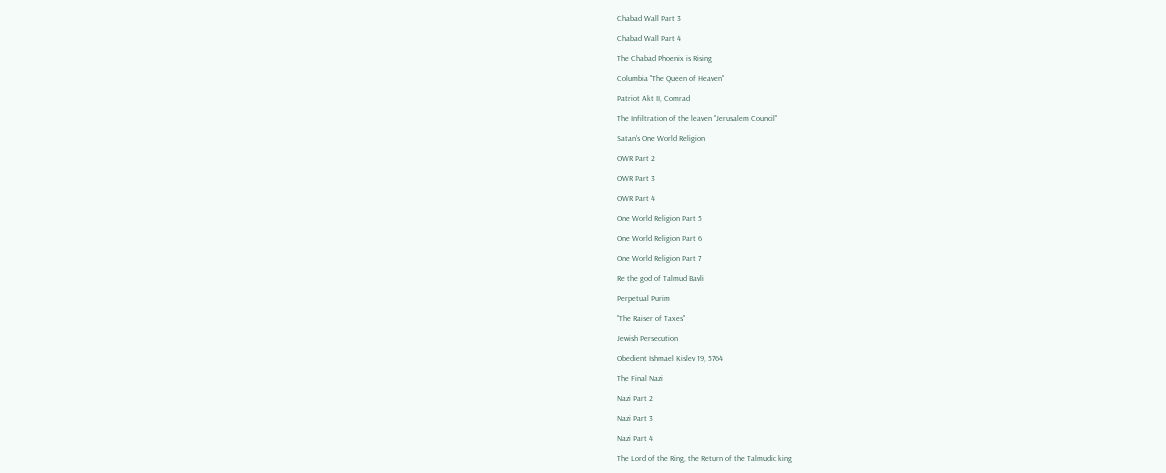Chabad Wall Part 3

Chabad Wall Part 4

The Chabad Phoenix is Rising

Columbia "The Queen of Heaven"

Patriot Akt II, Comrad

The Infiltration of the leaven "Jerusalem Council"

Satan's One World Religion

OWR Part 2

OWR Part 3

OWR Part 4

One World Religion Part 5

One World Religion Part 6

One World Religion Part 7

Re the god of Talmud Bavli

Perpetual Purim

"The Raiser of Taxes"

Jewish Persecution

Obedient Ishmael Kislev 19, 5764

The Final Nazi

Nazi Part 2

Nazi Part 3

Nazi Part 4

The Lord of the Ring, the Return of the Talmudic king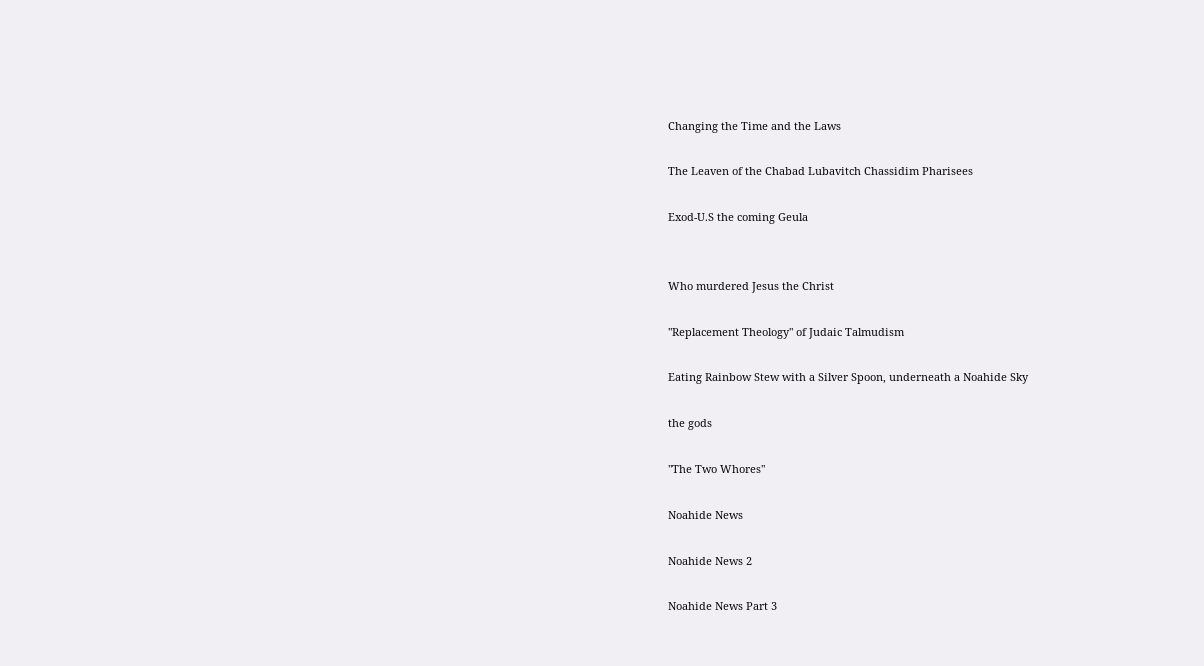Changing the Time and the Laws

The Leaven of the Chabad Lubavitch Chassidim Pharisees

Exod-U.S the coming Geula


Who murdered Jesus the Christ

"Replacement Theology" of Judaic Talmudism

Eating Rainbow Stew with a Silver Spoon, underneath a Noahide Sky

the gods

"The Two Whores"

Noahide News

Noahide News 2

Noahide News Part 3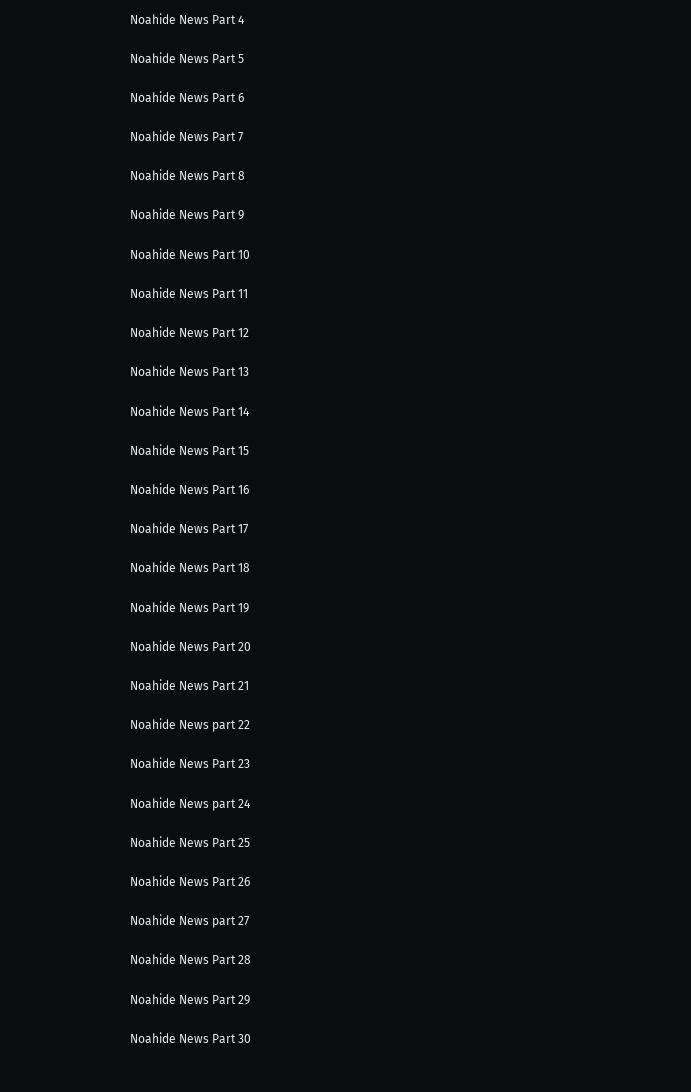Noahide News Part 4

Noahide News Part 5

Noahide News Part 6

Noahide News Part 7

Noahide News Part 8

Noahide News Part 9

Noahide News Part 10

Noahide News Part 11

Noahide News Part 12

Noahide News Part 13

Noahide News Part 14

Noahide News Part 15

Noahide News Part 16

Noahide News Part 17

Noahide News Part 18

Noahide News Part 19

Noahide News Part 20

Noahide News Part 21

Noahide News part 22

Noahide News Part 23

Noahide News part 24

Noahide News Part 25

Noahide News Part 26

Noahide News part 27

Noahide News Part 28

Noahide News Part 29

Noahide News Part 30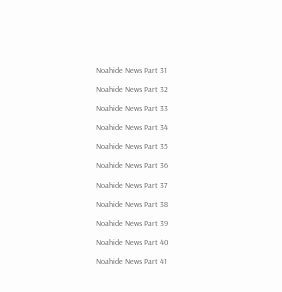Noahide News Part 31

Noahide News Part 32

Noahide News Part 33

Noahide News Part 34

Noahide News Part 35

Noahide News Part 36

Noahide News Part 37

Noahide News Part 38

Noahide News Part 39

Noahide News Part 40

Noahide News Part 41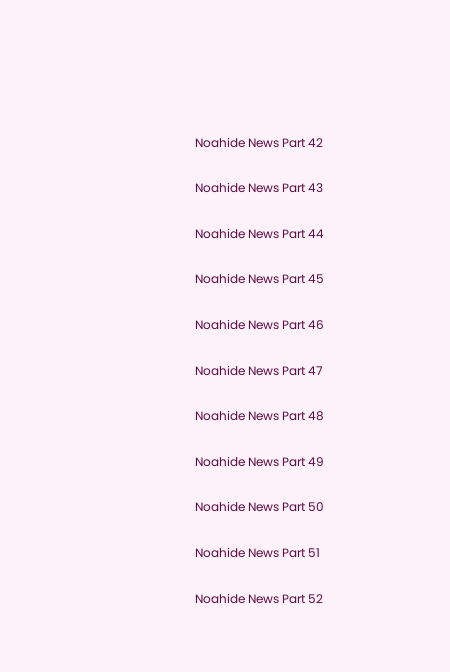Noahide News Part 42

Noahide News Part 43

Noahide News Part 44

Noahide News Part 45

Noahide News Part 46

Noahide News Part 47

Noahide News Part 48

Noahide News Part 49

Noahide News Part 50

Noahide News Part 51

Noahide News Part 52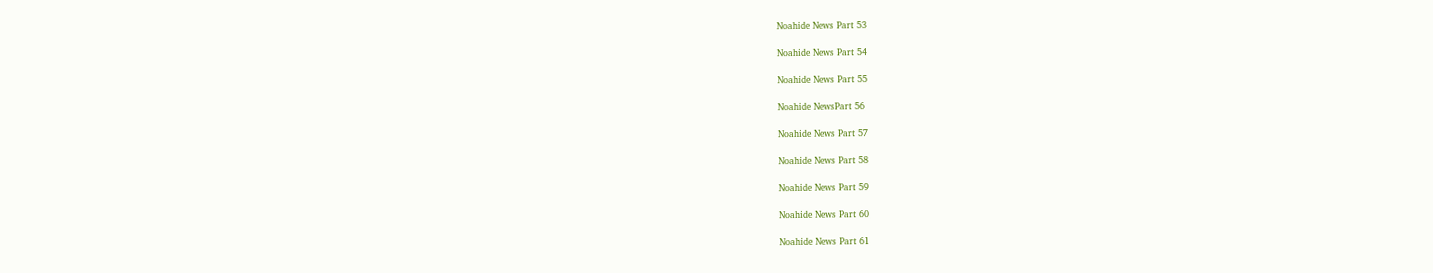Noahide News Part 53

Noahide News Part 54

Noahide News Part 55

Noahide NewsPart 56

Noahide News Part 57

Noahide News Part 58

Noahide News Part 59

Noahide News Part 60

Noahide News Part 61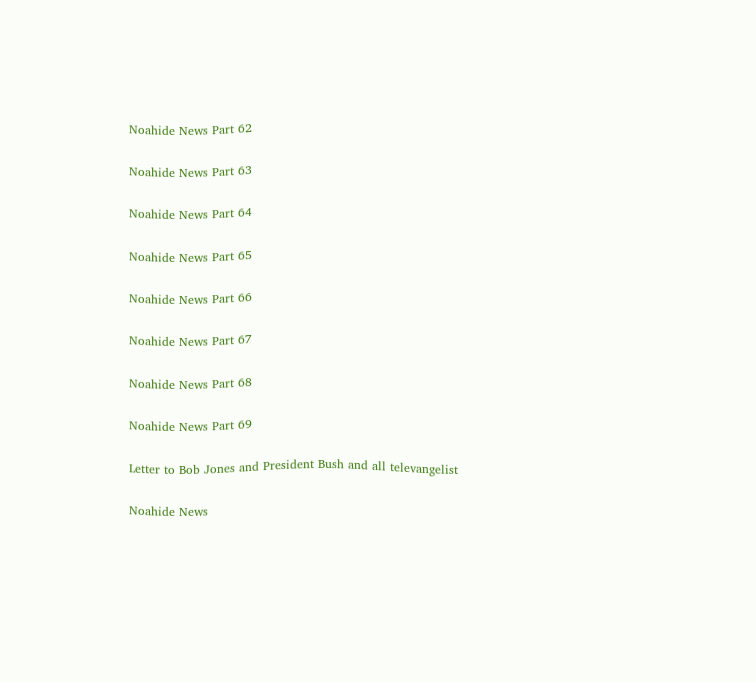Noahide News Part 62

Noahide News Part 63

Noahide News Part 64

Noahide News Part 65

Noahide News Part 66

Noahide News Part 67

Noahide News Part 68

Noahide News Part 69

Letter to Bob Jones and President Bush and all televangelist

Noahide News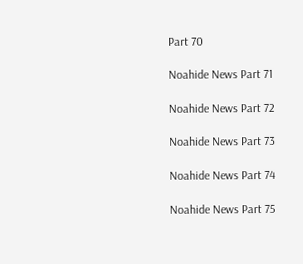Part 70

Noahide News Part 71

Noahide News Part 72

Noahide News Part 73

Noahide News Part 74

Noahide News Part 75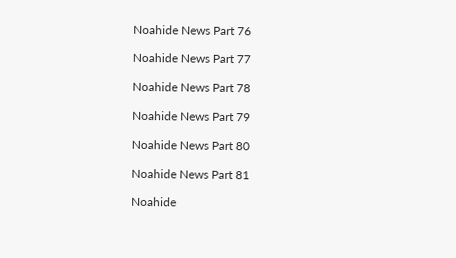Noahide News Part 76

Noahide News Part 77

Noahide News Part 78

Noahide News Part 79

Noahide News Part 80

Noahide News Part 81

Noahide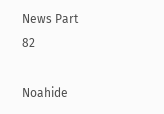News Part 82

Noahide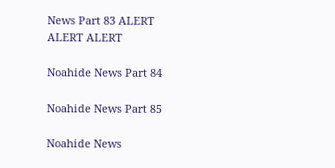News Part 83 ALERT ALERT ALERT

Noahide News Part 84

Noahide News Part 85

Noahide News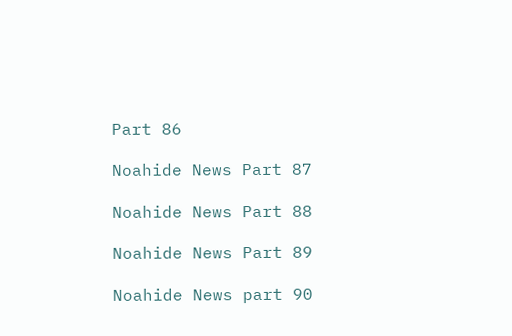Part 86

Noahide News Part 87

Noahide News Part 88

Noahide News Part 89

Noahide News part 90